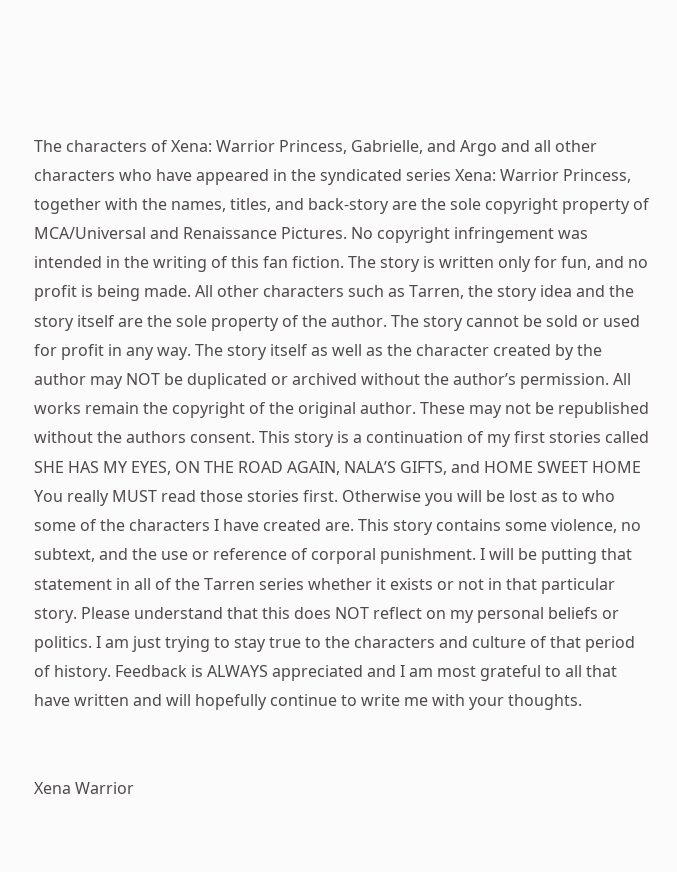The characters of Xena: Warrior Princess, Gabrielle, and Argo and all other characters who have appeared in the syndicated series Xena: Warrior Princess, together with the names, titles, and back-story are the sole copyright property of MCA/Universal and Renaissance Pictures. No copyright infringement was intended in the writing of this fan fiction. The story is written only for fun, and no profit is being made. All other characters such as Tarren, the story idea and the story itself are the sole property of the author. The story cannot be sold or used for profit in any way. The story itself as well as the character created by the author may NOT be duplicated or archived without the author’s permission. All works remain the copyright of the original author. These may not be republished without the authors consent. This story is a continuation of my first stories called SHE HAS MY EYES, ON THE ROAD AGAIN, NALA’S GIFTS, and HOME SWEET HOME You really MUST read those stories first. Otherwise you will be lost as to who some of the characters I have created are. This story contains some violence, no subtext, and the use or reference of corporal punishment. I will be putting that statement in all of the Tarren series whether it exists or not in that particular story. Please understand that this does NOT reflect on my personal beliefs or politics. I am just trying to stay true to the characters and culture of that period of history. Feedback is ALWAYS appreciated and I am most grateful to all that have written and will hopefully continue to write me with your thoughts.


Xena Warrior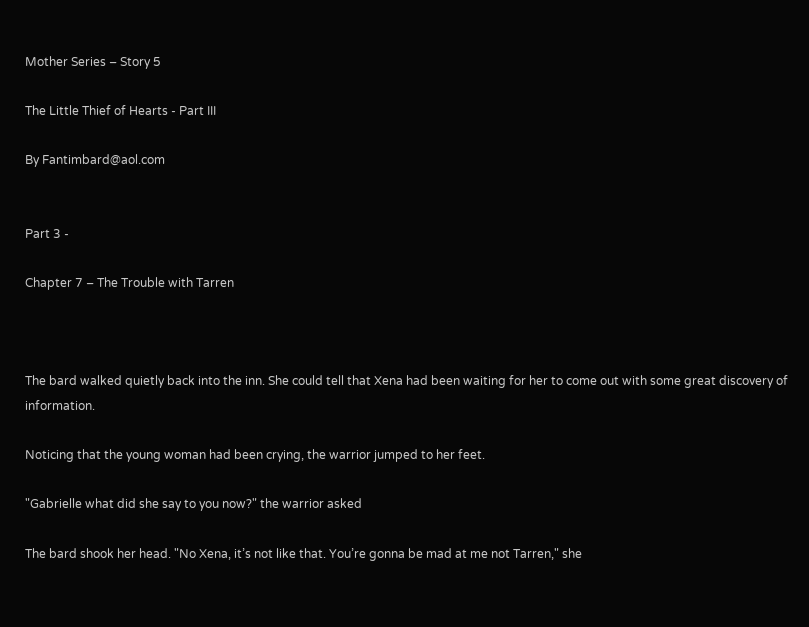Mother Series – Story 5

The Little Thief of Hearts - Part III

By Fantimbard@aol.com


Part 3 -

Chapter 7 – The Trouble with Tarren



The bard walked quietly back into the inn. She could tell that Xena had been waiting for her to come out with some great discovery of information.

Noticing that the young woman had been crying, the warrior jumped to her feet.

"Gabrielle what did she say to you now?" the warrior asked

The bard shook her head. "No Xena, it’s not like that. You’re gonna be mad at me not Tarren," she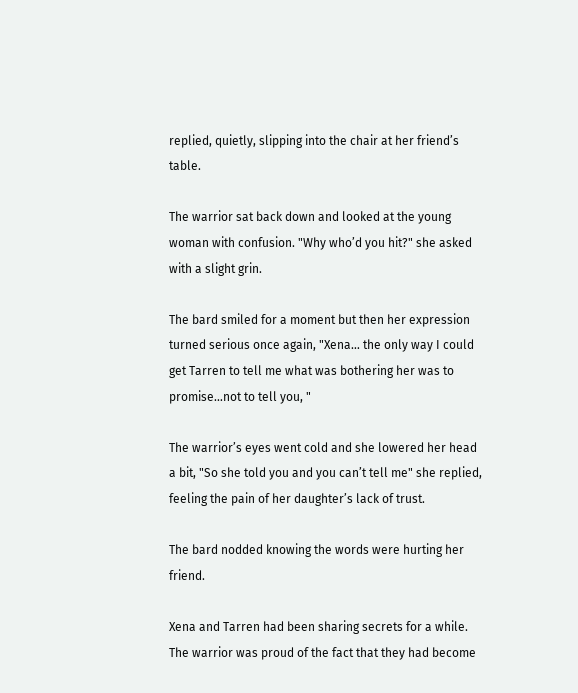replied, quietly, slipping into the chair at her friend’s table.

The warrior sat back down and looked at the young woman with confusion. "Why who’d you hit?" she asked with a slight grin.

The bard smiled for a moment but then her expression turned serious once again, "Xena… the only way I could get Tarren to tell me what was bothering her was to promise…not to tell you, "

The warrior’s eyes went cold and she lowered her head a bit, "So she told you and you can’t tell me" she replied, feeling the pain of her daughter’s lack of trust.

The bard nodded knowing the words were hurting her friend.

Xena and Tarren had been sharing secrets for a while. The warrior was proud of the fact that they had become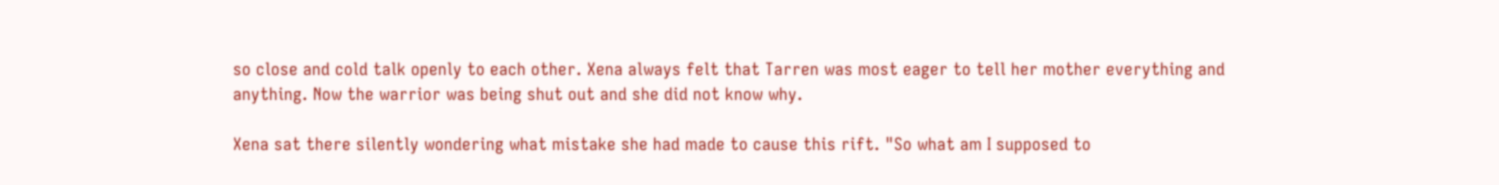so close and cold talk openly to each other. Xena always felt that Tarren was most eager to tell her mother everything and anything. Now the warrior was being shut out and she did not know why.

Xena sat there silently wondering what mistake she had made to cause this rift. "So what am I supposed to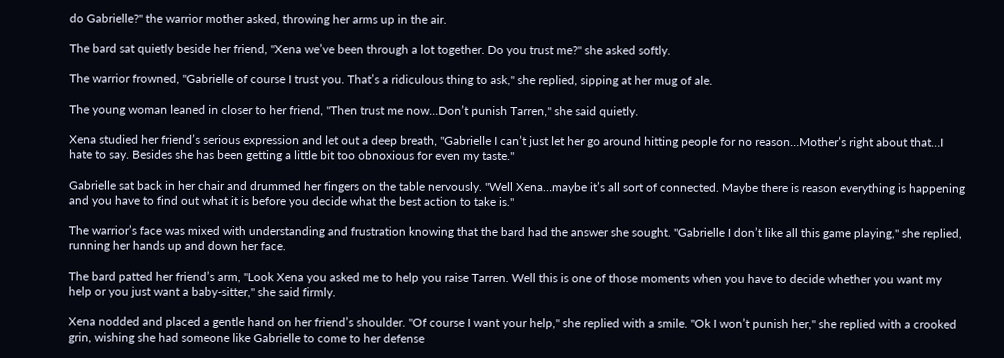do Gabrielle?" the warrior mother asked, throwing her arms up in the air.

The bard sat quietly beside her friend, "Xena we’ve been through a lot together. Do you trust me?" she asked softly.

The warrior frowned, "Gabrielle of course I trust you. That’s a ridiculous thing to ask," she replied, sipping at her mug of ale.

The young woman leaned in closer to her friend, "Then trust me now...Don’t punish Tarren," she said quietly.

Xena studied her friend’s serious expression and let out a deep breath, "Gabrielle I can’t just let her go around hitting people for no reason…Mother’s right about that…I hate to say. Besides she has been getting a little bit too obnoxious for even my taste."

Gabrielle sat back in her chair and drummed her fingers on the table nervously. "Well Xena…maybe it’s all sort of connected. Maybe there is reason everything is happening and you have to find out what it is before you decide what the best action to take is."

The warrior’s face was mixed with understanding and frustration knowing that the bard had the answer she sought. "Gabrielle I don’t like all this game playing," she replied, running her hands up and down her face.

The bard patted her friend’s arm, "Look Xena you asked me to help you raise Tarren. Well this is one of those moments when you have to decide whether you want my help or you just want a baby-sitter," she said firmly.

Xena nodded and placed a gentle hand on her friend’s shoulder. "Of course I want your help," she replied with a smile. "Ok I won’t punish her," she replied with a crooked grin, wishing she had someone like Gabrielle to come to her defense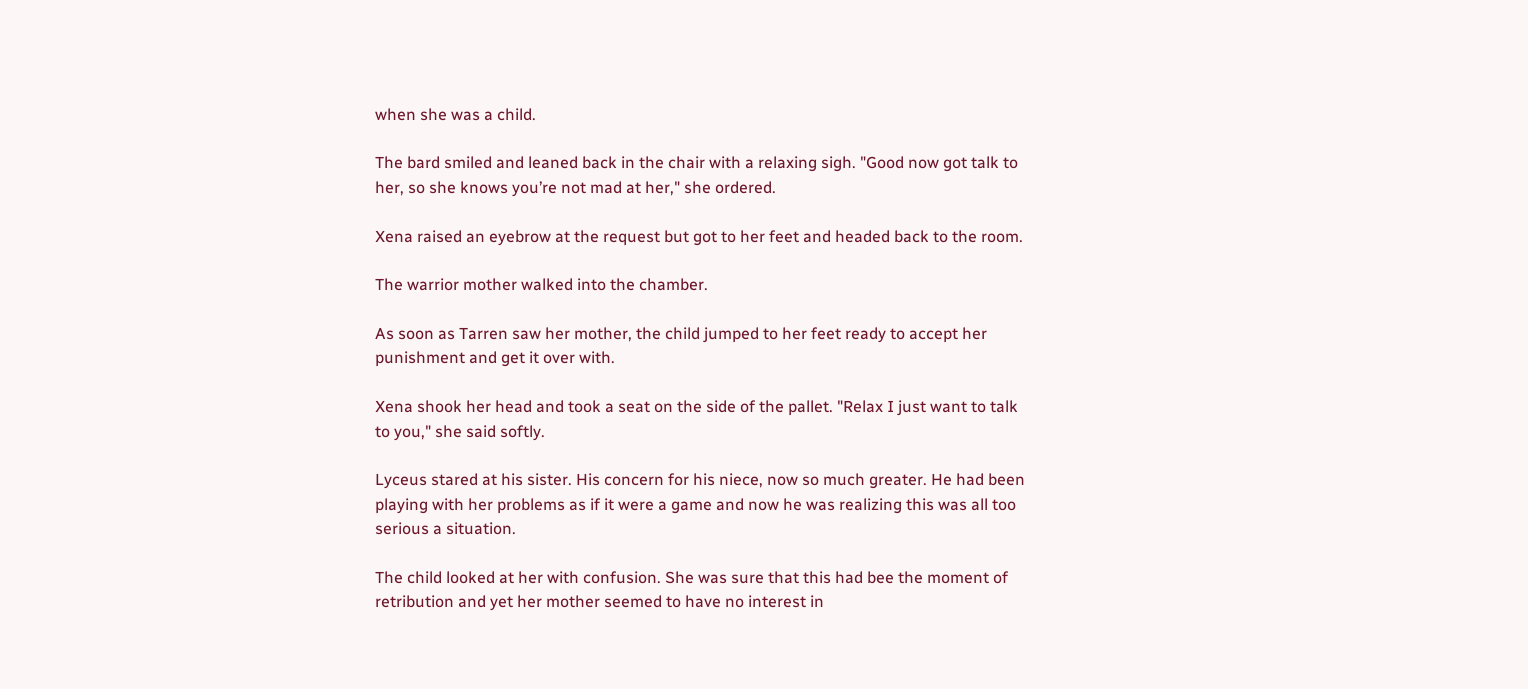when she was a child.

The bard smiled and leaned back in the chair with a relaxing sigh. "Good now got talk to her, so she knows you’re not mad at her," she ordered.

Xena raised an eyebrow at the request but got to her feet and headed back to the room.

The warrior mother walked into the chamber.

As soon as Tarren saw her mother, the child jumped to her feet ready to accept her punishment and get it over with.

Xena shook her head and took a seat on the side of the pallet. "Relax I just want to talk to you," she said softly.

Lyceus stared at his sister. His concern for his niece, now so much greater. He had been playing with her problems as if it were a game and now he was realizing this was all too serious a situation.

The child looked at her with confusion. She was sure that this had bee the moment of retribution and yet her mother seemed to have no interest in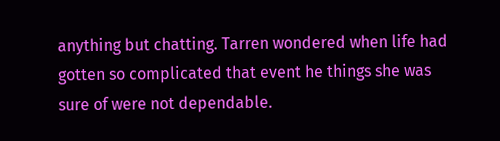anything but chatting. Tarren wondered when life had gotten so complicated that event he things she was sure of were not dependable.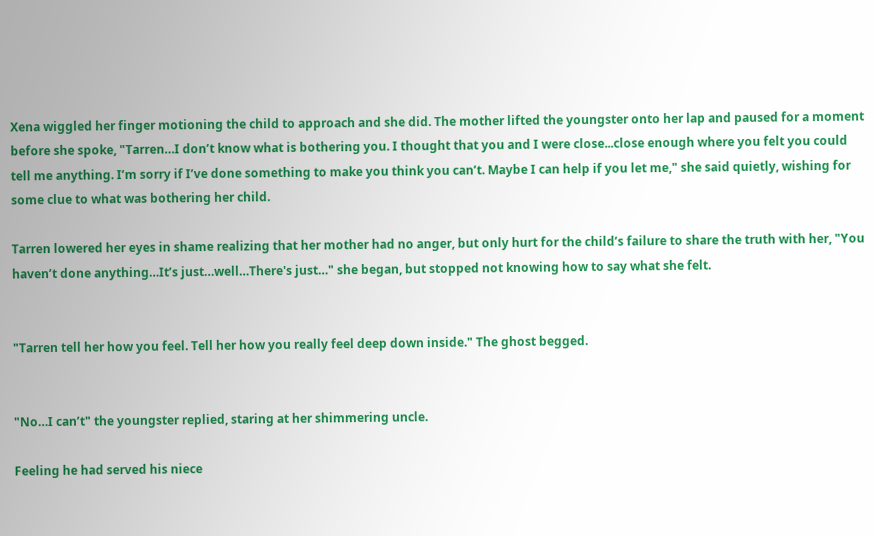Xena wiggled her finger motioning the child to approach and she did. The mother lifted the youngster onto her lap and paused for a moment before she spoke, "Tarren…I don’t know what is bothering you. I thought that you and I were close...close enough where you felt you could tell me anything. I’m sorry if I’ve done something to make you think you can’t. Maybe I can help if you let me," she said quietly, wishing for some clue to what was bothering her child.

Tarren lowered her eyes in shame realizing that her mother had no anger, but only hurt for the child’s failure to share the truth with her, "You haven’t done anything…It’s just…well…There's just…" she began, but stopped not knowing how to say what she felt.


"Tarren tell her how you feel. Tell her how you really feel deep down inside." The ghost begged.


"No…I can’t" the youngster replied, staring at her shimmering uncle.

Feeling he had served his niece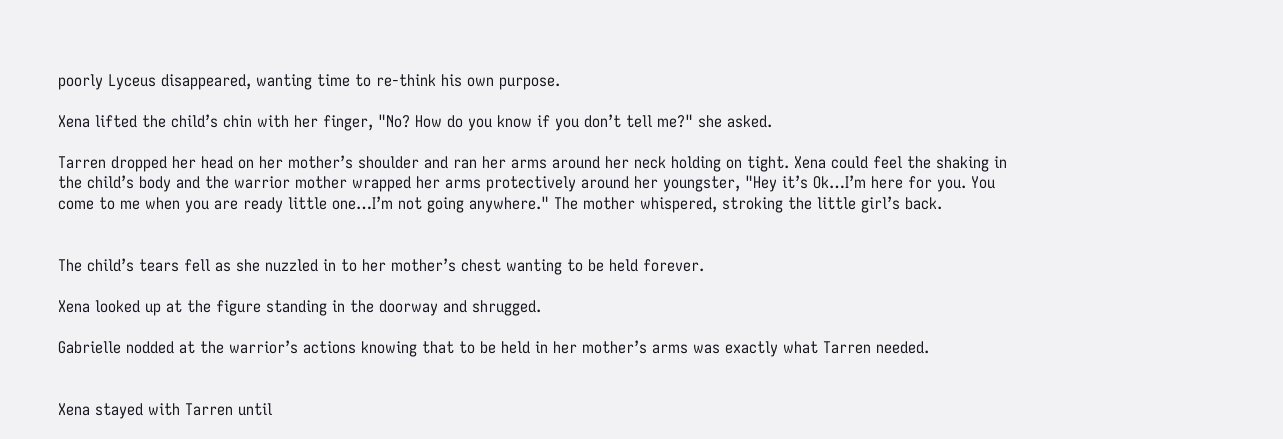poorly Lyceus disappeared, wanting time to re-think his own purpose.

Xena lifted the child’s chin with her finger, "No? How do you know if you don’t tell me?" she asked.

Tarren dropped her head on her mother’s shoulder and ran her arms around her neck holding on tight. Xena could feel the shaking in the child’s body and the warrior mother wrapped her arms protectively around her youngster, "Hey it’s Ok…I’m here for you. You come to me when you are ready little one…I’m not going anywhere." The mother whispered, stroking the little girl’s back.


The child’s tears fell as she nuzzled in to her mother’s chest wanting to be held forever.

Xena looked up at the figure standing in the doorway and shrugged.

Gabrielle nodded at the warrior’s actions knowing that to be held in her mother’s arms was exactly what Tarren needed.


Xena stayed with Tarren until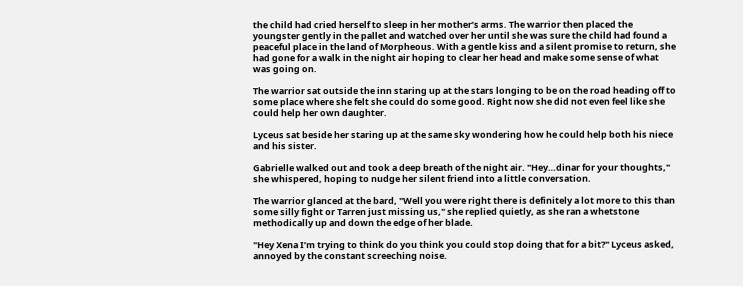the child had cried herself to sleep in her mother’s arms. The warrior then placed the youngster gently in the pallet and watched over her until she was sure the child had found a peaceful place in the land of Morpheous. With a gentle kiss and a silent promise to return, she had gone for a walk in the night air hoping to clear her head and make some sense of what was going on.

The warrior sat outside the inn staring up at the stars longing to be on the road heading off to some place where she felt she could do some good. Right now she did not even feel like she could help her own daughter.

Lyceus sat beside her staring up at the same sky wondering how he could help both his niece and his sister.

Gabrielle walked out and took a deep breath of the night air. "Hey…dinar for your thoughts," she whispered, hoping to nudge her silent friend into a little conversation.

The warrior glanced at the bard, "Well you were right there is definitely a lot more to this than some silly fight or Tarren just missing us," she replied quietly, as she ran a whetstone methodically up and down the edge of her blade.

"Hey Xena I’m trying to think do you think you could stop doing that for a bit?" Lyceus asked, annoyed by the constant screeching noise.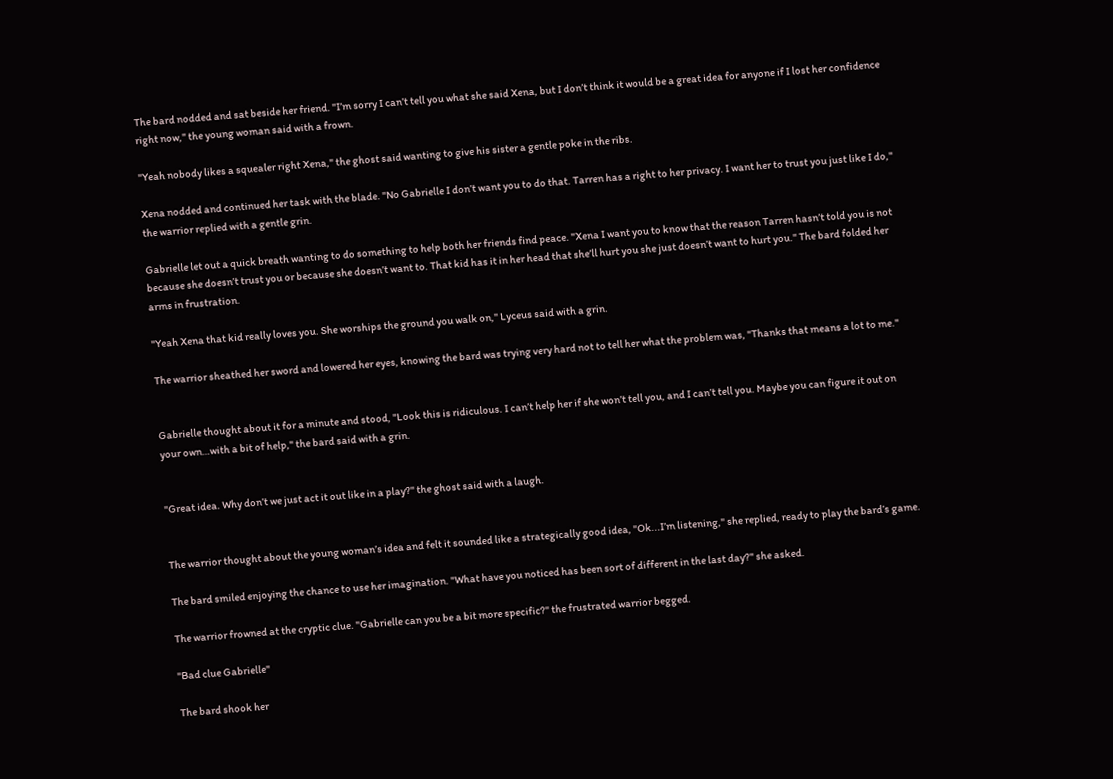The bard nodded and sat beside her friend. "I’m sorry I can’t tell you what she said Xena, but I don’t think it would be a great idea for anyone if I lost her confidence right now," the young woman said with a frown.

"Yeah nobody likes a squealer right Xena," the ghost said wanting to give his sister a gentle poke in the ribs.

Xena nodded and continued her task with the blade. "No Gabrielle I don’t want you to do that. Tarren has a right to her privacy. I want her to trust you just like I do," the warrior replied with a gentle grin.

Gabrielle let out a quick breath wanting to do something to help both her friends find peace. "Xena I want you to know that the reason Tarren hasn’t told you is not because she doesn’t trust you or because she doesn’t want to. That kid has it in her head that she’ll hurt you she just doesn’t want to hurt you." The bard folded her arms in frustration.

"Yeah Xena that kid really loves you. She worships the ground you walk on," Lyceus said with a grin.

The warrior sheathed her sword and lowered her eyes, knowing the bard was trying very hard not to tell her what the problem was, "Thanks that means a lot to me."


Gabrielle thought about it for a minute and stood, "Look this is ridiculous. I can’t help her if she won’t tell you, and I can’t tell you. Maybe you can figure it out on your own…with a bit of help," the bard said with a grin.


"Great idea. Why don’t we just act it out like in a play?" the ghost said with a laugh.


The warrior thought about the young woman’s idea and felt it sounded like a strategically good idea, "Ok...I’m listening," she replied, ready to play the bard’s game.

The bard smiled enjoying the chance to use her imagination. "What have you noticed has been sort of different in the last day?" she asked.

The warrior frowned at the cryptic clue. "Gabrielle can you be a bit more specific?" the frustrated warrior begged.

"Bad clue Gabrielle"

The bard shook her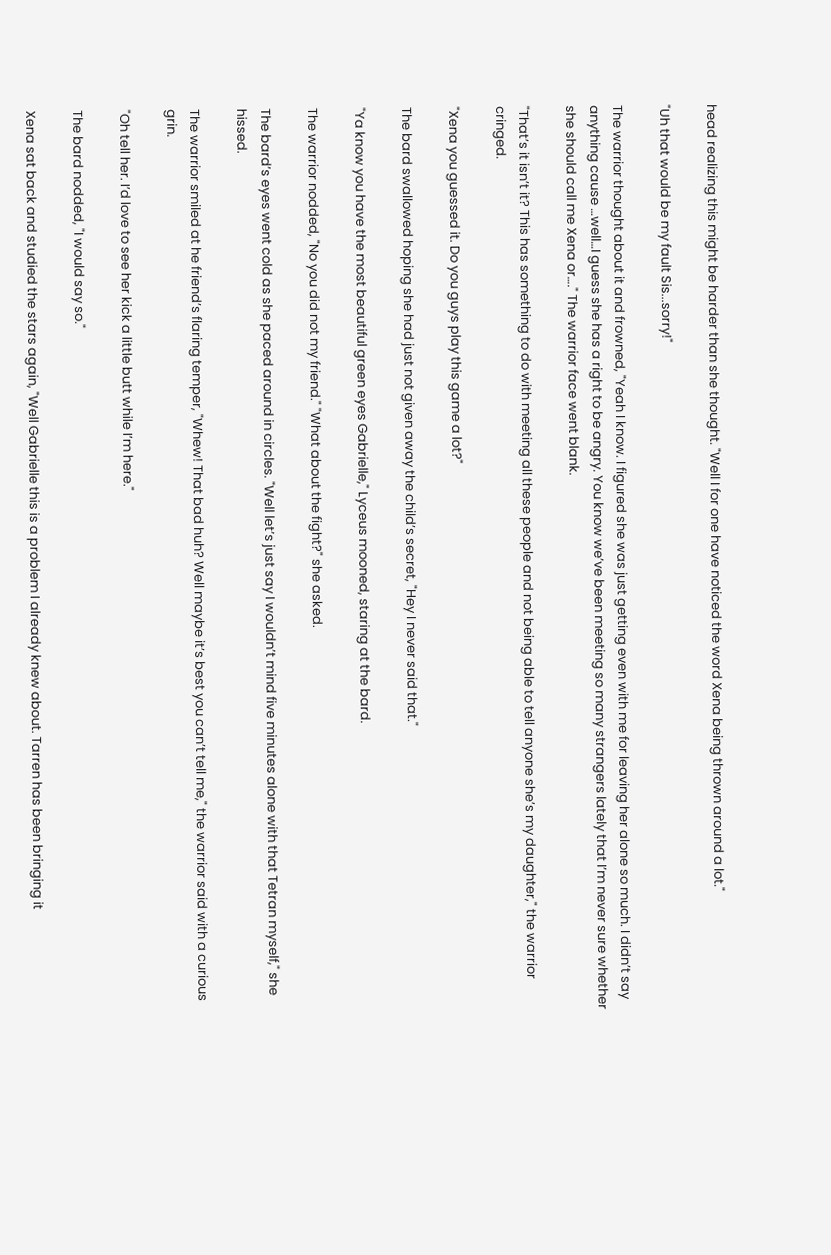head realizing this might be harder than she thought. "Well I for one have noticed the word Xena being thrown around a lot."

"Uh that would be my fault Sis...sorry!"

The warrior thought about it and frowned, "Yeah I know. I figured she was just getting even with me for leaving her alone so much. I didn’t say anything cause …well…I guess she has a right to be angry. You know we’ve been meeting so many strangers lately that I’m never sure whether she should call me Xena or…." The warrior face went blank.

"That’s it isn’t it? This has something to do with meeting all these people and not being able to tell anyone she’s my daughter," the warrior cringed.

"Xena you guessed it. Do you guys play this game a lot?"

The bard swallowed hoping she had just not given away the child’s secret, "Hey I never said that."

"Ya know you have the most beautiful green eyes Gabrielle," Lyceus mooned, staring at the bard.

The warrior nodded, "No you did not my friend." "What about the fight?" she asked.

The bard’s eyes went cold as she paced around in circles. "Well let’s just say I wouldn’t mind five minutes alone with that Tetran myself," she hissed.

The warrior smiled at he friend’s flaring temper, "Whew! That bad huh? Well maybe it’s best you can’t tell me," the warrior said with a curious grin.

"Oh tell her. I’d love to see her kick a little butt while I’m here."

The bard nodded, "I would say so."

Xena sat back and studied the stars again, "Well Gabrielle this is a problem I already knew about. Tarren has been bringing it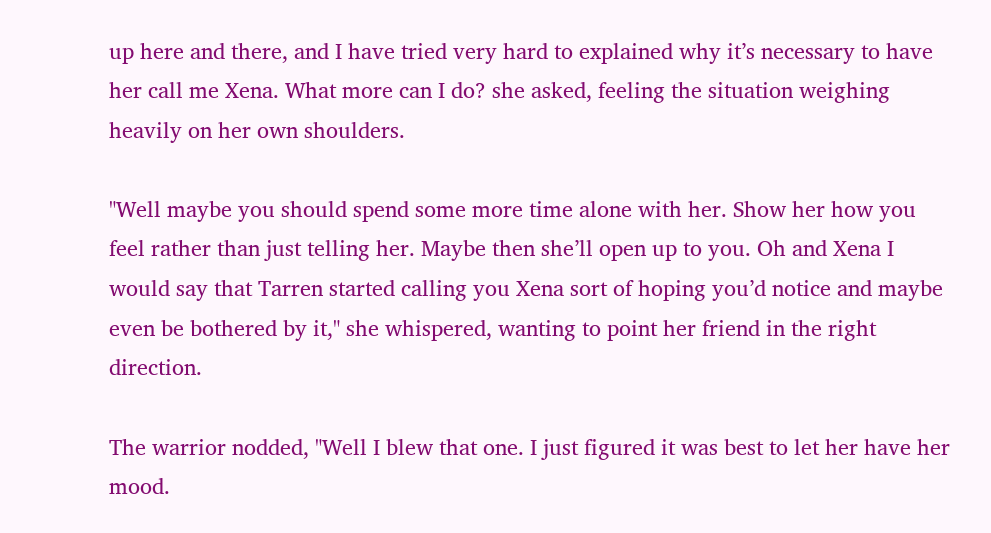up here and there, and I have tried very hard to explained why it’s necessary to have her call me Xena. What more can I do? she asked, feeling the situation weighing heavily on her own shoulders.

"Well maybe you should spend some more time alone with her. Show her how you feel rather than just telling her. Maybe then she’ll open up to you. Oh and Xena I would say that Tarren started calling you Xena sort of hoping you’d notice and maybe even be bothered by it," she whispered, wanting to point her friend in the right direction.

The warrior nodded, "Well I blew that one. I just figured it was best to let her have her mood.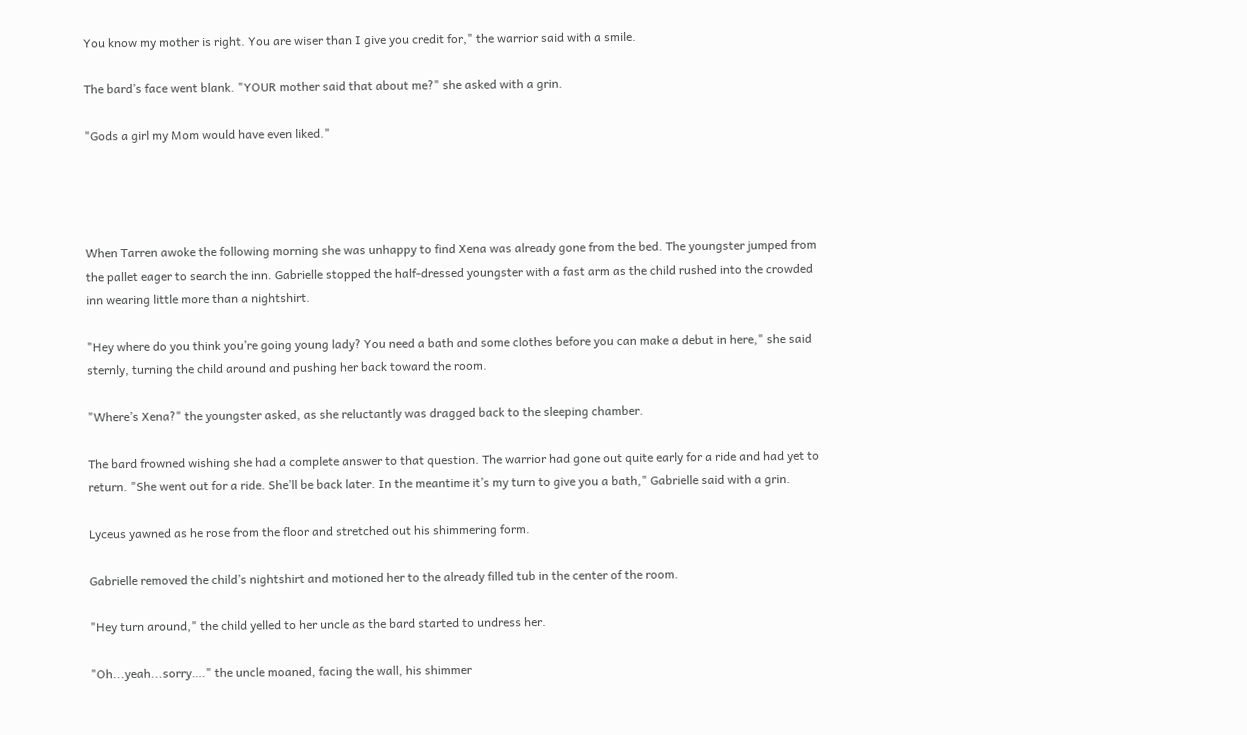You know my mother is right. You are wiser than I give you credit for," the warrior said with a smile.

The bard’s face went blank. "YOUR mother said that about me?" she asked with a grin.

"Gods a girl my Mom would have even liked."




When Tarren awoke the following morning she was unhappy to find Xena was already gone from the bed. The youngster jumped from the pallet eager to search the inn. Gabrielle stopped the half-dressed youngster with a fast arm as the child rushed into the crowded inn wearing little more than a nightshirt.

"Hey where do you think you’re going young lady? You need a bath and some clothes before you can make a debut in here," she said sternly, turning the child around and pushing her back toward the room.

"Where’s Xena?" the youngster asked, as she reluctantly was dragged back to the sleeping chamber.

The bard frowned wishing she had a complete answer to that question. The warrior had gone out quite early for a ride and had yet to return. "She went out for a ride. She’ll be back later. In the meantime it’s my turn to give you a bath," Gabrielle said with a grin.

Lyceus yawned as he rose from the floor and stretched out his shimmering form.

Gabrielle removed the child’s nightshirt and motioned her to the already filled tub in the center of the room.

"Hey turn around," the child yelled to her uncle as the bard started to undress her.

"Oh...yeah...sorry…." the uncle moaned, facing the wall, his shimmer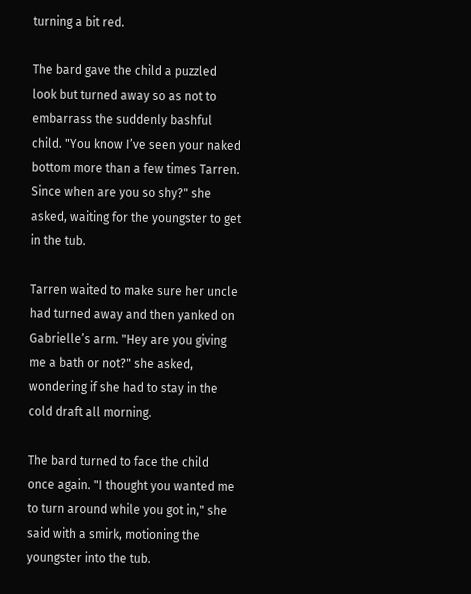turning a bit red.

The bard gave the child a puzzled look but turned away so as not to embarrass the suddenly bashful child. "You know I’ve seen your naked bottom more than a few times Tarren. Since when are you so shy?" she asked, waiting for the youngster to get in the tub.

Tarren waited to make sure her uncle had turned away and then yanked on Gabrielle’s arm. "Hey are you giving me a bath or not?" she asked, wondering if she had to stay in the cold draft all morning.

The bard turned to face the child once again. "I thought you wanted me to turn around while you got in," she said with a smirk, motioning the youngster into the tub.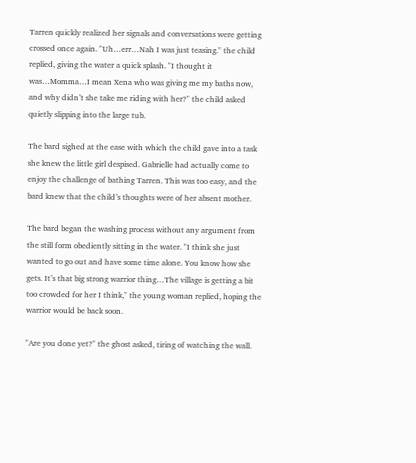Tarren quickly realized her signals and conversations were getting crossed once again. "Uh…err…Nah I was just teasing." the child replied, giving the water a quick splash. "I thought it was…Momma…I mean Xena who was giving me my baths now, and why didn’t she take me riding with her?" the child asked quietly slipping into the large tub.

The bard sighed at the ease with which the child gave into a task she knew the little girl despised. Gabrielle had actually come to enjoy the challenge of bathing Tarren. This was too easy, and the bard knew that the child’s thoughts were of her absent mother.

The bard began the washing process without any argument from the still form obediently sitting in the water. "I think she just wanted to go out and have some time alone. You know how she gets. It’s that big strong warrior thing…The village is getting a bit too crowded for her I think," the young woman replied, hoping the warrior would be back soon.

"Are you done yet?" the ghost asked, tiring of watching the wall.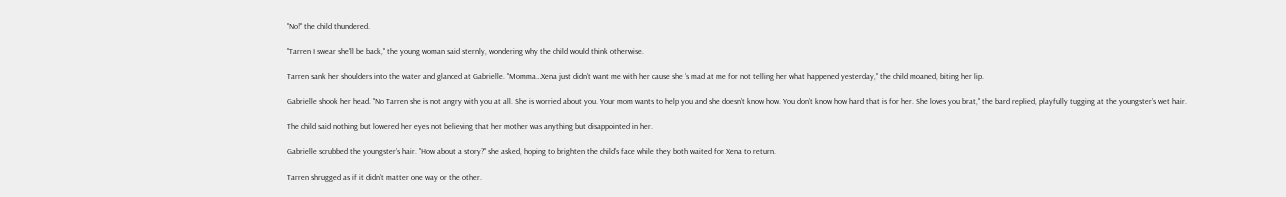"No!" the child thundered.

"Tarren I swear she’ll be back," the young woman said sternly, wondering why the child would think otherwise.

Tarren sank her shoulders into the water and glanced at Gabrielle. "Momma…Xena just didn’t want me with her cause she ‘s mad at me for not telling her what happened yesterday," the child moaned, biting her lip.

Gabrielle shook her head. "No Tarren she is not angry with you at all. She is worried about you. Your mom wants to help you and she doesn’t know how. You don’t know how hard that is for her. She loves you brat," the bard replied, playfully tugging at the youngster’s wet hair.

The child said nothing but lowered her eyes not believing that her mother was anything but disappointed in her.

Gabrielle scrubbed the youngster’s hair. "How about a story?" she asked, hoping to brighten the child’s face while they both waited for Xena to return.

Tarren shrugged as if it didn’t matter one way or the other.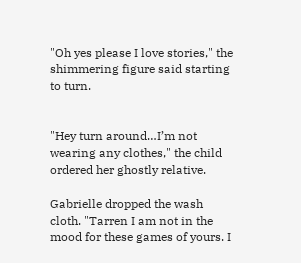"Oh yes please I love stories," the shimmering figure said starting to turn.


"Hey turn around…I’m not wearing any clothes," the child ordered her ghostly relative.

Gabrielle dropped the wash cloth. "Tarren I am not in the mood for these games of yours. I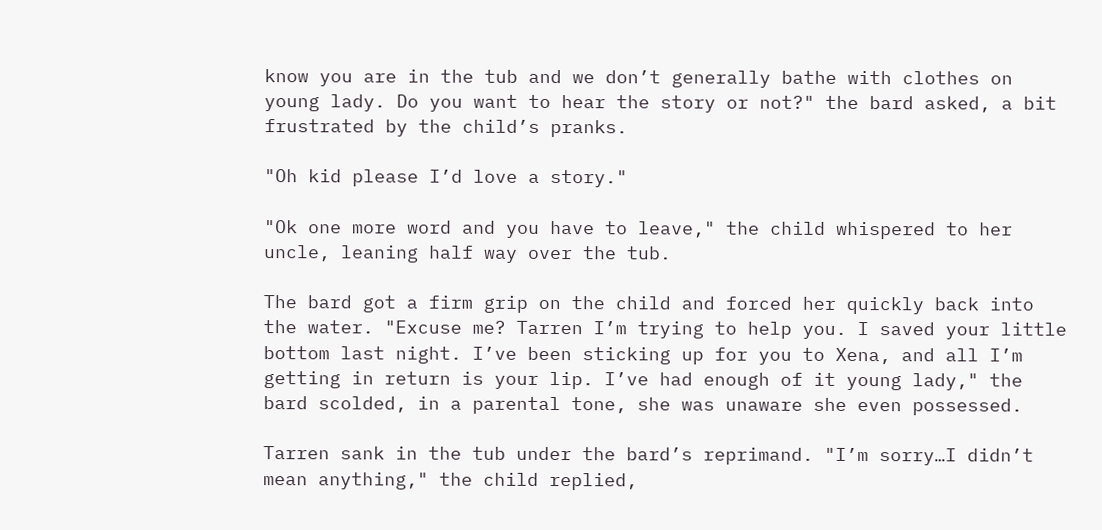know you are in the tub and we don’t generally bathe with clothes on young lady. Do you want to hear the story or not?" the bard asked, a bit frustrated by the child’s pranks.

"Oh kid please I’d love a story."

"Ok one more word and you have to leave," the child whispered to her uncle, leaning half way over the tub.

The bard got a firm grip on the child and forced her quickly back into the water. "Excuse me? Tarren I’m trying to help you. I saved your little bottom last night. I’ve been sticking up for you to Xena, and all I’m getting in return is your lip. I’ve had enough of it young lady," the bard scolded, in a parental tone, she was unaware she even possessed.

Tarren sank in the tub under the bard’s reprimand. "I’m sorry…I didn’t mean anything," the child replied,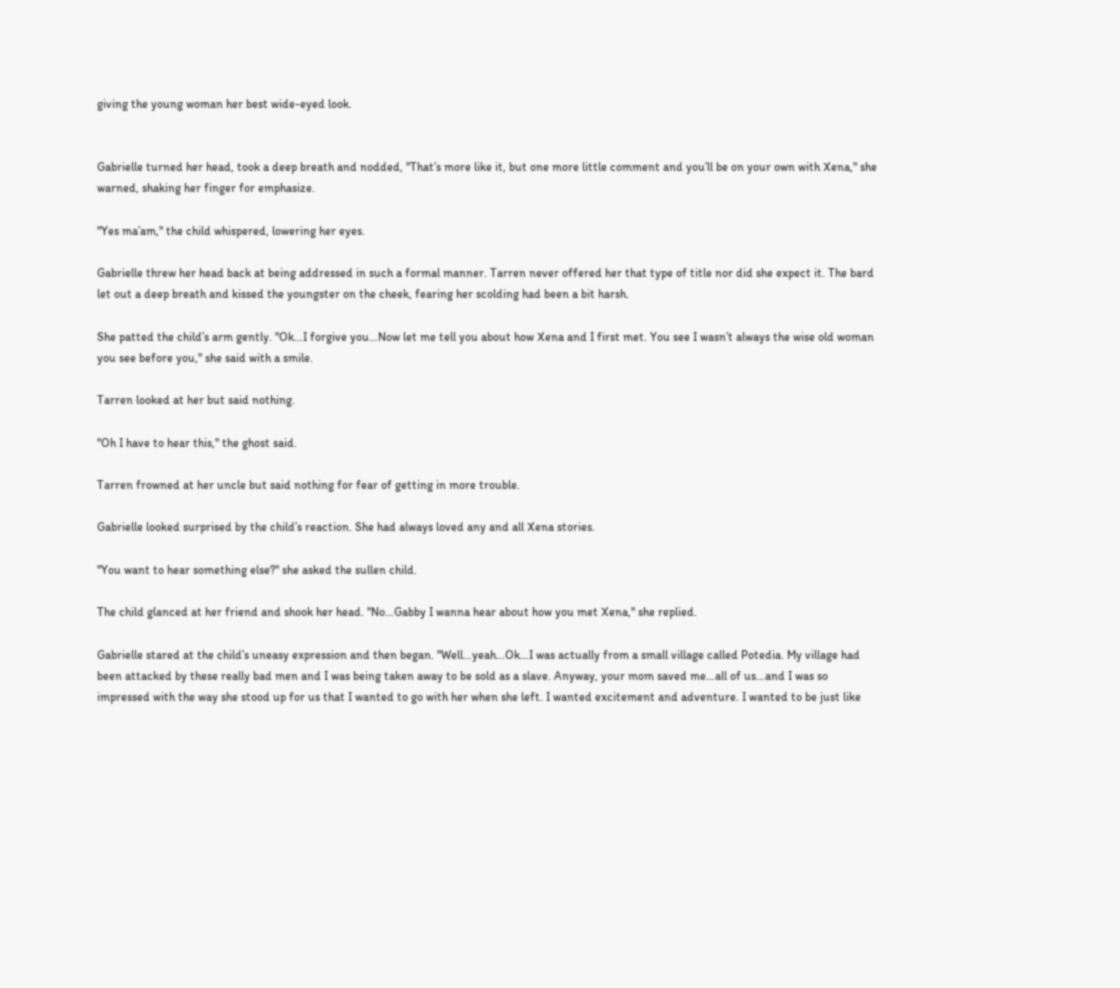giving the young woman her best wide-eyed look.


Gabrielle turned her head, took a deep breath and nodded, "That’s more like it, but one more little comment and you’ll be on your own with Xena," she warned, shaking her finger for emphasize.

"Yes ma’am," the child whispered, lowering her eyes.

Gabrielle threw her head back at being addressed in such a formal manner. Tarren never offered her that type of title nor did she expect it. The bard let out a deep breath and kissed the youngster on the cheek, fearing her scolding had been a bit harsh.

She patted the child’s arm gently. "Ok…I forgive you…Now let me tell you about how Xena and I first met. You see I wasn’t always the wise old woman you see before you," she said with a smile.

Tarren looked at her but said nothing.

"Oh I have to hear this," the ghost said.

Tarren frowned at her uncle but said nothing for fear of getting in more trouble.

Gabrielle looked surprised by the child’s reaction. She had always loved any and all Xena stories.

"You want to hear something else?" she asked the sullen child.

The child glanced at her friend and shook her head. "No…Gabby I wanna hear about how you met Xena," she replied.

Gabrielle stared at the child’s uneasy expression and then began. "Well…yeah...Ok…I was actually from a small village called Potedia. My village had been attacked by these really bad men and I was being taken away to be sold as a slave. Anyway, your mom saved me…all of us…and I was so impressed with the way she stood up for us that I wanted to go with her when she left. I wanted excitement and adventure. I wanted to be just like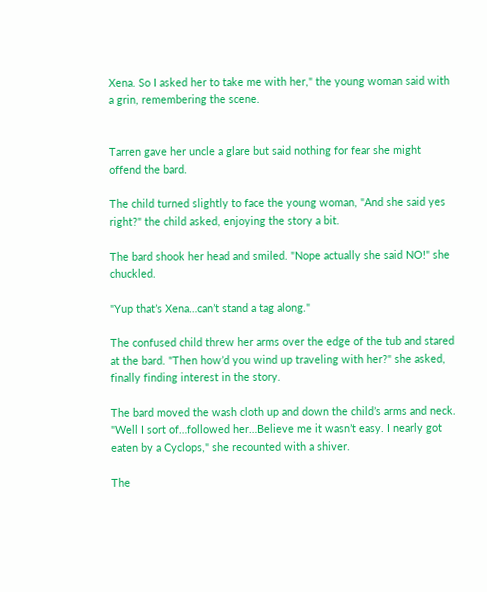Xena. So I asked her to take me with her," the young woman said with a grin, remembering the scene.


Tarren gave her uncle a glare but said nothing for fear she might offend the bard.

The child turned slightly to face the young woman, "And she said yes right?" the child asked, enjoying the story a bit.

The bard shook her head and smiled. "Nope actually she said NO!" she chuckled.

"Yup that’s Xena…can’t stand a tag along."

The confused child threw her arms over the edge of the tub and stared at the bard. "Then how’d you wind up traveling with her?" she asked, finally finding interest in the story.

The bard moved the wash cloth up and down the child’s arms and neck. "Well I sort of…followed her…Believe me it wasn’t easy. I nearly got eaten by a Cyclops," she recounted with a shiver.

The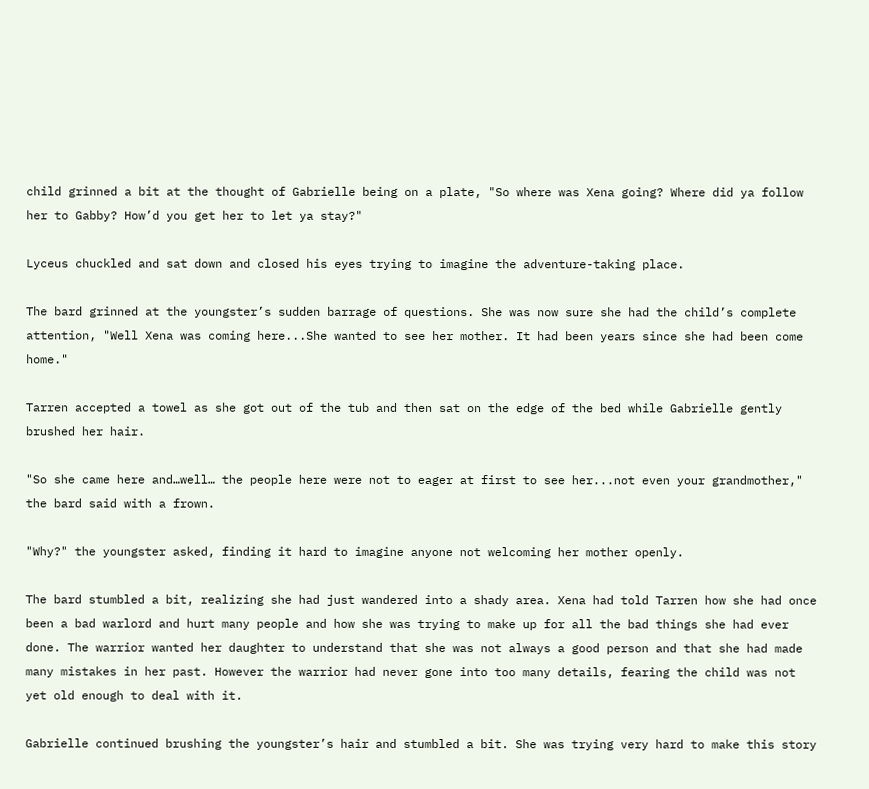child grinned a bit at the thought of Gabrielle being on a plate, "So where was Xena going? Where did ya follow her to Gabby? How’d you get her to let ya stay?"

Lyceus chuckled and sat down and closed his eyes trying to imagine the adventure-taking place.

The bard grinned at the youngster’s sudden barrage of questions. She was now sure she had the child’s complete attention, "Well Xena was coming here...She wanted to see her mother. It had been years since she had been come home."

Tarren accepted a towel as she got out of the tub and then sat on the edge of the bed while Gabrielle gently brushed her hair.

"So she came here and…well… the people here were not to eager at first to see her...not even your grandmother," the bard said with a frown.

"Why?" the youngster asked, finding it hard to imagine anyone not welcoming her mother openly.

The bard stumbled a bit, realizing she had just wandered into a shady area. Xena had told Tarren how she had once been a bad warlord and hurt many people and how she was trying to make up for all the bad things she had ever done. The warrior wanted her daughter to understand that she was not always a good person and that she had made many mistakes in her past. However the warrior had never gone into too many details, fearing the child was not yet old enough to deal with it.

Gabrielle continued brushing the youngster’s hair and stumbled a bit. She was trying very hard to make this story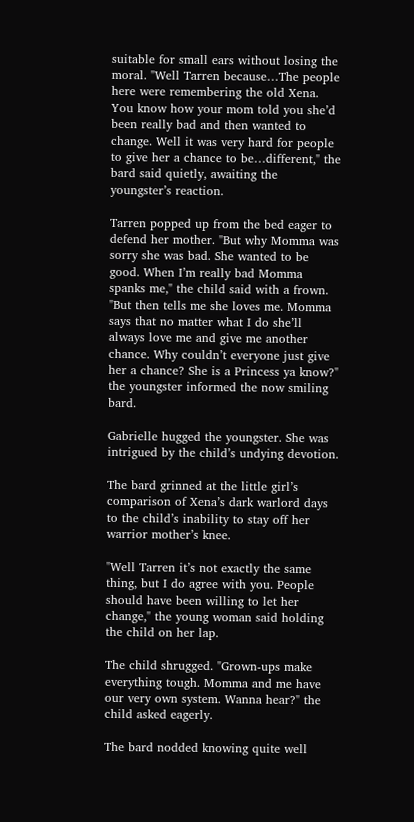suitable for small ears without losing the moral. "Well Tarren because…The people here were remembering the old Xena. You know how your mom told you she’d been really bad and then wanted to change. Well it was very hard for people to give her a chance to be…different," the bard said quietly, awaiting the youngster’s reaction.

Tarren popped up from the bed eager to defend her mother. "But why Momma was sorry she was bad. She wanted to be good. When I’m really bad Momma spanks me," the child said with a frown. "But then tells me she loves me. Momma says that no matter what I do she’ll always love me and give me another chance. Why couldn’t everyone just give her a chance? She is a Princess ya know?" the youngster informed the now smiling bard.

Gabrielle hugged the youngster. She was intrigued by the child’s undying devotion.

The bard grinned at the little girl’s comparison of Xena’s dark warlord days to the child’s inability to stay off her warrior mother’s knee.

"Well Tarren it’s not exactly the same thing, but I do agree with you. People should have been willing to let her change," the young woman said holding the child on her lap.

The child shrugged. "Grown-ups make everything tough. Momma and me have our very own system. Wanna hear?" the child asked eagerly.

The bard nodded knowing quite well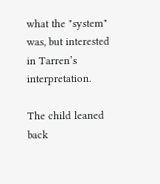what the "system" was, but interested in Tarren’s interpretation.

The child leaned back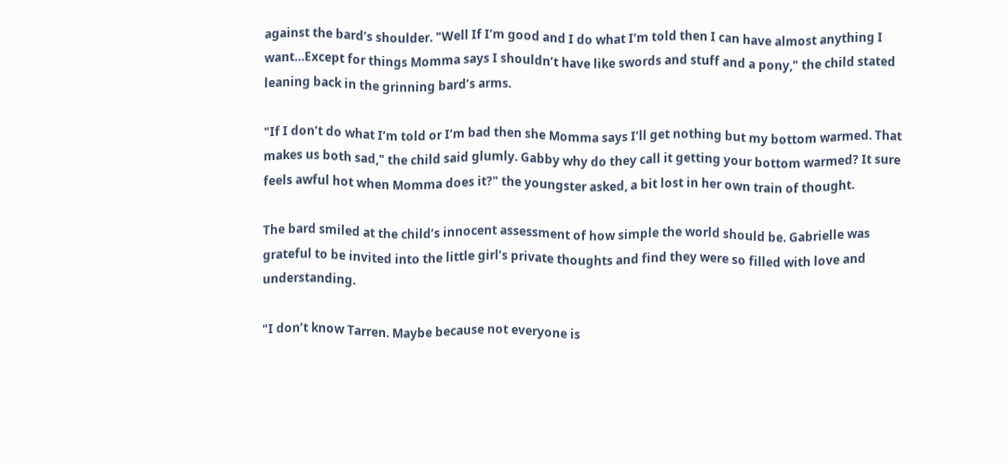against the bard’s shoulder. "Well If I’m good and I do what I’m told then I can have almost anything I want…Except for things Momma says I shouldn’t have like swords and stuff and a pony," the child stated leaning back in the grinning bard’s arms.

"If I don’t do what I’m told or I’m bad then she Momma says I’ll get nothing but my bottom warmed. That makes us both sad," the child said glumly. Gabby why do they call it getting your bottom warmed? It sure feels awful hot when Momma does it?" the youngster asked, a bit lost in her own train of thought.

The bard smiled at the child’s innocent assessment of how simple the world should be. Gabrielle was grateful to be invited into the little girl’s private thoughts and find they were so filled with love and understanding.

"I don’t know Tarren. Maybe because not everyone is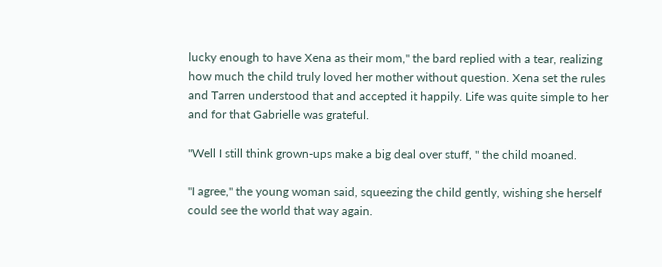lucky enough to have Xena as their mom," the bard replied with a tear, realizing how much the child truly loved her mother without question. Xena set the rules and Tarren understood that and accepted it happily. Life was quite simple to her and for that Gabrielle was grateful.

"Well I still think grown-ups make a big deal over stuff, " the child moaned.

"I agree," the young woman said, squeezing the child gently, wishing she herself could see the world that way again.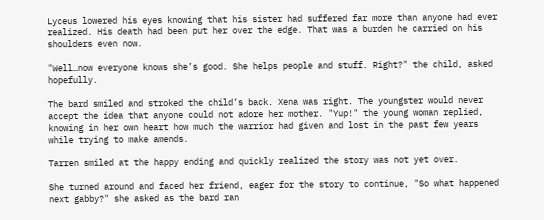Lyceus lowered his eyes knowing that his sister had suffered far more than anyone had ever realized. His death had been put her over the edge. That was a burden he carried on his shoulders even now.

"Well…now everyone knows she’s good. She helps people and stuff. Right?" the child, asked hopefully.

The bard smiled and stroked the child’s back. Xena was right. The youngster would never accept the idea that anyone could not adore her mother. "Yup!" the young woman replied, knowing in her own heart how much the warrior had given and lost in the past few years while trying to make amends.

Tarren smiled at the happy ending and quickly realized the story was not yet over.

She turned around and faced her friend, eager for the story to continue, "So what happened next gabby?" she asked as the bard ran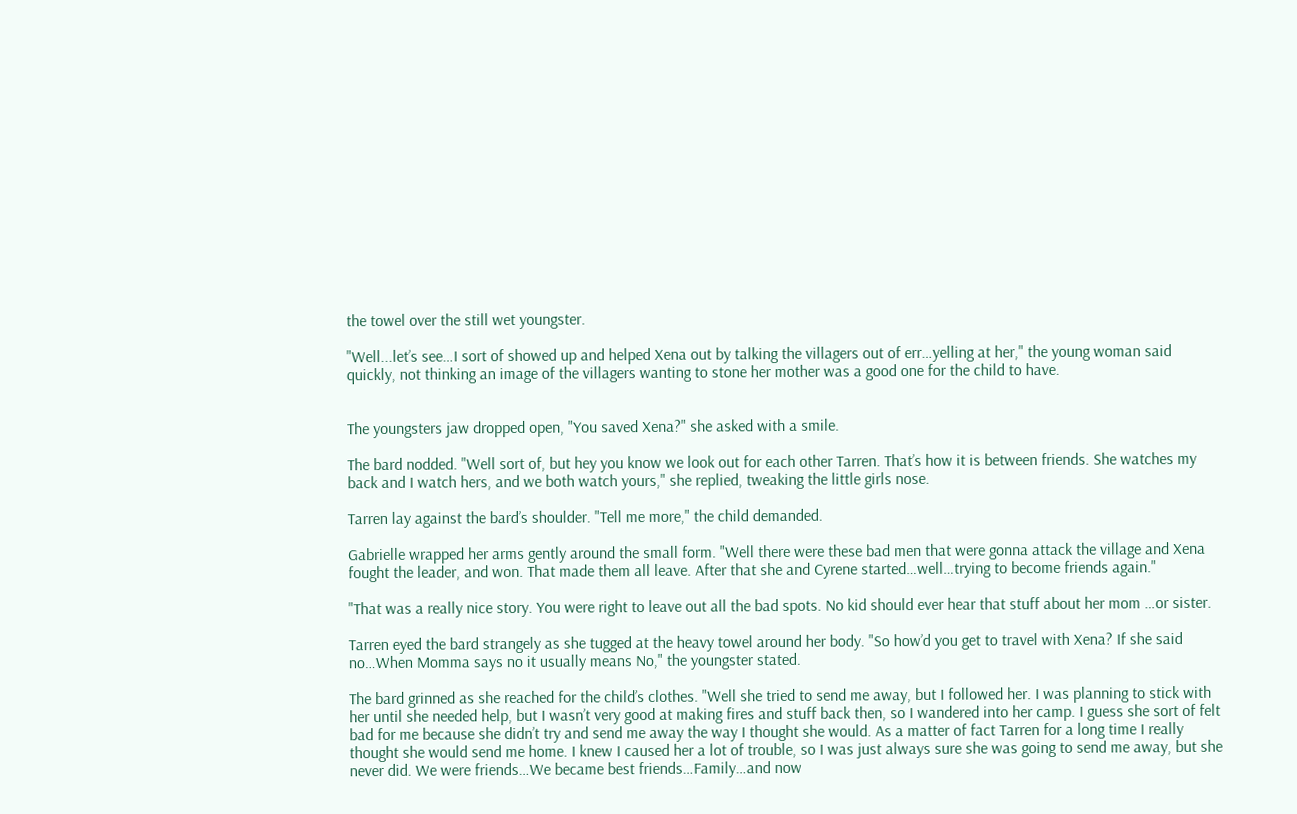the towel over the still wet youngster.

"Well...let’s see…I sort of showed up and helped Xena out by talking the villagers out of err…yelling at her," the young woman said quickly, not thinking an image of the villagers wanting to stone her mother was a good one for the child to have.


The youngsters jaw dropped open, "You saved Xena?" she asked with a smile.

The bard nodded. "Well sort of, but hey you know we look out for each other Tarren. That’s how it is between friends. She watches my back and I watch hers, and we both watch yours," she replied, tweaking the little girls nose.

Tarren lay against the bard’s shoulder. "Tell me more," the child demanded.

Gabrielle wrapped her arms gently around the small form. "Well there were these bad men that were gonna attack the village and Xena fought the leader, and won. That made them all leave. After that she and Cyrene started…well…trying to become friends again."

"That was a really nice story. You were right to leave out all the bad spots. No kid should ever hear that stuff about her mom …or sister.

Tarren eyed the bard strangely as she tugged at the heavy towel around her body. "So how’d you get to travel with Xena? If she said no…When Momma says no it usually means No," the youngster stated.

The bard grinned as she reached for the child’s clothes. "Well she tried to send me away, but I followed her. I was planning to stick with her until she needed help, but I wasn’t very good at making fires and stuff back then, so I wandered into her camp. I guess she sort of felt bad for me because she didn’t try and send me away the way I thought she would. As a matter of fact Tarren for a long time I really thought she would send me home. I knew I caused her a lot of trouble, so I was just always sure she was going to send me away, but she never did. We were friends…We became best friends…Family…and now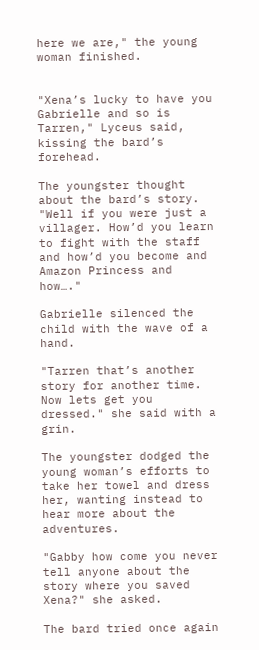here we are," the young woman finished.


"Xena’s lucky to have you Gabrielle and so is Tarren," Lyceus said, kissing the bard’s forehead.

The youngster thought about the bard’s story. "Well if you were just a villager. How’d you learn to fight with the staff and how’d you become and Amazon Princess and how…."

Gabrielle silenced the child with the wave of a hand.

"Tarren that’s another story for another time. Now lets get you dressed." she said with a grin.

The youngster dodged the young woman’s efforts to take her towel and dress her, wanting instead to hear more about the adventures.

"Gabby how come you never tell anyone about the story where you saved Xena?" she asked.

The bard tried once again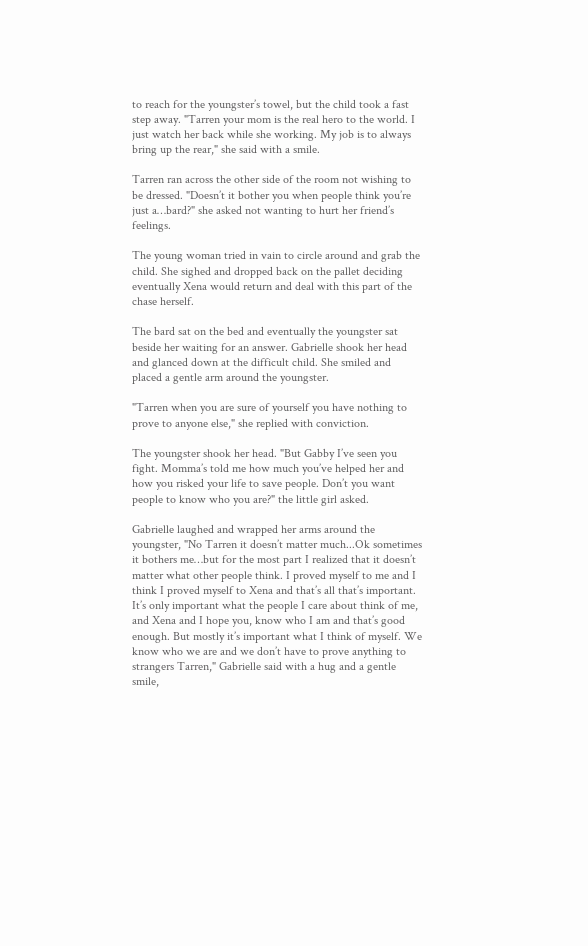to reach for the youngster’s towel, but the child took a fast step away. "Tarren your mom is the real hero to the world. I just watch her back while she working. My job is to always bring up the rear," she said with a smile.

Tarren ran across the other side of the room not wishing to be dressed. "Doesn’t it bother you when people think you’re just a…bard?" she asked not wanting to hurt her friend’s feelings.

The young woman tried in vain to circle around and grab the child. She sighed and dropped back on the pallet deciding eventually Xena would return and deal with this part of the chase herself.

The bard sat on the bed and eventually the youngster sat beside her waiting for an answer. Gabrielle shook her head and glanced down at the difficult child. She smiled and placed a gentle arm around the youngster.

"Tarren when you are sure of yourself you have nothing to prove to anyone else," she replied with conviction.

The youngster shook her head. "But Gabby I’ve seen you fight. Momma’s told me how much you’ve helped her and how you risked your life to save people. Don’t you want people to know who you are?" the little girl asked.

Gabrielle laughed and wrapped her arms around the youngster, "No Tarren it doesn’t matter much...Ok sometimes it bothers me…but for the most part I realized that it doesn’t matter what other people think. I proved myself to me and I think I proved myself to Xena and that’s all that’s important. It’s only important what the people I care about think of me, and Xena and I hope you, know who I am and that’s good enough. But mostly it’s important what I think of myself. We know who we are and we don’t have to prove anything to strangers Tarren," Gabrielle said with a hug and a gentle smile,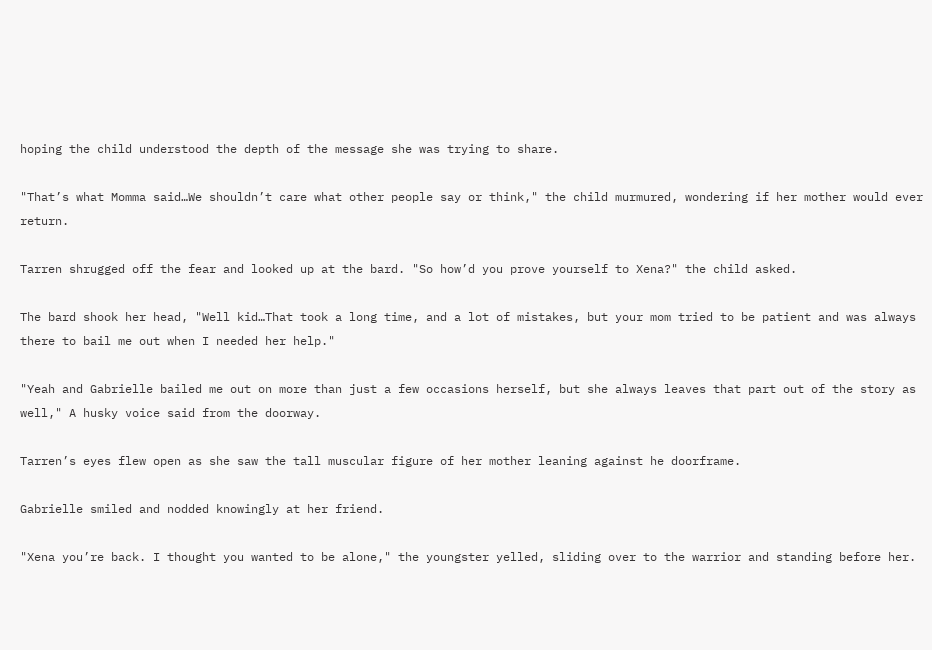hoping the child understood the depth of the message she was trying to share.

"That’s what Momma said…We shouldn’t care what other people say or think," the child murmured, wondering if her mother would ever return.

Tarren shrugged off the fear and looked up at the bard. "So how’d you prove yourself to Xena?" the child asked.

The bard shook her head, "Well kid…That took a long time, and a lot of mistakes, but your mom tried to be patient and was always there to bail me out when I needed her help."

"Yeah and Gabrielle bailed me out on more than just a few occasions herself, but she always leaves that part out of the story as well," A husky voice said from the doorway.

Tarren’s eyes flew open as she saw the tall muscular figure of her mother leaning against he doorframe.

Gabrielle smiled and nodded knowingly at her friend.

"Xena you’re back. I thought you wanted to be alone," the youngster yelled, sliding over to the warrior and standing before her.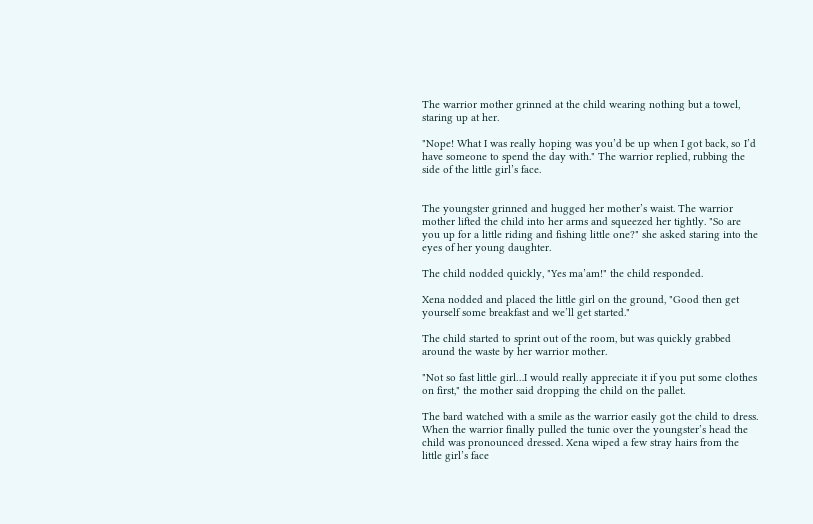The warrior mother grinned at the child wearing nothing but a towel, staring up at her.

"Nope! What I was really hoping was you’d be up when I got back, so I’d have someone to spend the day with." The warrior replied, rubbing the side of the little girl’s face.


The youngster grinned and hugged her mother’s waist. The warrior mother lifted the child into her arms and squeezed her tightly. "So are you up for a little riding and fishing little one?" she asked staring into the eyes of her young daughter.

The child nodded quickly, "Yes ma’am!" the child responded.

Xena nodded and placed the little girl on the ground, "Good then get yourself some breakfast and we’ll get started."

The child started to sprint out of the room, but was quickly grabbed around the waste by her warrior mother.

"Not so fast little girl…I would really appreciate it if you put some clothes on first," the mother said dropping the child on the pallet.

The bard watched with a smile as the warrior easily got the child to dress. When the warrior finally pulled the tunic over the youngster’s head the child was pronounced dressed. Xena wiped a few stray hairs from the little girl’s face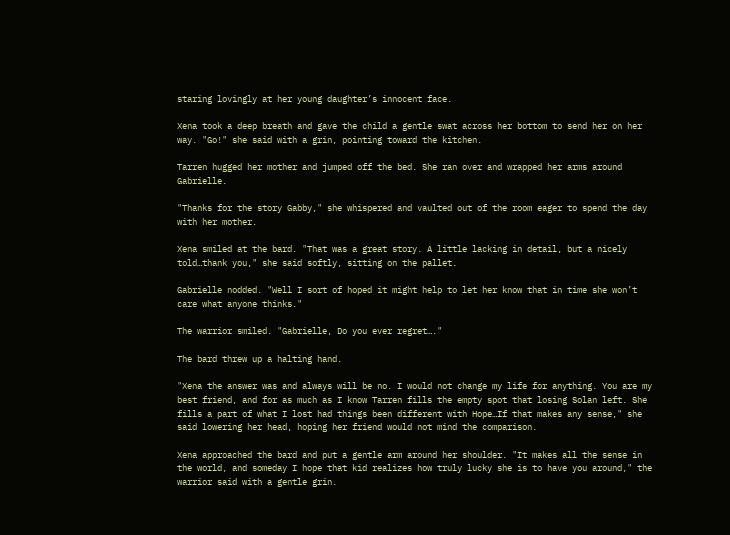staring lovingly at her young daughter’s innocent face.

Xena took a deep breath and gave the child a gentle swat across her bottom to send her on her way. "Go!" she said with a grin, pointing toward the kitchen.

Tarren hugged her mother and jumped off the bed. She ran over and wrapped her arms around Gabrielle.

"Thanks for the story Gabby," she whispered and vaulted out of the room eager to spend the day with her mother.

Xena smiled at the bard. "That was a great story. A little lacking in detail, but a nicely told…thank you," she said softly, sitting on the pallet.

Gabrielle nodded. "Well I sort of hoped it might help to let her know that in time she won’t care what anyone thinks."

The warrior smiled. "Gabrielle, Do you ever regret…."

The bard threw up a halting hand.

"Xena the answer was and always will be no. I would not change my life for anything. You are my best friend, and for as much as I know Tarren fills the empty spot that losing Solan left. She fills a part of what I lost had things been different with Hope…If that makes any sense," she said lowering her head, hoping her friend would not mind the comparison.

Xena approached the bard and put a gentle arm around her shoulder. "It makes all the sense in the world, and someday I hope that kid realizes how truly lucky she is to have you around," the warrior said with a gentle grin.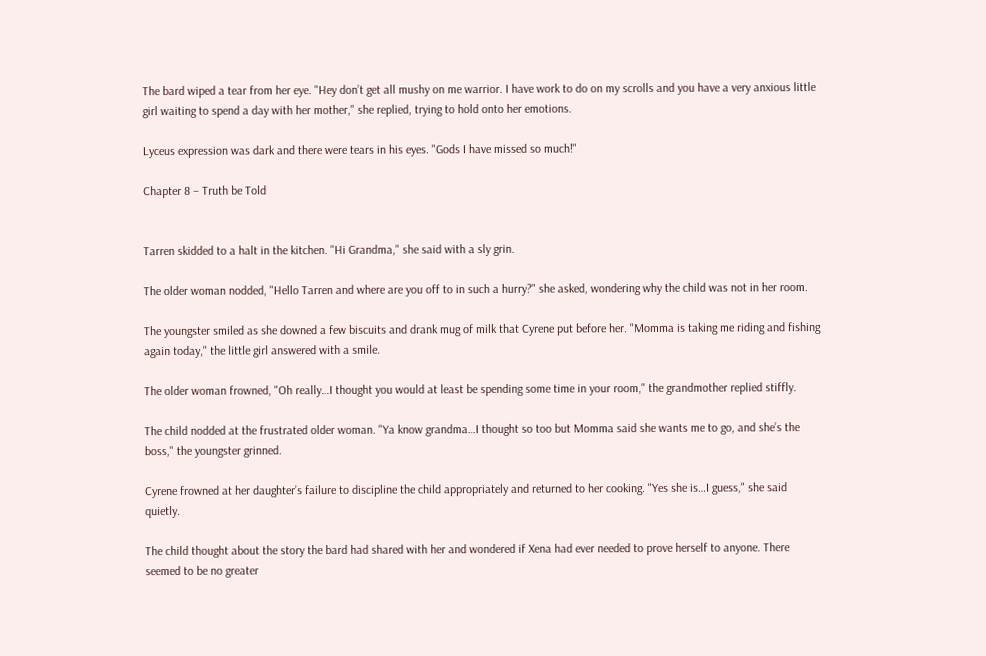The bard wiped a tear from her eye. "Hey don’t get all mushy on me warrior. I have work to do on my scrolls and you have a very anxious little girl waiting to spend a day with her mother," she replied, trying to hold onto her emotions.

Lyceus expression was dark and there were tears in his eyes. "Gods I have missed so much!"

Chapter 8 – Truth be Told


Tarren skidded to a halt in the kitchen. "Hi Grandma," she said with a sly grin.

The older woman nodded, "Hello Tarren and where are you off to in such a hurry?" she asked, wondering why the child was not in her room.

The youngster smiled as she downed a few biscuits and drank mug of milk that Cyrene put before her. "Momma is taking me riding and fishing again today," the little girl answered with a smile.

The older woman frowned, "Oh really…I thought you would at least be spending some time in your room," the grandmother replied stiffly.

The child nodded at the frustrated older woman. "Ya know grandma…I thought so too but Momma said she wants me to go, and she’s the boss," the youngster grinned.

Cyrene frowned at her daughter’s failure to discipline the child appropriately and returned to her cooking. "Yes she is…I guess," she said quietly.

The child thought about the story the bard had shared with her and wondered if Xena had ever needed to prove herself to anyone. There seemed to be no greater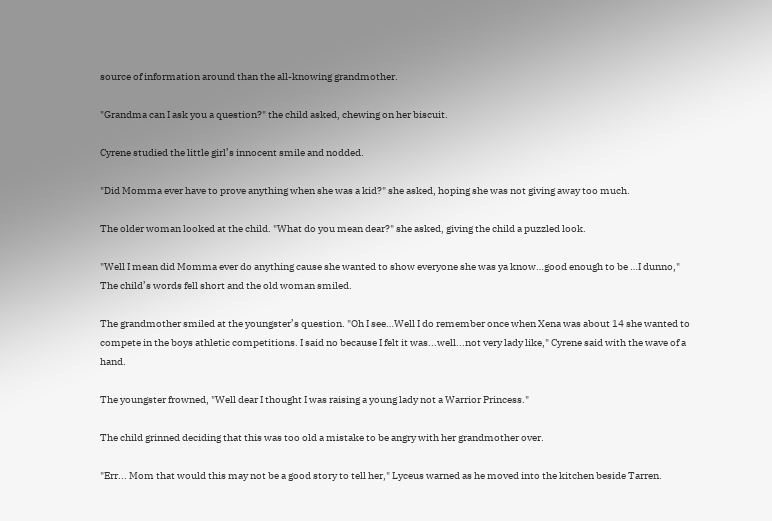source of information around than the all-knowing grandmother.

"Grandma can I ask you a question?" the child asked, chewing on her biscuit.

Cyrene studied the little girl’s innocent smile and nodded.

"Did Momma ever have to prove anything when she was a kid?" she asked, hoping she was not giving away too much.

The older woman looked at the child. "What do you mean dear?" she asked, giving the child a puzzled look.

"Well I mean did Momma ever do anything cause she wanted to show everyone she was ya know…good enough to be …I dunno," The child’s words fell short and the old woman smiled.

The grandmother smiled at the youngster’s question. "Oh I see…Well I do remember once when Xena was about 14 she wanted to compete in the boys athletic competitions. I said no because I felt it was...well...not very lady like," Cyrene said with the wave of a hand.

The youngster frowned, "Well dear I thought I was raising a young lady not a Warrior Princess."

The child grinned deciding that this was too old a mistake to be angry with her grandmother over.

"Err... Mom that would this may not be a good story to tell her," Lyceus warned as he moved into the kitchen beside Tarren.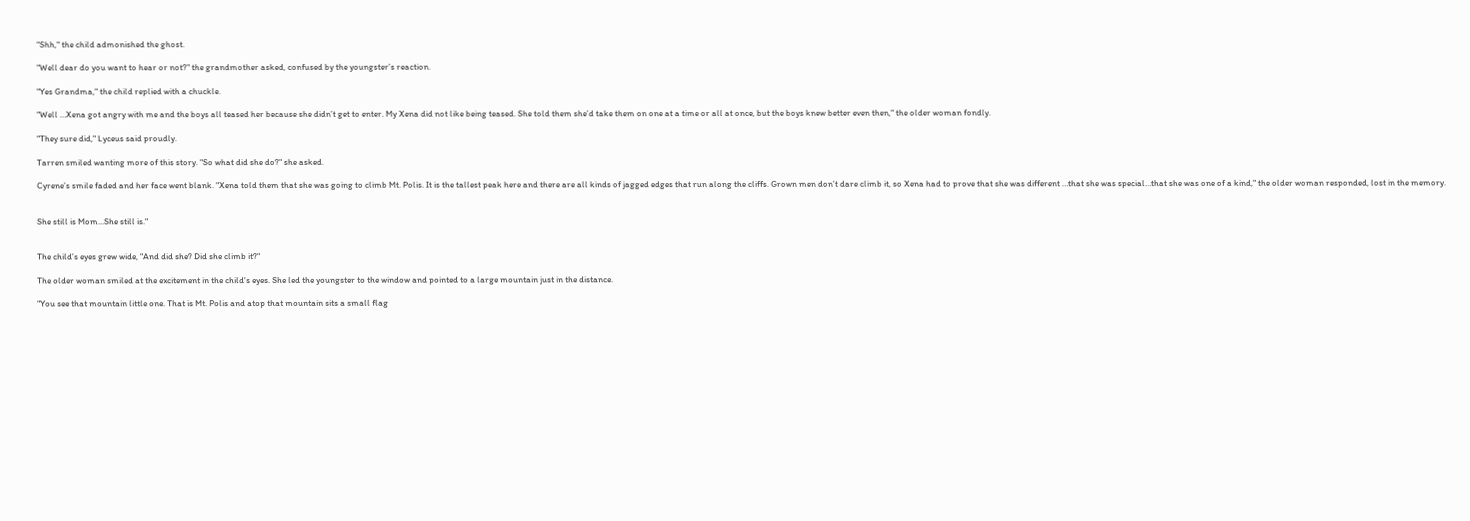"Shh," the child admonished the ghost.

"Well dear do you want to hear or not?" the grandmother asked, confused by the youngster’s reaction.

"Yes Grandma," the child replied with a chuckle.

"Well …Xena got angry with me and the boys all teased her because she didn’t get to enter. My Xena did not like being teased. She told them she’d take them on one at a time or all at once, but the boys knew better even then," the older woman fondly.

"They sure did," Lyceus said proudly.

Tarren smiled wanting more of this story. "So what did she do?" she asked.

Cyrene’s smile faded and her face went blank. "Xena told them that she was going to climb Mt. Polis. It is the tallest peak here and there are all kinds of jagged edges that run along the cliffs. Grown men don’t dare climb it, so Xena had to prove that she was different …that she was special…that she was one of a kind," the older woman responded, lost in the memory.


She still is Mom...She still is."


The child’s eyes grew wide, "And did she? Did she climb it?"

The older woman smiled at the excitement in the child's eyes. She led the youngster to the window and pointed to a large mountain just in the distance.

"You see that mountain little one. That is Mt. Polis and atop that mountain sits a small flag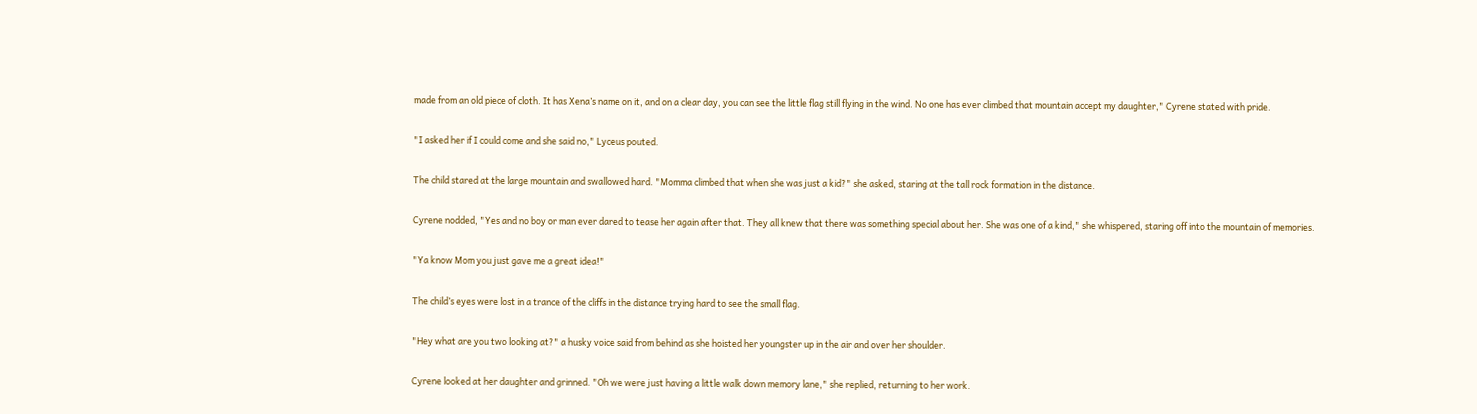made from an old piece of cloth. It has Xena’s name on it, and on a clear day, you can see the little flag still flying in the wind. No one has ever climbed that mountain accept my daughter," Cyrene stated with pride.

"I asked her if I could come and she said no," Lyceus pouted.

The child stared at the large mountain and swallowed hard. "Momma climbed that when she was just a kid?" she asked, staring at the tall rock formation in the distance.

Cyrene nodded, "Yes and no boy or man ever dared to tease her again after that. They all knew that there was something special about her. She was one of a kind," she whispered, staring off into the mountain of memories.

"Ya know Mom you just gave me a great idea!"

The child’s eyes were lost in a trance of the cliffs in the distance trying hard to see the small flag.

"Hey what are you two looking at?" a husky voice said from behind as she hoisted her youngster up in the air and over her shoulder.

Cyrene looked at her daughter and grinned. "Oh we were just having a little walk down memory lane," she replied, returning to her work.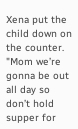Xena put the child down on the counter. "Mom we’re gonna be out all day so don’t hold supper for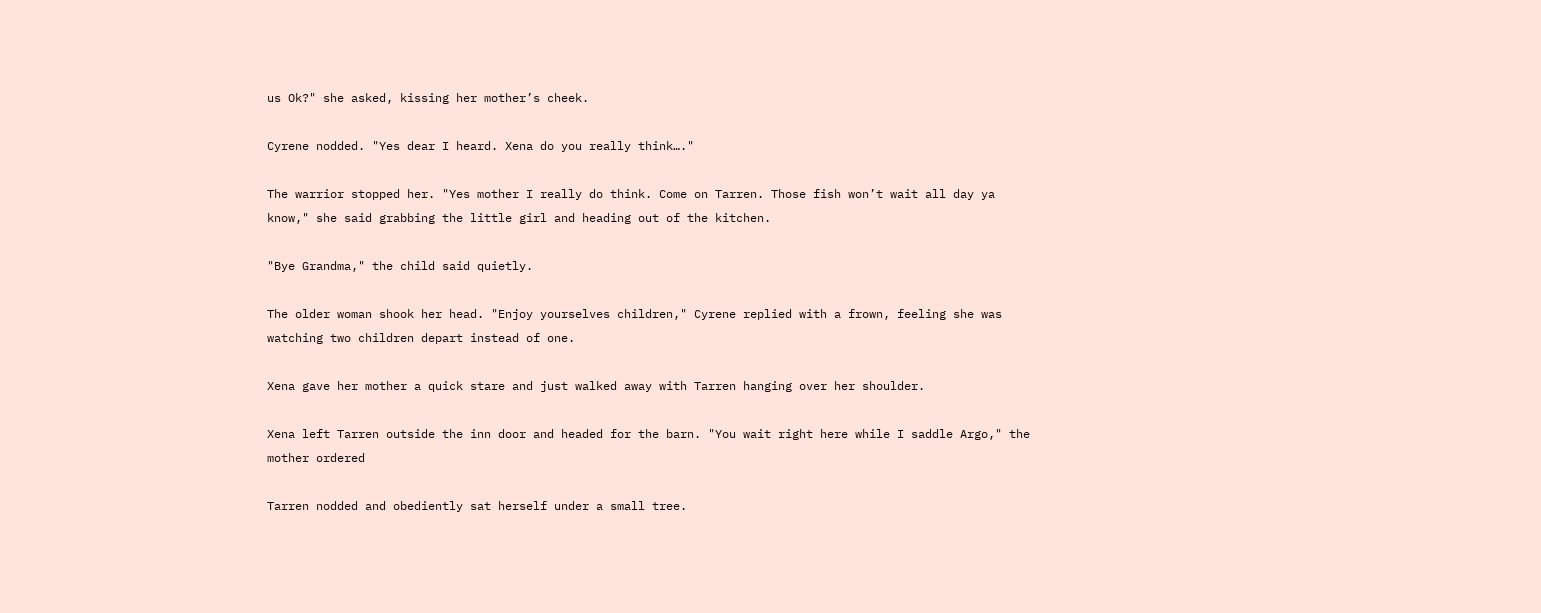us Ok?" she asked, kissing her mother’s cheek.

Cyrene nodded. "Yes dear I heard. Xena do you really think…."

The warrior stopped her. "Yes mother I really do think. Come on Tarren. Those fish won’t wait all day ya know," she said grabbing the little girl and heading out of the kitchen.

"Bye Grandma," the child said quietly.

The older woman shook her head. "Enjoy yourselves children," Cyrene replied with a frown, feeling she was watching two children depart instead of one.

Xena gave her mother a quick stare and just walked away with Tarren hanging over her shoulder.

Xena left Tarren outside the inn door and headed for the barn. "You wait right here while I saddle Argo," the mother ordered

Tarren nodded and obediently sat herself under a small tree.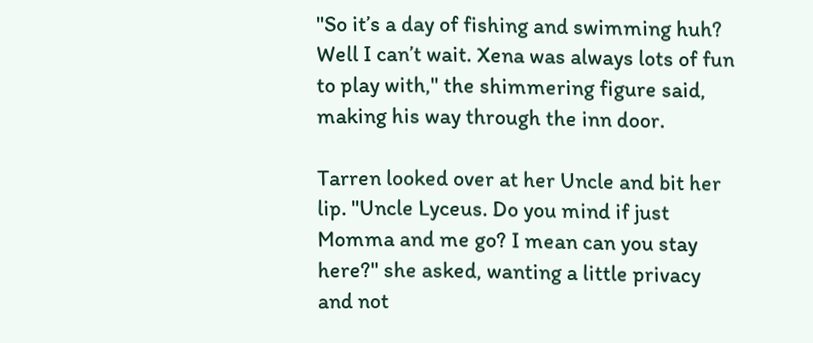"So it’s a day of fishing and swimming huh? Well I can’t wait. Xena was always lots of fun to play with," the shimmering figure said, making his way through the inn door.

Tarren looked over at her Uncle and bit her lip. "Uncle Lyceus. Do you mind if just Momma and me go? I mean can you stay here?" she asked, wanting a little privacy and not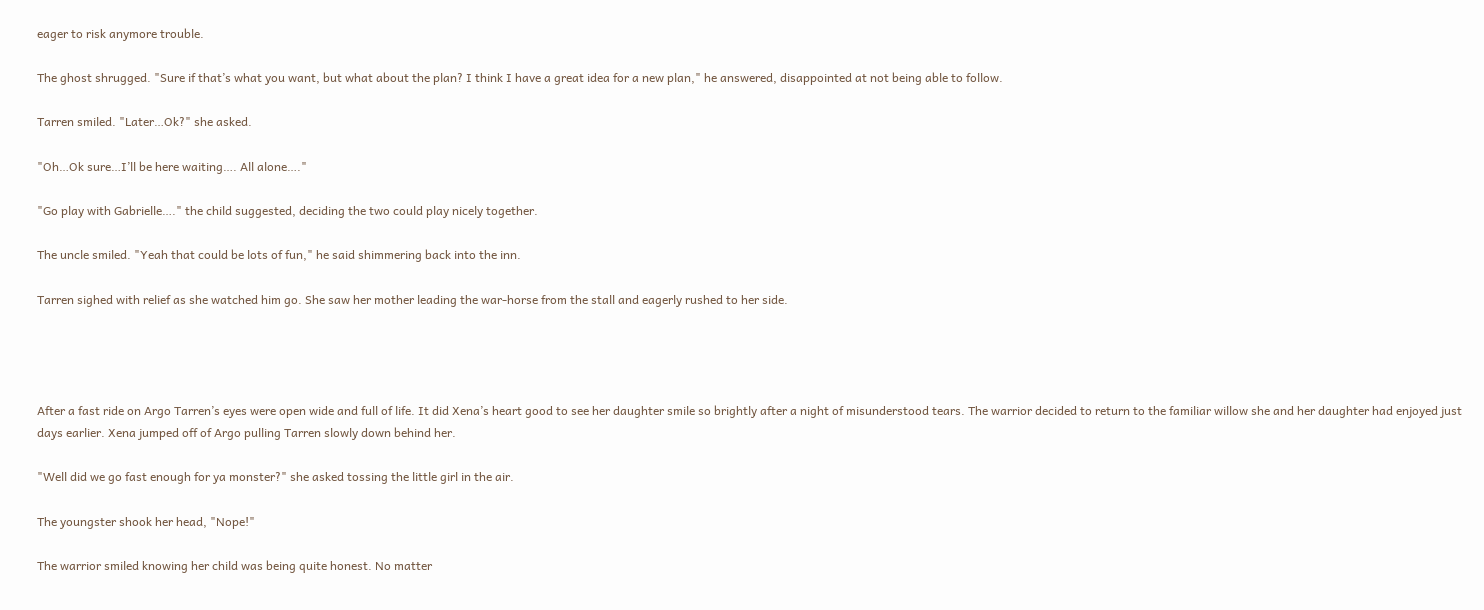eager to risk anymore trouble.

The ghost shrugged. "Sure if that’s what you want, but what about the plan? I think I have a great idea for a new plan," he answered, disappointed at not being able to follow.

Tarren smiled. "Later…Ok?" she asked.

"Oh…Ok sure…I’ll be here waiting…. All alone…."

"Go play with Gabrielle…." the child suggested, deciding the two could play nicely together.

The uncle smiled. "Yeah that could be lots of fun," he said shimmering back into the inn.

Tarren sighed with relief as she watched him go. She saw her mother leading the war-horse from the stall and eagerly rushed to her side.




After a fast ride on Argo Tarren’s eyes were open wide and full of life. It did Xena’s heart good to see her daughter smile so brightly after a night of misunderstood tears. The warrior decided to return to the familiar willow she and her daughter had enjoyed just days earlier. Xena jumped off of Argo pulling Tarren slowly down behind her.

"Well did we go fast enough for ya monster?" she asked tossing the little girl in the air.

The youngster shook her head, "Nope!"

The warrior smiled knowing her child was being quite honest. No matter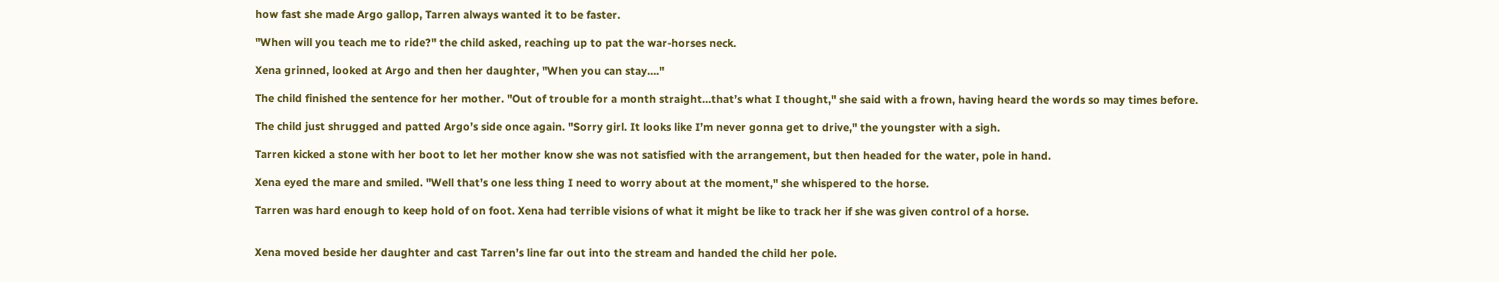how fast she made Argo gallop, Tarren always wanted it to be faster.

"When will you teach me to ride?" the child asked, reaching up to pat the war-horses neck.

Xena grinned, looked at Argo and then her daughter, "When you can stay…."

The child finished the sentence for her mother. "Out of trouble for a month straight…that’s what I thought," she said with a frown, having heard the words so may times before.

The child just shrugged and patted Argo’s side once again. "Sorry girl. It looks like I’m never gonna get to drive," the youngster with a sigh.

Tarren kicked a stone with her boot to let her mother know she was not satisfied with the arrangement, but then headed for the water, pole in hand.

Xena eyed the mare and smiled. "Well that’s one less thing I need to worry about at the moment," she whispered to the horse.

Tarren was hard enough to keep hold of on foot. Xena had terrible visions of what it might be like to track her if she was given control of a horse.


Xena moved beside her daughter and cast Tarren’s line far out into the stream and handed the child her pole.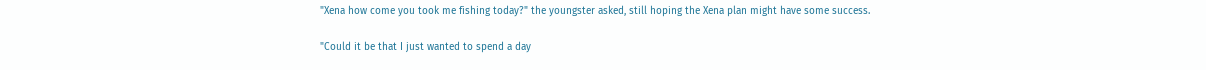"Xena how come you took me fishing today?" the youngster asked, still hoping the Xena plan might have some success.

"Could it be that I just wanted to spend a day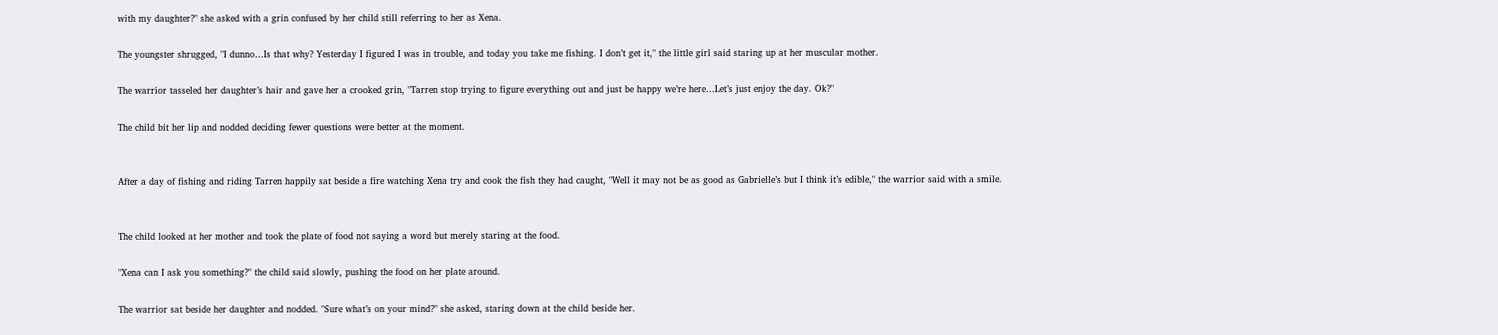with my daughter?" she asked with a grin confused by her child still referring to her as Xena.

The youngster shrugged, "I dunno…Is that why? Yesterday I figured I was in trouble, and today you take me fishing. I don’t get it," the little girl said staring up at her muscular mother.

The warrior tasseled her daughter’s hair and gave her a crooked grin, "Tarren stop trying to figure everything out and just be happy we’re here…Let’s just enjoy the day. Ok?"

The child bit her lip and nodded deciding fewer questions were better at the moment.


After a day of fishing and riding Tarren happily sat beside a fire watching Xena try and cook the fish they had caught, "Well it may not be as good as Gabrielle’s but I think it’s edible," the warrior said with a smile.


The child looked at her mother and took the plate of food not saying a word but merely staring at the food.

"Xena can I ask you something?" the child said slowly, pushing the food on her plate around.

The warrior sat beside her daughter and nodded. "Sure what’s on your mind?" she asked, staring down at the child beside her.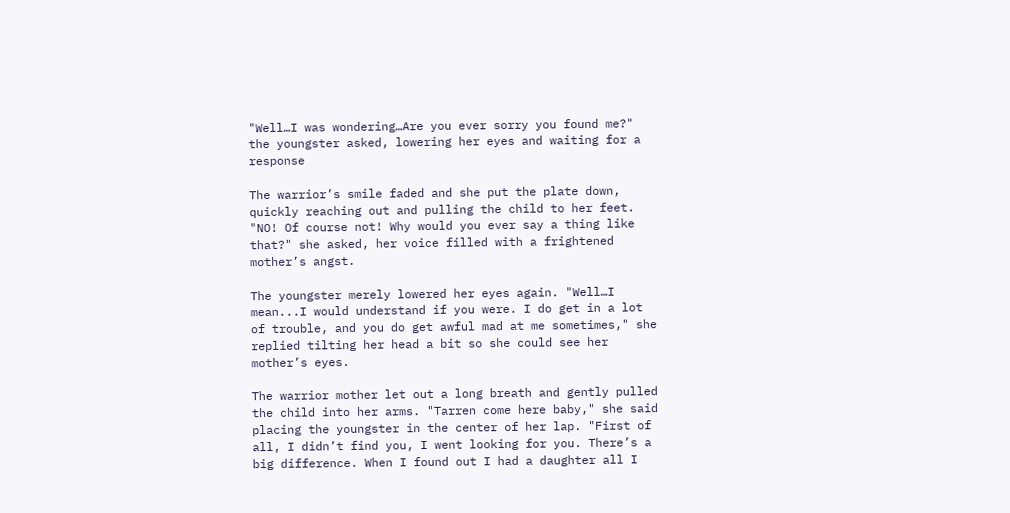"Well…I was wondering…Are you ever sorry you found me?" the youngster asked, lowering her eyes and waiting for a response

The warrior’s smile faded and she put the plate down, quickly reaching out and pulling the child to her feet. "NO! Of course not! Why would you ever say a thing like that?" she asked, her voice filled with a frightened mother’s angst.

The youngster merely lowered her eyes again. "Well…I mean...I would understand if you were. I do get in a lot of trouble, and you do get awful mad at me sometimes," she replied tilting her head a bit so she could see her mother’s eyes.

The warrior mother let out a long breath and gently pulled the child into her arms. "Tarren come here baby," she said placing the youngster in the center of her lap. "First of all, I didn’t find you, I went looking for you. There’s a big difference. When I found out I had a daughter all I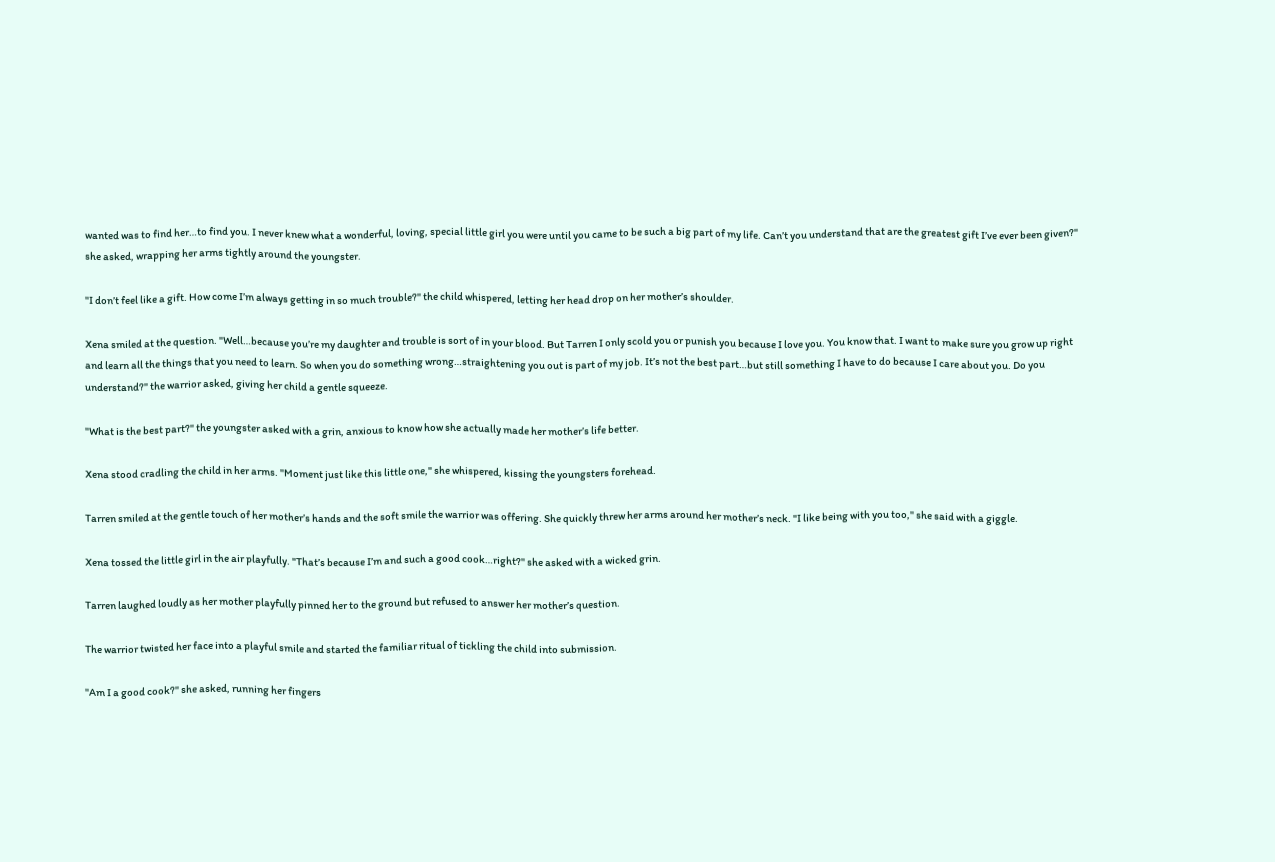wanted was to find her…to find you. I never knew what a wonderful, loving, special little girl you were until you came to be such a big part of my life. Can’t you understand that are the greatest gift I’ve ever been given?" she asked, wrapping her arms tightly around the youngster.

"I don’t feel like a gift. How come I’m always getting in so much trouble?" the child whispered, letting her head drop on her mother’s shoulder.

Xena smiled at the question. "Well…because you’re my daughter and trouble is sort of in your blood. But Tarren I only scold you or punish you because I love you. You know that. I want to make sure you grow up right and learn all the things that you need to learn. So when you do something wrong…straightening you out is part of my job. It’s not the best part…but still something I have to do because I care about you. Do you understand?" the warrior asked, giving her child a gentle squeeze.

"What is the best part?" the youngster asked with a grin, anxious to know how she actually made her mother’s life better.

Xena stood cradling the child in her arms. "Moment just like this little one," she whispered, kissing the youngsters forehead.

Tarren smiled at the gentle touch of her mother’s hands and the soft smile the warrior was offering. She quickly threw her arms around her mother’s neck. "I like being with you too," she said with a giggle.

Xena tossed the little girl in the air playfully. "That’s because I’m and such a good cook…right?" she asked with a wicked grin.

Tarren laughed loudly as her mother playfully pinned her to the ground but refused to answer her mother’s question.

The warrior twisted her face into a playful smile and started the familiar ritual of tickling the child into submission.

"Am I a good cook?" she asked, running her fingers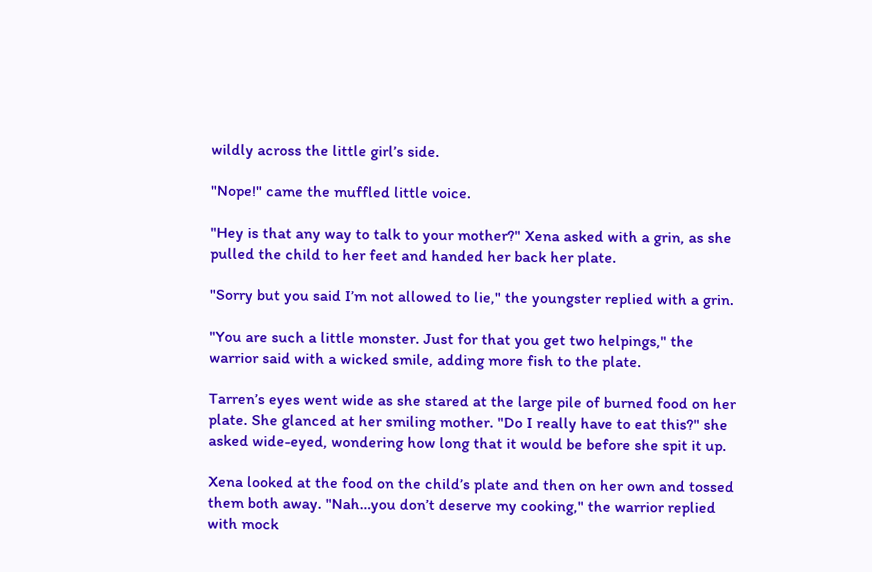wildly across the little girl’s side.

"Nope!" came the muffled little voice.

"Hey is that any way to talk to your mother?" Xena asked with a grin, as she pulled the child to her feet and handed her back her plate.

"Sorry but you said I’m not allowed to lie," the youngster replied with a grin.

"You are such a little monster. Just for that you get two helpings," the warrior said with a wicked smile, adding more fish to the plate.

Tarren’s eyes went wide as she stared at the large pile of burned food on her plate. She glanced at her smiling mother. "Do I really have to eat this?" she asked wide-eyed, wondering how long that it would be before she spit it up.

Xena looked at the food on the child’s plate and then on her own and tossed them both away. "Nah…you don’t deserve my cooking," the warrior replied with mock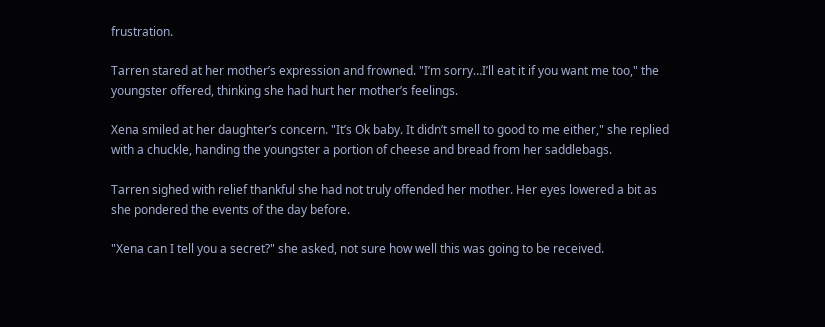frustration.

Tarren stared at her mother’s expression and frowned. "I’m sorry…I’ll eat it if you want me too," the youngster offered, thinking she had hurt her mother’s feelings.

Xena smiled at her daughter’s concern. "It’s Ok baby. It didn’t smell to good to me either," she replied with a chuckle, handing the youngster a portion of cheese and bread from her saddlebags.

Tarren sighed with relief thankful she had not truly offended her mother. Her eyes lowered a bit as she pondered the events of the day before.

"Xena can I tell you a secret?" she asked, not sure how well this was going to be received.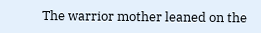The warrior mother leaned on the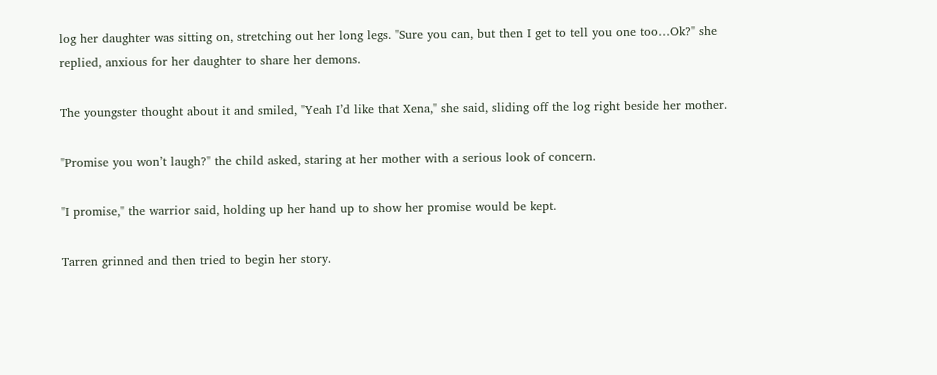log her daughter was sitting on, stretching out her long legs. "Sure you can, but then I get to tell you one too…Ok?" she replied, anxious for her daughter to share her demons.

The youngster thought about it and smiled, "Yeah I’d like that Xena," she said, sliding off the log right beside her mother.

"Promise you won’t laugh?" the child asked, staring at her mother with a serious look of concern.

"I promise," the warrior said, holding up her hand up to show her promise would be kept.

Tarren grinned and then tried to begin her story.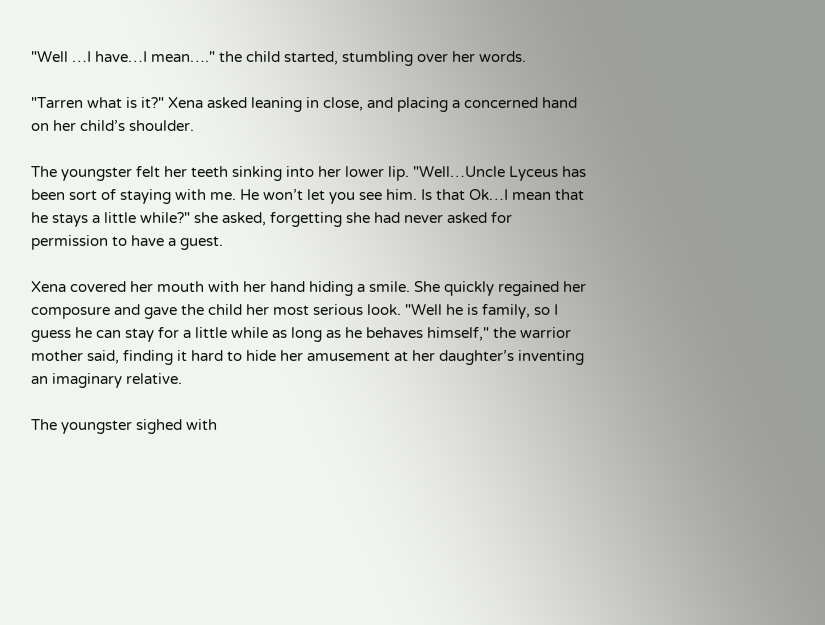"Well …I have…I mean…." the child started, stumbling over her words.

"Tarren what is it?" Xena asked leaning in close, and placing a concerned hand on her child’s shoulder.

The youngster felt her teeth sinking into her lower lip. "Well…Uncle Lyceus has been sort of staying with me. He won’t let you see him. Is that Ok…I mean that he stays a little while?" she asked, forgetting she had never asked for permission to have a guest.

Xena covered her mouth with her hand hiding a smile. She quickly regained her composure and gave the child her most serious look. "Well he is family, so I guess he can stay for a little while as long as he behaves himself," the warrior mother said, finding it hard to hide her amusement at her daughter’s inventing an imaginary relative.

The youngster sighed with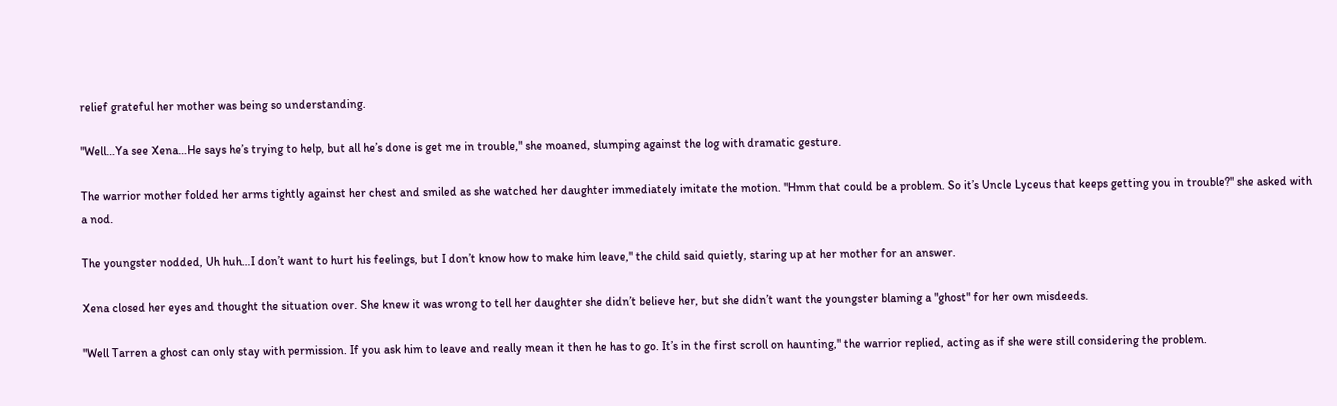relief grateful her mother was being so understanding.

"Well…Ya see Xena…He says he’s trying to help, but all he’s done is get me in trouble," she moaned, slumping against the log with dramatic gesture.

The warrior mother folded her arms tightly against her chest and smiled as she watched her daughter immediately imitate the motion. "Hmm that could be a problem. So it’s Uncle Lyceus that keeps getting you in trouble?" she asked with a nod.

The youngster nodded, Uh huh…I don’t want to hurt his feelings, but I don’t know how to make him leave," the child said quietly, staring up at her mother for an answer.

Xena closed her eyes and thought the situation over. She knew it was wrong to tell her daughter she didn’t believe her, but she didn’t want the youngster blaming a "ghost" for her own misdeeds.

"Well Tarren a ghost can only stay with permission. If you ask him to leave and really mean it then he has to go. It’s in the first scroll on haunting," the warrior replied, acting as if she were still considering the problem.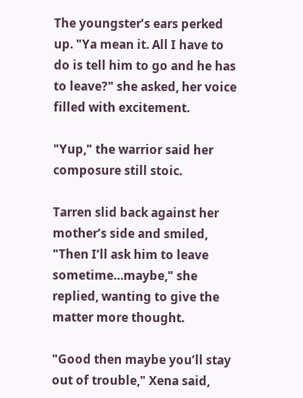The youngster’s ears perked up. "Ya mean it. All I have to do is tell him to go and he has to leave?" she asked, her voice filled with excitement.

"Yup," the warrior said her composure still stoic.

Tarren slid back against her mother’s side and smiled, "Then I’ll ask him to leave sometime…maybe," she replied, wanting to give the matter more thought.

"Good then maybe you’ll stay out of trouble," Xena said,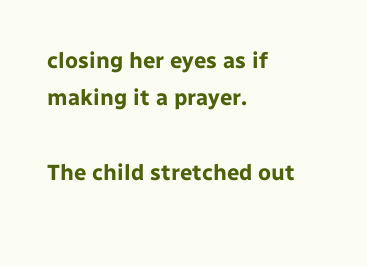closing her eyes as if making it a prayer.

The child stretched out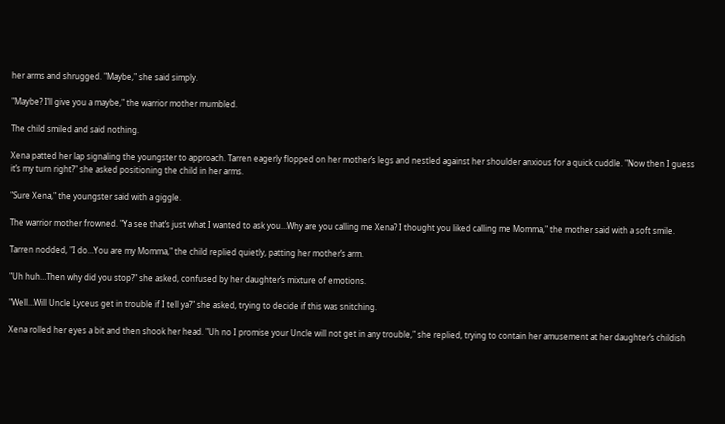her arms and shrugged. "Maybe," she said simply.

"Maybe? I’ll give you a maybe," the warrior mother mumbled.

The child smiled and said nothing.

Xena patted her lap signaling the youngster to approach. Tarren eagerly flopped on her mother’s legs and nestled against her shoulder anxious for a quick cuddle. "Now then I guess it’s my turn right?" she asked positioning the child in her arms.

"Sure Xena," the youngster said with a giggle.

The warrior mother frowned. "Ya see that’s just what I wanted to ask you…Why are you calling me Xena? I thought you liked calling me Momma," the mother said with a soft smile.

Tarren nodded, "I do…You are my Momma," the child replied quietly, patting her mother’s arm.

"Uh huh…Then why did you stop?" she asked, confused by her daughter’s mixture of emotions.

"Well…Will Uncle Lyceus get in trouble if I tell ya?" she asked, trying to decide if this was snitching.

Xena rolled her eyes a bit and then shook her head. "Uh no I promise your Uncle will not get in any trouble," she replied, trying to contain her amusement at her daughter’s childish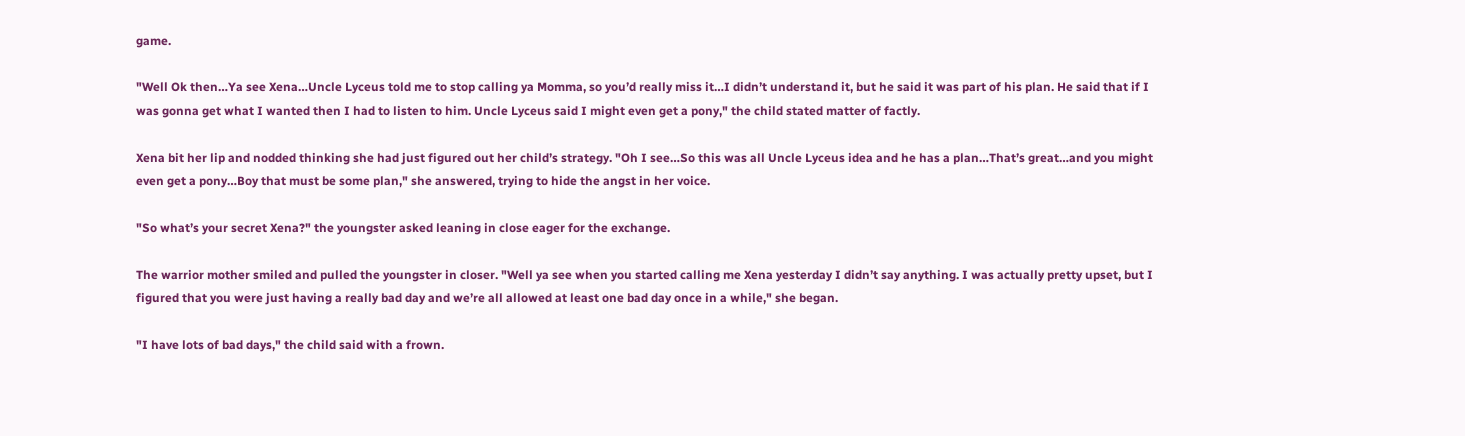game.

"Well Ok then…Ya see Xena…Uncle Lyceus told me to stop calling ya Momma, so you’d really miss it…I didn’t understand it, but he said it was part of his plan. He said that if I was gonna get what I wanted then I had to listen to him. Uncle Lyceus said I might even get a pony," the child stated matter of factly.

Xena bit her lip and nodded thinking she had just figured out her child’s strategy. "Oh I see…So this was all Uncle Lyceus idea and he has a plan…That’s great…and you might even get a pony…Boy that must be some plan," she answered, trying to hide the angst in her voice.

"So what’s your secret Xena?" the youngster asked leaning in close eager for the exchange.

The warrior mother smiled and pulled the youngster in closer. "Well ya see when you started calling me Xena yesterday I didn’t say anything. I was actually pretty upset, but I figured that you were just having a really bad day and we’re all allowed at least one bad day once in a while," she began.

"I have lots of bad days," the child said with a frown.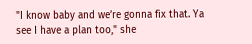"I know baby and we’re gonna fix that. Ya see I have a plan too," she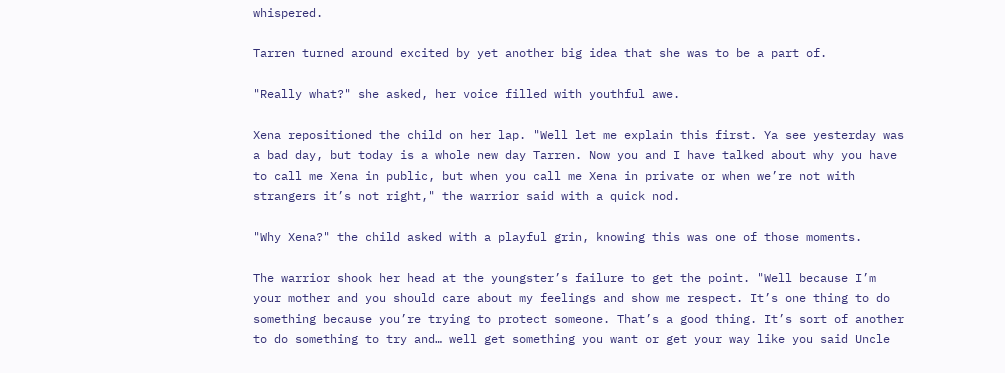whispered.

Tarren turned around excited by yet another big idea that she was to be a part of.

"Really what?" she asked, her voice filled with youthful awe.

Xena repositioned the child on her lap. "Well let me explain this first. Ya see yesterday was a bad day, but today is a whole new day Tarren. Now you and I have talked about why you have to call me Xena in public, but when you call me Xena in private or when we’re not with strangers it’s not right," the warrior said with a quick nod.

"Why Xena?" the child asked with a playful grin, knowing this was one of those moments.

The warrior shook her head at the youngster’s failure to get the point. "Well because I’m your mother and you should care about my feelings and show me respect. It’s one thing to do something because you’re trying to protect someone. That’s a good thing. It’s sort of another to do something to try and… well get something you want or get your way like you said Uncle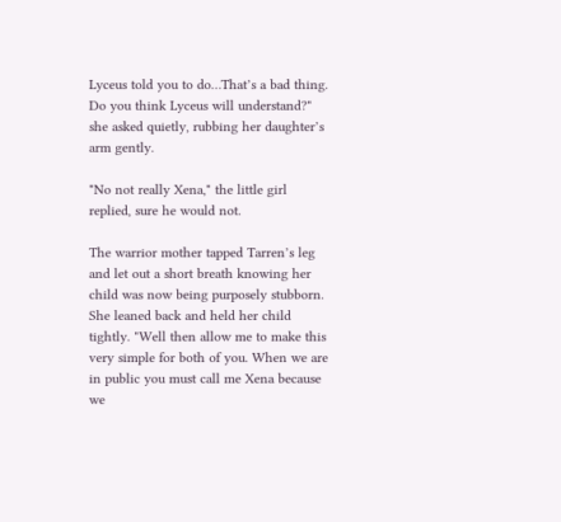Lyceus told you to do…That’s a bad thing. Do you think Lyceus will understand?" she asked quietly, rubbing her daughter’s arm gently.

"No not really Xena," the little girl replied, sure he would not.

The warrior mother tapped Tarren’s leg and let out a short breath knowing her child was now being purposely stubborn. She leaned back and held her child tightly. "Well then allow me to make this very simple for both of you. When we are in public you must call me Xena because we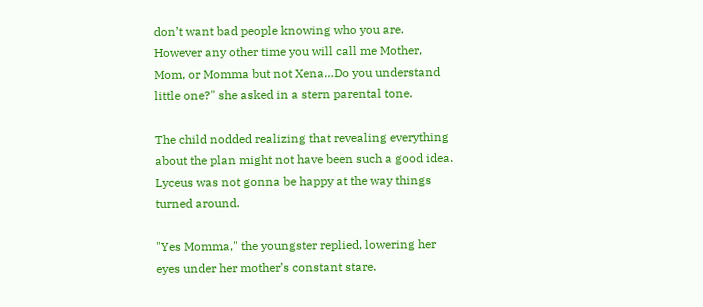don’t want bad people knowing who you are. However any other time you will call me Mother, Mom, or Momma but not Xena…Do you understand little one?" she asked in a stern parental tone.

The child nodded realizing that revealing everything about the plan might not have been such a good idea. Lyceus was not gonna be happy at the way things turned around.

"Yes Momma," the youngster replied, lowering her eyes under her mother’s constant stare.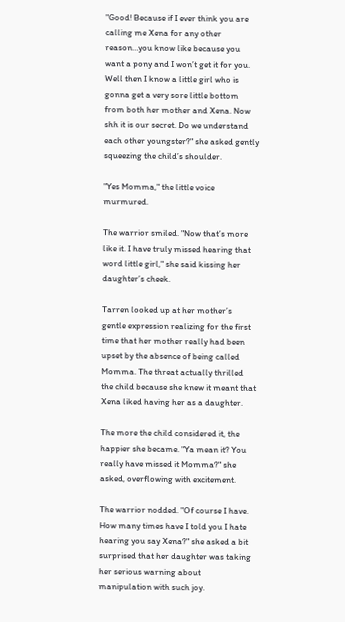"Good! Because if I ever think you are calling me Xena for any other reason…you know like because you want a pony and I won’t get it for you. Well then I know a little girl who is gonna get a very sore little bottom from both her mother and Xena. Now shh it is our secret. Do we understand each other youngster?" she asked gently squeezing the child’s shoulder.

"Yes Momma," the little voice murmured.

The warrior smiled. "Now that’s more like it. I have truly missed hearing that word little girl," she said kissing her daughter’s cheek.

Tarren looked up at her mother’s gentle expression realizing for the first time that her mother really had been upset by the absence of being called Momma. The threat actually thrilled the child because she knew it meant that Xena liked having her as a daughter.

The more the child considered it, the happier she became. "Ya mean it? You really have missed it Momma?" she asked, overflowing with excitement.

The warrior nodded. "Of course I have. How many times have I told you I hate hearing you say Xena?" she asked a bit surprised that her daughter was taking her serious warning about manipulation with such joy.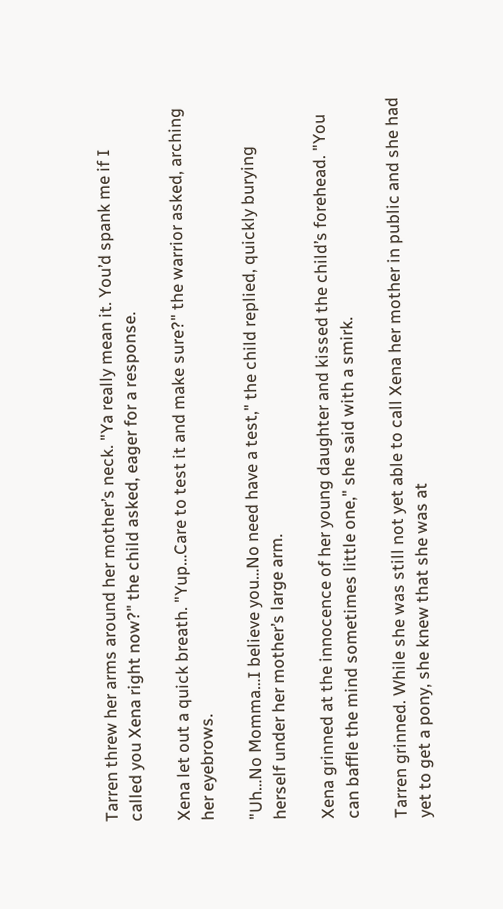Tarren threw her arms around her mother’s neck. "Ya really mean it. You’d spank me if I called you Xena right now?" the child asked, eager for a response.

Xena let out a quick breath. "Yup…Care to test it and make sure?" the warrior asked, arching her eyebrows.

"Uh…No Momma…I believe you…No need have a test," the child replied, quickly burying herself under her mother’s large arm.

Xena grinned at the innocence of her young daughter and kissed the child’s forehead. "You can baffle the mind sometimes little one," she said with a smirk.

Tarren grinned. While she was still not yet able to call Xena her mother in public and she had yet to get a pony, she knew that she was at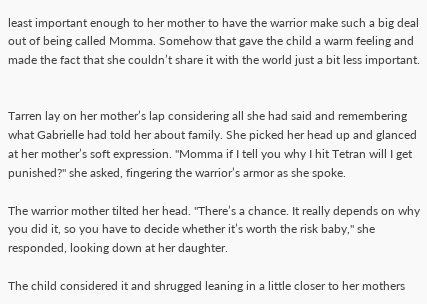least important enough to her mother to have the warrior make such a big deal out of being called Momma. Somehow that gave the child a warm feeling and made the fact that she couldn’t share it with the world just a bit less important.


Tarren lay on her mother’s lap considering all she had said and remembering what Gabrielle had told her about family. She picked her head up and glanced at her mother’s soft expression. "Momma if I tell you why I hit Tetran will I get punished?" she asked, fingering the warrior’s armor as she spoke.

The warrior mother tilted her head. "There’s a chance. It really depends on why you did it, so you have to decide whether it’s worth the risk baby," she responded, looking down at her daughter.

The child considered it and shrugged leaning in a little closer to her mothers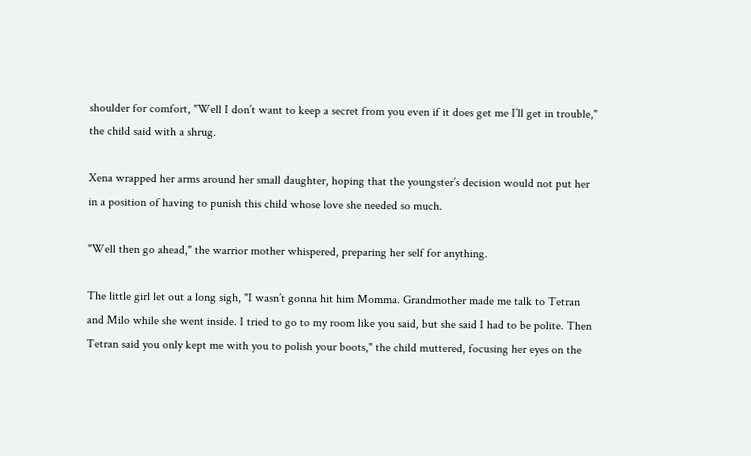shoulder for comfort, "Well I don’t want to keep a secret from you even if it does get me I’ll get in trouble," the child said with a shrug.

Xena wrapped her arms around her small daughter, hoping that the youngster’s decision would not put her in a position of having to punish this child whose love she needed so much.

"Well then go ahead," the warrior mother whispered, preparing her self for anything.

The little girl let out a long sigh, "I wasn’t gonna hit him Momma. Grandmother made me talk to Tetran and Milo while she went inside. I tried to go to my room like you said, but she said I had to be polite. Then Tetran said you only kept me with you to polish your boots," the child muttered, focusing her eyes on the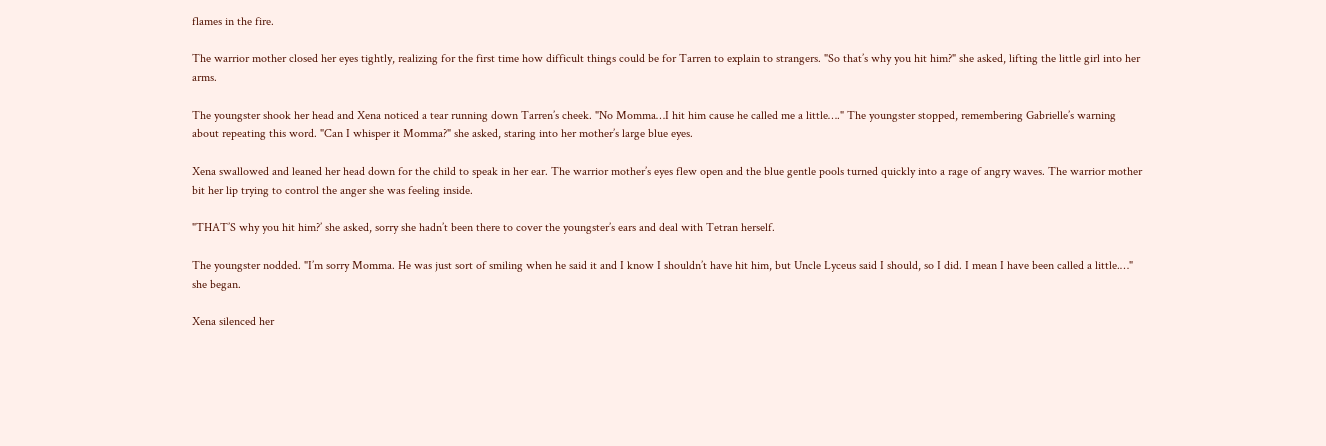flames in the fire.

The warrior mother closed her eyes tightly, realizing for the first time how difficult things could be for Tarren to explain to strangers. "So that’s why you hit him?" she asked, lifting the little girl into her arms.

The youngster shook her head and Xena noticed a tear running down Tarren’s cheek. "No Momma…I hit him cause he called me a little…." The youngster stopped, remembering Gabrielle’s warning about repeating this word. "Can I whisper it Momma?" she asked, staring into her mother’s large blue eyes.

Xena swallowed and leaned her head down for the child to speak in her ear. The warrior mother’s eyes flew open and the blue gentle pools turned quickly into a rage of angry waves. The warrior mother bit her lip trying to control the anger she was feeling inside.

"THAT’S why you hit him?’ she asked, sorry she hadn’t been there to cover the youngster’s ears and deal with Tetran herself.

The youngster nodded. "I’m sorry Momma. He was just sort of smiling when he said it and I know I shouldn’t have hit him, but Uncle Lyceus said I should, so I did. I mean I have been called a little.…" she began.

Xena silenced her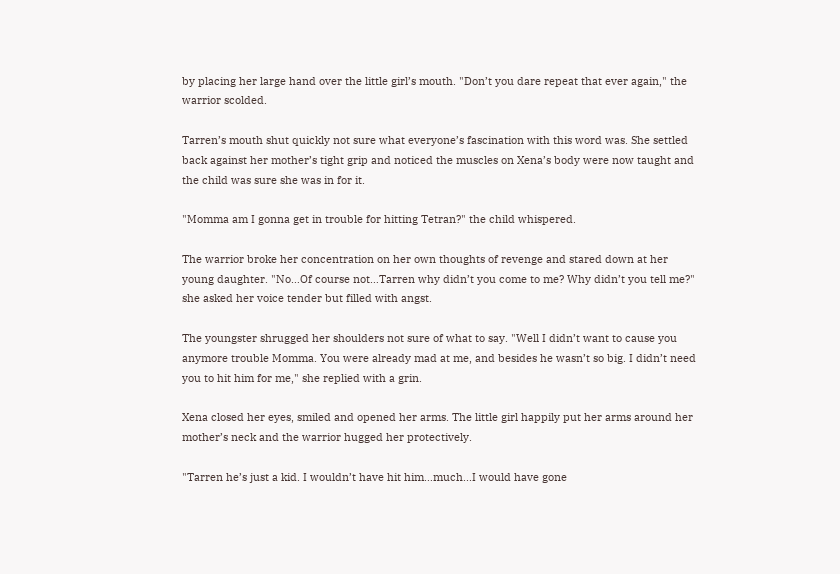by placing her large hand over the little girl’s mouth. "Don’t you dare repeat that ever again," the warrior scolded.

Tarren’s mouth shut quickly not sure what everyone’s fascination with this word was. She settled back against her mother’s tight grip and noticed the muscles on Xena’s body were now taught and the child was sure she was in for it.

"Momma am I gonna get in trouble for hitting Tetran?" the child whispered.

The warrior broke her concentration on her own thoughts of revenge and stared down at her young daughter. "No…Of course not…Tarren why didn’t you come to me? Why didn’t you tell me?" she asked her voice tender but filled with angst.

The youngster shrugged her shoulders not sure of what to say. "Well I didn’t want to cause you anymore trouble Momma. You were already mad at me, and besides he wasn’t so big. I didn’t need you to hit him for me," she replied with a grin.

Xena closed her eyes, smiled and opened her arms. The little girl happily put her arms around her mother’s neck and the warrior hugged her protectively.

"Tarren he’s just a kid. I wouldn’t have hit him…much...I would have gone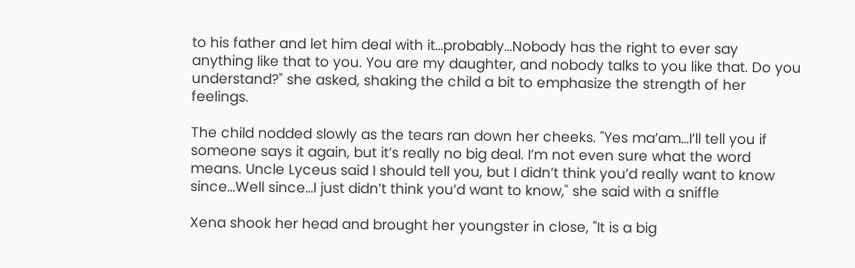to his father and let him deal with it…probably…Nobody has the right to ever say anything like that to you. You are my daughter, and nobody talks to you like that. Do you understand?" she asked, shaking the child a bit to emphasize the strength of her feelings.

The child nodded slowly as the tears ran down her cheeks. "Yes ma’am…I’ll tell you if someone says it again, but it’s really no big deal. I’m not even sure what the word means. Uncle Lyceus said I should tell you, but I didn’t think you’d really want to know since…Well since…I just didn’t think you’d want to know," she said with a sniffle

Xena shook her head and brought her youngster in close, "It is a big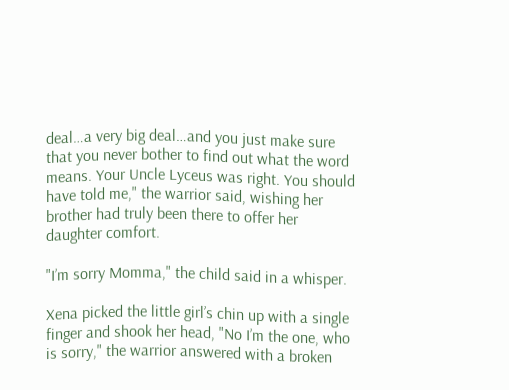deal…a very big deal…and you just make sure that you never bother to find out what the word means. Your Uncle Lyceus was right. You should have told me," the warrior said, wishing her brother had truly been there to offer her daughter comfort.

"I’m sorry Momma," the child said in a whisper.

Xena picked the little girl’s chin up with a single finger and shook her head, "No I’m the one, who is sorry," the warrior answered with a broken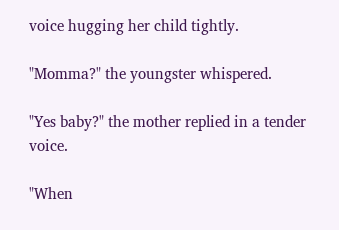voice hugging her child tightly.

"Momma?" the youngster whispered.

"Yes baby?" the mother replied in a tender voice.

"When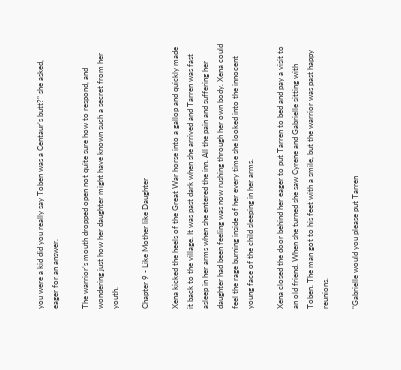you were a kid did you really say Toben was a Centaur’s butt?" she asked, eager for an answer.

The warrior’s mouth dropped open not quite sure how to respond, and wondering just how her daughter might have known such a secret from her youth.

Chapter 9 - Like Mother like Daughter

Xena kicked the heels of the Great War horse into a gallop and quickly made it back to the village. It was past dark when she arrived and Tarren was fast asleep in her arms when she entered the inn. All the pain and suffering her daughter had been feeling was now rushing through her own body. Xena could feel the rage burning inside of her every time she looked into the innocent young face of the child sleeping in her arms.

Xena closed the door behind her eager to put Tarren to bed and pay a visit to an old friend. When she turned she saw Cyrene and Gabrielle sitting with Toben. The man got to his feet with a smile, but the warrior was past happy reunions.

"Gabrielle would you please put Tarren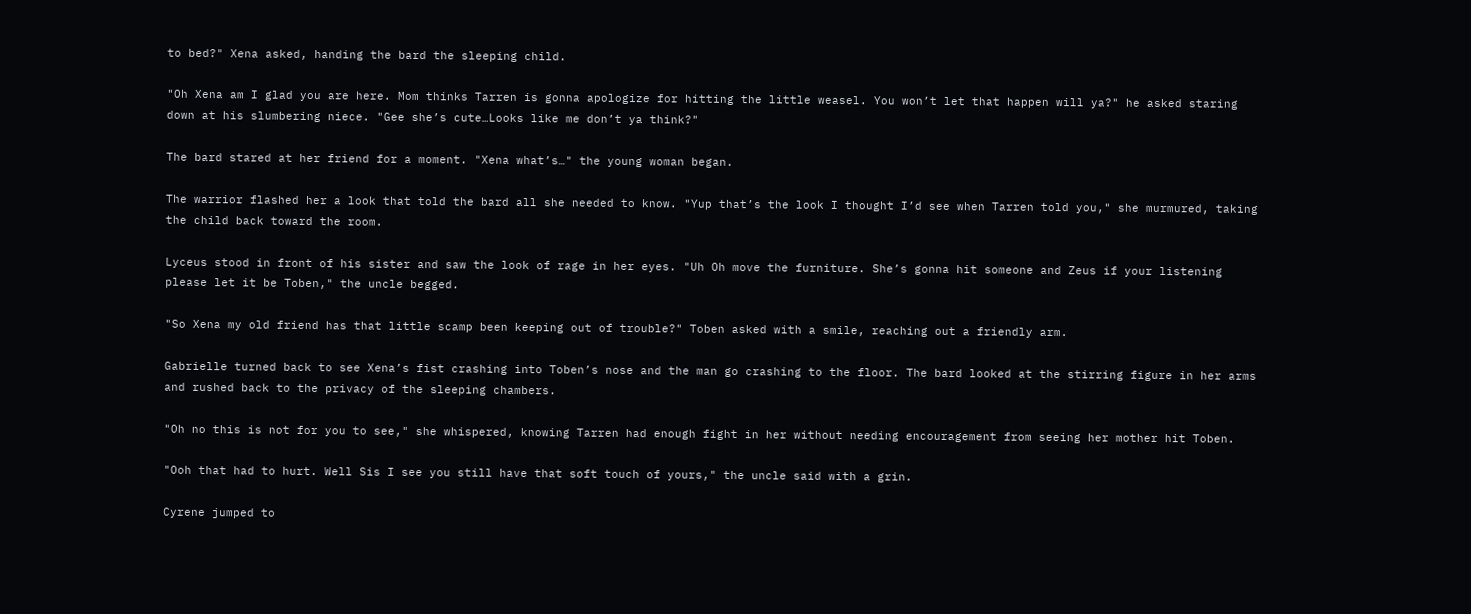to bed?" Xena asked, handing the bard the sleeping child.

"Oh Xena am I glad you are here. Mom thinks Tarren is gonna apologize for hitting the little weasel. You won’t let that happen will ya?" he asked staring down at his slumbering niece. "Gee she’s cute…Looks like me don’t ya think?"

The bard stared at her friend for a moment. "Xena what’s…" the young woman began.

The warrior flashed her a look that told the bard all she needed to know. "Yup that’s the look I thought I’d see when Tarren told you," she murmured, taking the child back toward the room.

Lyceus stood in front of his sister and saw the look of rage in her eyes. "Uh Oh move the furniture. She’s gonna hit someone and Zeus if your listening please let it be Toben," the uncle begged.

"So Xena my old friend has that little scamp been keeping out of trouble?" Toben asked with a smile, reaching out a friendly arm.

Gabrielle turned back to see Xena’s fist crashing into Toben’s nose and the man go crashing to the floor. The bard looked at the stirring figure in her arms and rushed back to the privacy of the sleeping chambers.

"Oh no this is not for you to see," she whispered, knowing Tarren had enough fight in her without needing encouragement from seeing her mother hit Toben.

"Ooh that had to hurt. Well Sis I see you still have that soft touch of yours," the uncle said with a grin.

Cyrene jumped to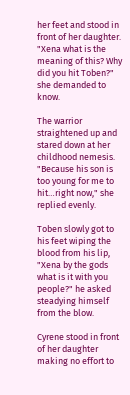her feet and stood in front of her daughter. "Xena what is the meaning of this? Why did you hit Toben?" she demanded to know.

The warrior straightened up and stared down at her childhood nemesis. "Because his son is too young for me to hit…right now," she replied evenly.

Toben slowly got to his feet wiping the blood from his lip, "Xena by the gods what is it with you people?" he asked steadying himself from the blow.

Cyrene stood in front of her daughter making no effort to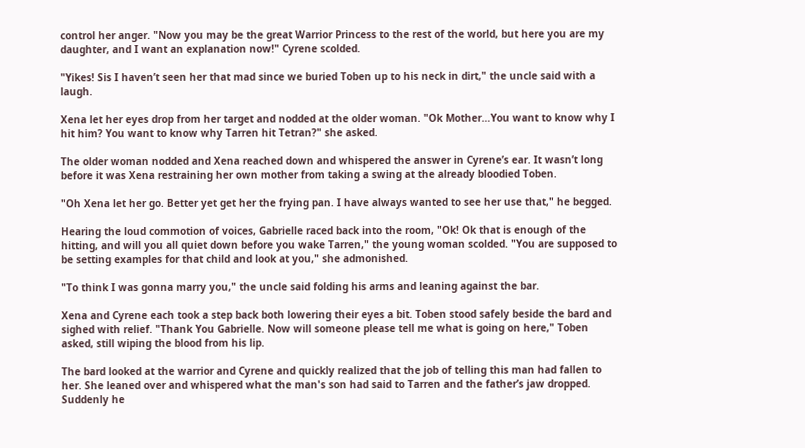control her anger. "Now you may be the great Warrior Princess to the rest of the world, but here you are my daughter, and I want an explanation now!" Cyrene scolded.

"Yikes! Sis I haven’t seen her that mad since we buried Toben up to his neck in dirt," the uncle said with a laugh.

Xena let her eyes drop from her target and nodded at the older woman. "Ok Mother…You want to know why I hit him? You want to know why Tarren hit Tetran?" she asked.

The older woman nodded and Xena reached down and whispered the answer in Cyrene’s ear. It wasn’t long before it was Xena restraining her own mother from taking a swing at the already bloodied Toben.

"Oh Xena let her go. Better yet get her the frying pan. I have always wanted to see her use that," he begged.

Hearing the loud commotion of voices, Gabrielle raced back into the room, "Ok! Ok that is enough of the hitting, and will you all quiet down before you wake Tarren," the young woman scolded. "You are supposed to be setting examples for that child and look at you," she admonished.

"To think I was gonna marry you," the uncle said folding his arms and leaning against the bar.

Xena and Cyrene each took a step back both lowering their eyes a bit. Toben stood safely beside the bard and sighed with relief. "Thank You Gabrielle. Now will someone please tell me what is going on here," Toben asked, still wiping the blood from his lip.

The bard looked at the warrior and Cyrene and quickly realized that the job of telling this man had fallen to her. She leaned over and whispered what the man's son had said to Tarren and the father’s jaw dropped. Suddenly he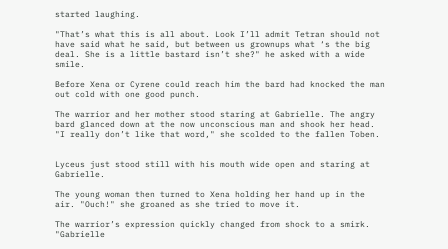started laughing.

"That’s what this is all about. Look I’ll admit Tetran should not have said what he said, but between us grownups what ‘s the big deal. She is a little bastard isn’t she?" he asked with a wide smile.

Before Xena or Cyrene could reach him the bard had knocked the man out cold with one good punch.

The warrior and her mother stood staring at Gabrielle. The angry bard glanced down at the now unconscious man and shook her head. "I really don’t like that word," she scolded to the fallen Toben.


Lyceus just stood still with his mouth wide open and staring at Gabrielle.

The young woman then turned to Xena holding her hand up in the air. "Ouch!" she groaned as she tried to move it.

The warrior’s expression quickly changed from shock to a smirk. "Gabrielle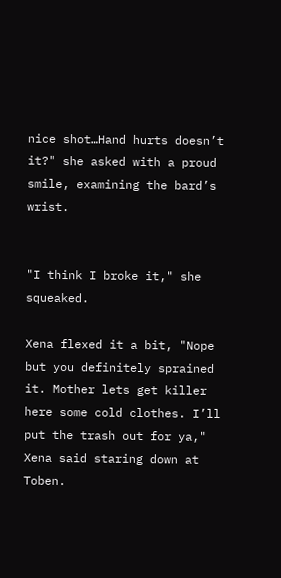nice shot…Hand hurts doesn’t it?" she asked with a proud smile, examining the bard’s wrist.


"I think I broke it," she squeaked.

Xena flexed it a bit, "Nope but you definitely sprained it. Mother lets get killer here some cold clothes. I’ll put the trash out for ya," Xena said staring down at Toben.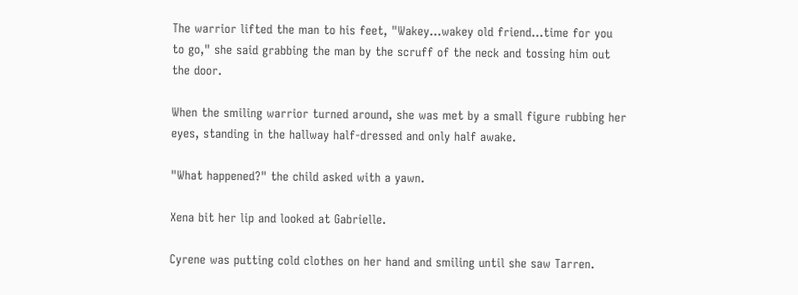The warrior lifted the man to his feet, "Wakey...wakey old friend…time for you to go," she said grabbing the man by the scruff of the neck and tossing him out the door.

When the smiling warrior turned around, she was met by a small figure rubbing her eyes, standing in the hallway half-dressed and only half awake.

"What happened?" the child asked with a yawn.

Xena bit her lip and looked at Gabrielle.

Cyrene was putting cold clothes on her hand and smiling until she saw Tarren.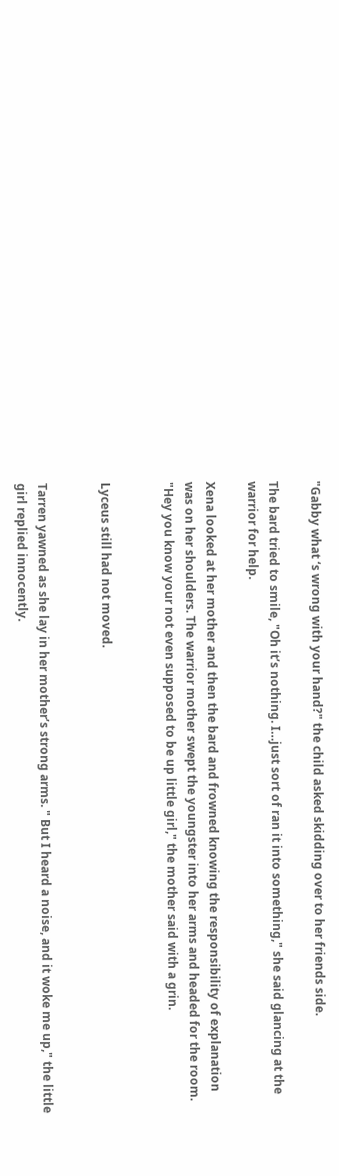"Gabby what ‘s wrong with your hand?" the child asked skidding over to her friends side.

The bard tried to smile, "Oh it’s nothing. I…just sort of ran it into something," she said glancing at the warrior for help.

Xena looked at her mother and then the bard and frowned knowing the responsibility of explanation was on her shoulders. The warrior mother swept the youngster into her arms and headed for the room. "Hey you know your not even supposed to be up little girl," the mother said with a grin.


Lyceus still had not moved.


Tarren yawned as she lay in her mother’s strong arms. " But I heard a noise, and it woke me up," the little girl replied innocently.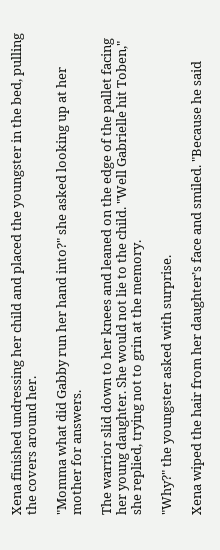Xena finished undressing her child and placed the youngster in the bed, pulling the covers around her.

"Momma what did Gabby run her hand into?" she asked looking up at her mother for answers.

The warrior slid down to her knees and leaned on the edge of the pallet facing her young daughter. She would not lie to the child. "Well Gabrielle hit Toben," she replied, trying not to grin at the memory.

"Why?" the youngster asked with surprise.

Xena wiped the hair from her daughter’s face and smiled. "Because he said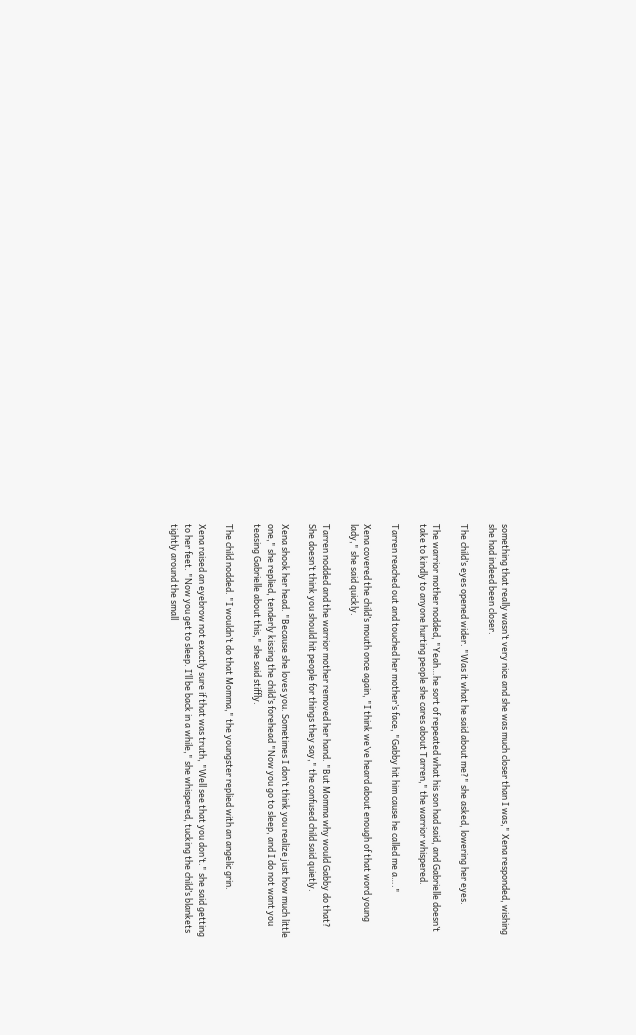something that really wasn’t very nice and she was much closer than I was," Xena responded, wishing she had indeed been closer.

The child’s eyes opened wider. "Was it what he said about me?" she asked, lowering her eyes.

The warrior mother nodded, "Yeah…he sort of repeated what his son had said, and Gabrielle doesn’t take to kindly to anyone hurting people she cares about Tarren," the warrior whispered.

Tarren reached out and touched her mother’s face, "Gabby hit him cause he called me a…."

Xena covered the child’s mouth once again, "I think we’ve heard about enough of that word young lady," she said quickly.

Tarren nodded and the warrior mother removed her hand. "But Momma why would Gabby do that? She doesn’t think you should hit people for things they say," the confused child said quietly.

Xena shook her head. "Because she loves you. Sometimes I don’t think you realize just how much little one," she replied, tenderly kissing the child’s forehead "Now you go to sleep, and I do not want you teasing Gabrielle about this," she said stiffly.

The child nodded. "I wouldn’t do that Momma," the youngster replied with an angelic grin.

Xena raised an eyebrow not exactly sure if that was truth, "Well see that you don’t." she said getting to her feet. "Now you get to sleep. I’ll be back in a while," she whispered, tucking the child’s blankets tightly around the small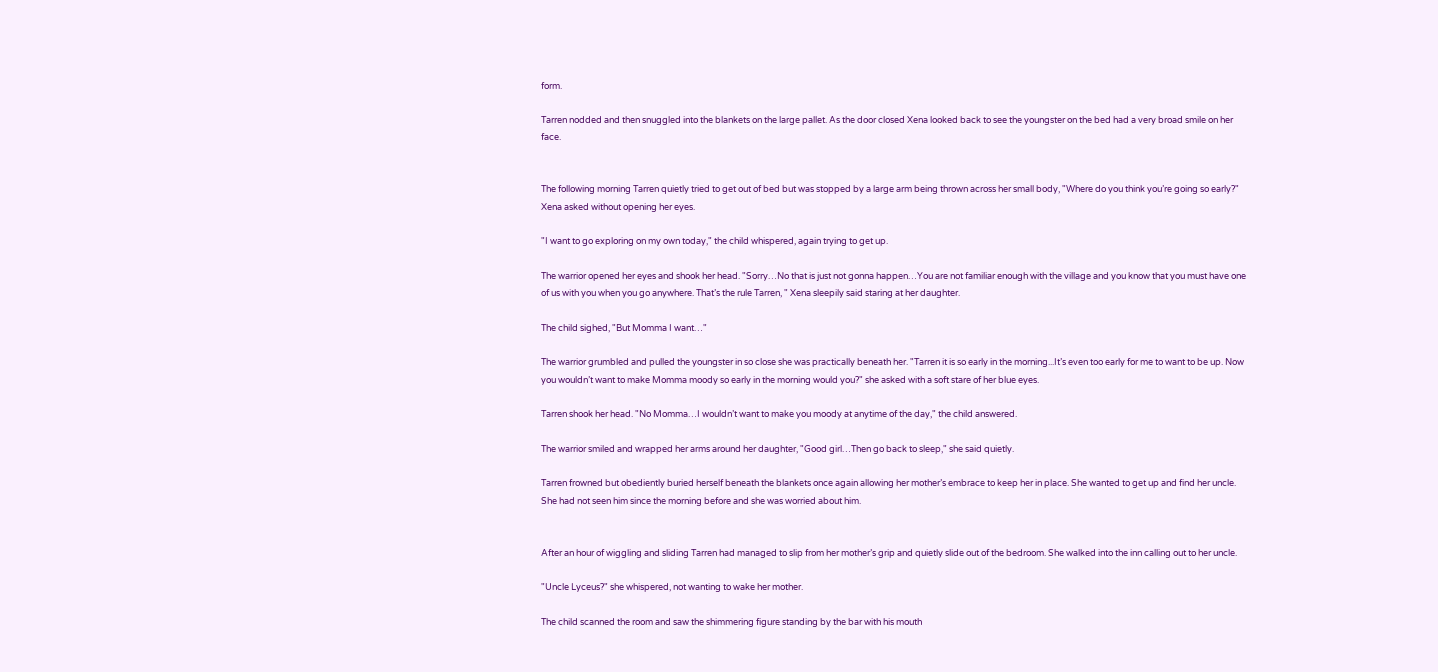form.

Tarren nodded and then snuggled into the blankets on the large pallet. As the door closed Xena looked back to see the youngster on the bed had a very broad smile on her face.


The following morning Tarren quietly tried to get out of bed but was stopped by a large arm being thrown across her small body, "Where do you think you’re going so early?" Xena asked without opening her eyes.

"I want to go exploring on my own today," the child whispered, again trying to get up.

The warrior opened her eyes and shook her head. "Sorry…No that is just not gonna happen…You are not familiar enough with the village and you know that you must have one of us with you when you go anywhere. That’s the rule Tarren, " Xena sleepily said staring at her daughter.

The child sighed, "But Momma I want…"

The warrior grumbled and pulled the youngster in so close she was practically beneath her. "Tarren it is so early in the morning...It’s even too early for me to want to be up. Now you wouldn’t want to make Momma moody so early in the morning would you?" she asked with a soft stare of her blue eyes.

Tarren shook her head. "No Momma…I wouldn’t want to make you moody at anytime of the day," the child answered.

The warrior smiled and wrapped her arms around her daughter, "Good girl…Then go back to sleep," she said quietly.

Tarren frowned but obediently buried herself beneath the blankets once again allowing her mother’s embrace to keep her in place. She wanted to get up and find her uncle. She had not seen him since the morning before and she was worried about him.


After an hour of wiggling and sliding Tarren had managed to slip from her mother’s grip and quietly slide out of the bedroom. She walked into the inn calling out to her uncle.

"Uncle Lyceus?" she whispered, not wanting to wake her mother.

The child scanned the room and saw the shimmering figure standing by the bar with his mouth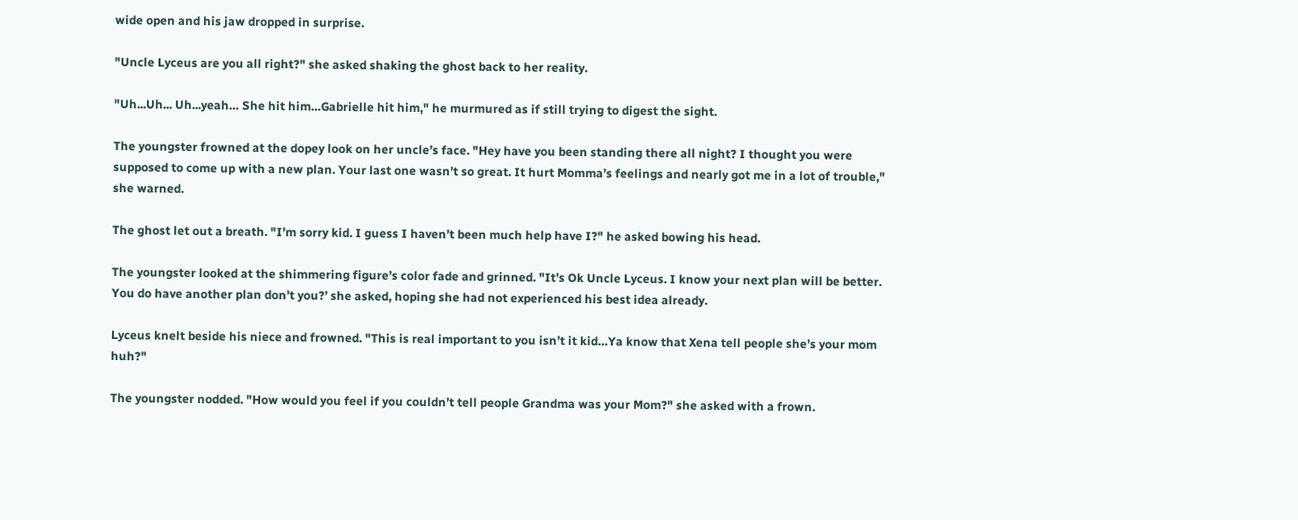wide open and his jaw dropped in surprise.

"Uncle Lyceus are you all right?" she asked shaking the ghost back to her reality.

"Uh...Uh... Uh...yeah… She hit him…Gabrielle hit him," he murmured as if still trying to digest the sight.

The youngster frowned at the dopey look on her uncle’s face. "Hey have you been standing there all night? I thought you were supposed to come up with a new plan. Your last one wasn’t so great. It hurt Momma’s feelings and nearly got me in a lot of trouble," she warned.

The ghost let out a breath. "I’m sorry kid. I guess I haven’t been much help have I?" he asked bowing his head.

The youngster looked at the shimmering figure’s color fade and grinned. "It’s Ok Uncle Lyceus. I know your next plan will be better. You do have another plan don’t you?’ she asked, hoping she had not experienced his best idea already.

Lyceus knelt beside his niece and frowned. "This is real important to you isn’t it kid…Ya know that Xena tell people she’s your mom huh?"

The youngster nodded. "How would you feel if you couldn’t tell people Grandma was your Mom?" she asked with a frown.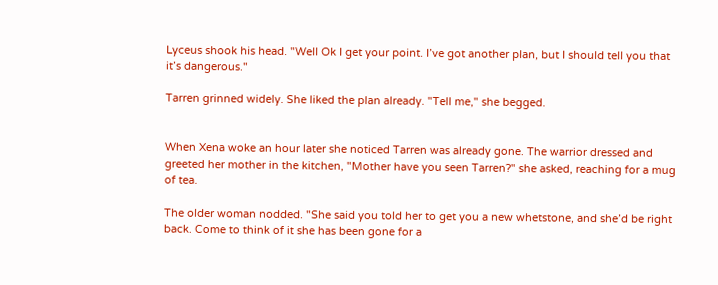Lyceus shook his head. "Well Ok I get your point. I’ve got another plan, but I should tell you that it’s dangerous."

Tarren grinned widely. She liked the plan already. "Tell me," she begged.


When Xena woke an hour later she noticed Tarren was already gone. The warrior dressed and greeted her mother in the kitchen, "Mother have you seen Tarren?" she asked, reaching for a mug of tea.

The older woman nodded. "She said you told her to get you a new whetstone, and she’d be right back. Come to think of it she has been gone for a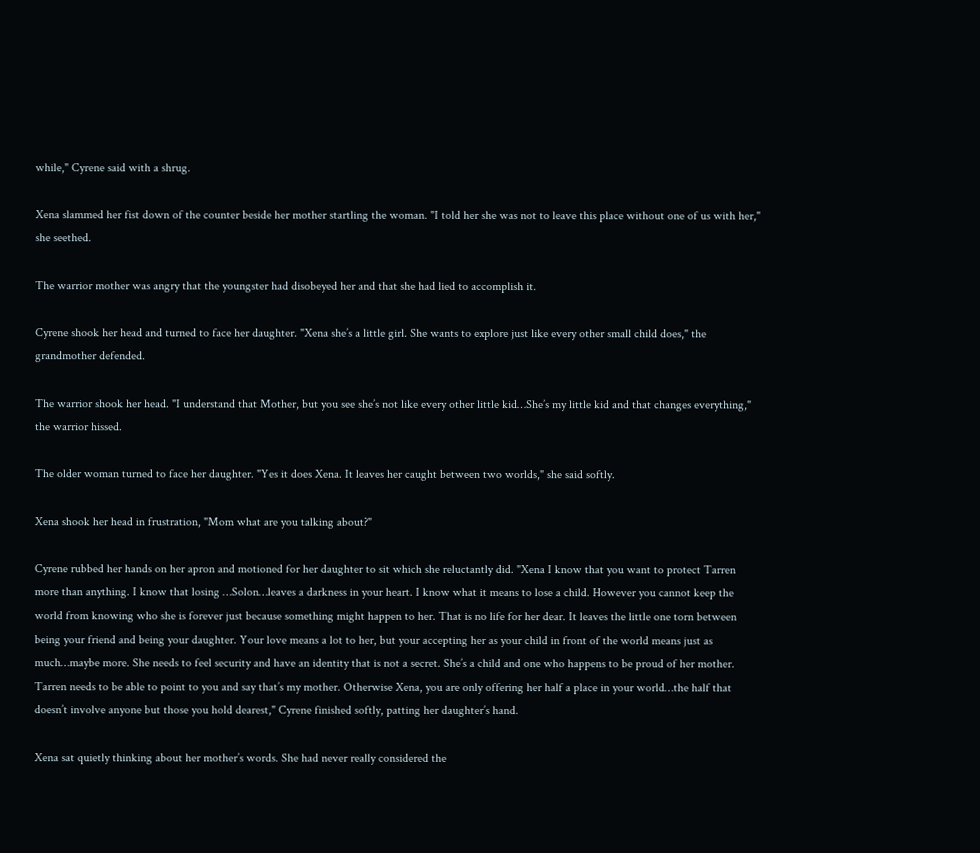while," Cyrene said with a shrug.

Xena slammed her fist down of the counter beside her mother startling the woman. "I told her she was not to leave this place without one of us with her," she seethed.

The warrior mother was angry that the youngster had disobeyed her and that she had lied to accomplish it.

Cyrene shook her head and turned to face her daughter. "Xena she’s a little girl. She wants to explore just like every other small child does," the grandmother defended.

The warrior shook her head. "I understand that Mother, but you see she’s not like every other little kid…She’s my little kid and that changes everything," the warrior hissed.

The older woman turned to face her daughter. "Yes it does Xena. It leaves her caught between two worlds," she said softly.

Xena shook her head in frustration, "Mom what are you talking about?"

Cyrene rubbed her hands on her apron and motioned for her daughter to sit which she reluctantly did. "Xena I know that you want to protect Tarren more than anything. I know that losing …Solon…leaves a darkness in your heart. I know what it means to lose a child. However you cannot keep the world from knowing who she is forever just because something might happen to her. That is no life for her dear. It leaves the little one torn between being your friend and being your daughter. Your love means a lot to her, but your accepting her as your child in front of the world means just as much…maybe more. She needs to feel security and have an identity that is not a secret. She’s a child and one who happens to be proud of her mother. Tarren needs to be able to point to you and say that’s my mother. Otherwise Xena, you are only offering her half a place in your world…the half that doesn’t involve anyone but those you hold dearest," Cyrene finished softly, patting her daughter’s hand.

Xena sat quietly thinking about her mother’s words. She had never really considered the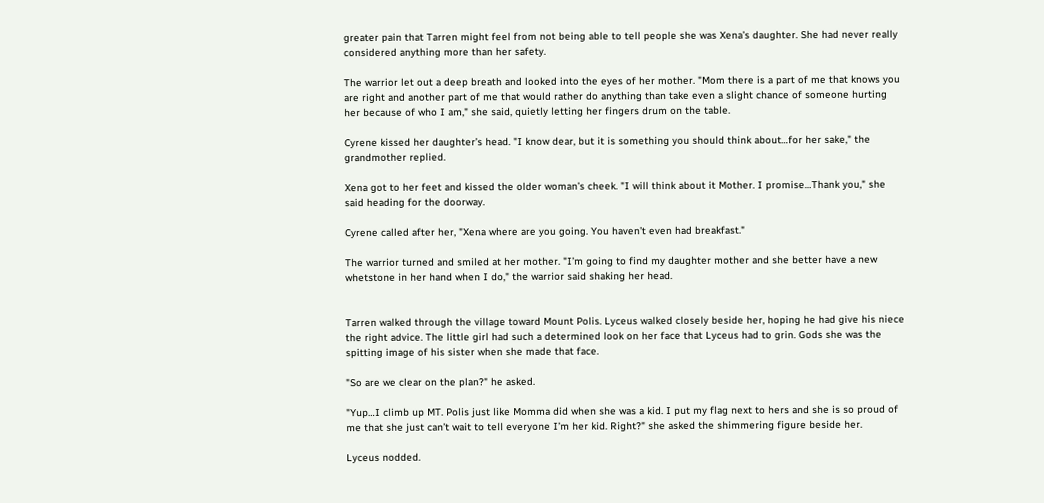greater pain that Tarren might feel from not being able to tell people she was Xena’s daughter. She had never really considered anything more than her safety.

The warrior let out a deep breath and looked into the eyes of her mother. "Mom there is a part of me that knows you are right and another part of me that would rather do anything than take even a slight chance of someone hurting her because of who I am," she said, quietly letting her fingers drum on the table.

Cyrene kissed her daughter’s head. "I know dear, but it is something you should think about…for her sake," the grandmother replied.

Xena got to her feet and kissed the older woman’s cheek. "I will think about it Mother. I promise…Thank you," she said heading for the doorway.

Cyrene called after her, "Xena where are you going. You haven’t even had breakfast."

The warrior turned and smiled at her mother. "I’m going to find my daughter mother and she better have a new whetstone in her hand when I do," the warrior said shaking her head.


Tarren walked through the village toward Mount Polis. Lyceus walked closely beside her, hoping he had give his niece the right advice. The little girl had such a determined look on her face that Lyceus had to grin. Gods she was the spitting image of his sister when she made that face.

"So are we clear on the plan?" he asked.

"Yup…I climb up MT. Polis just like Momma did when she was a kid. I put my flag next to hers and she is so proud of me that she just can’t wait to tell everyone I’m her kid. Right?" she asked the shimmering figure beside her.

Lyceus nodded.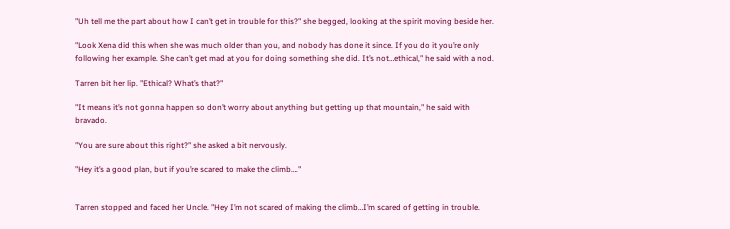"Uh tell me the part about how I can’t get in trouble for this?" she begged, looking at the spirit moving beside her.

"Look Xena did this when she was much older than you, and nobody has done it since. If you do it you’re only following her example. She can’t get mad at you for doing something she did. It’s not…ethical," he said with a nod.

Tarren bit her lip. "Ethical? What’s that?"

"It means it’s not gonna happen so don’t worry about anything but getting up that mountain," he said with bravado.

"You are sure about this right?" she asked a bit nervously.

"Hey it’s a good plan, but if you’re scared to make the climb…."


Tarren stopped and faced her Uncle. "Hey I’m not scared of making the climb…I’m scared of getting in trouble.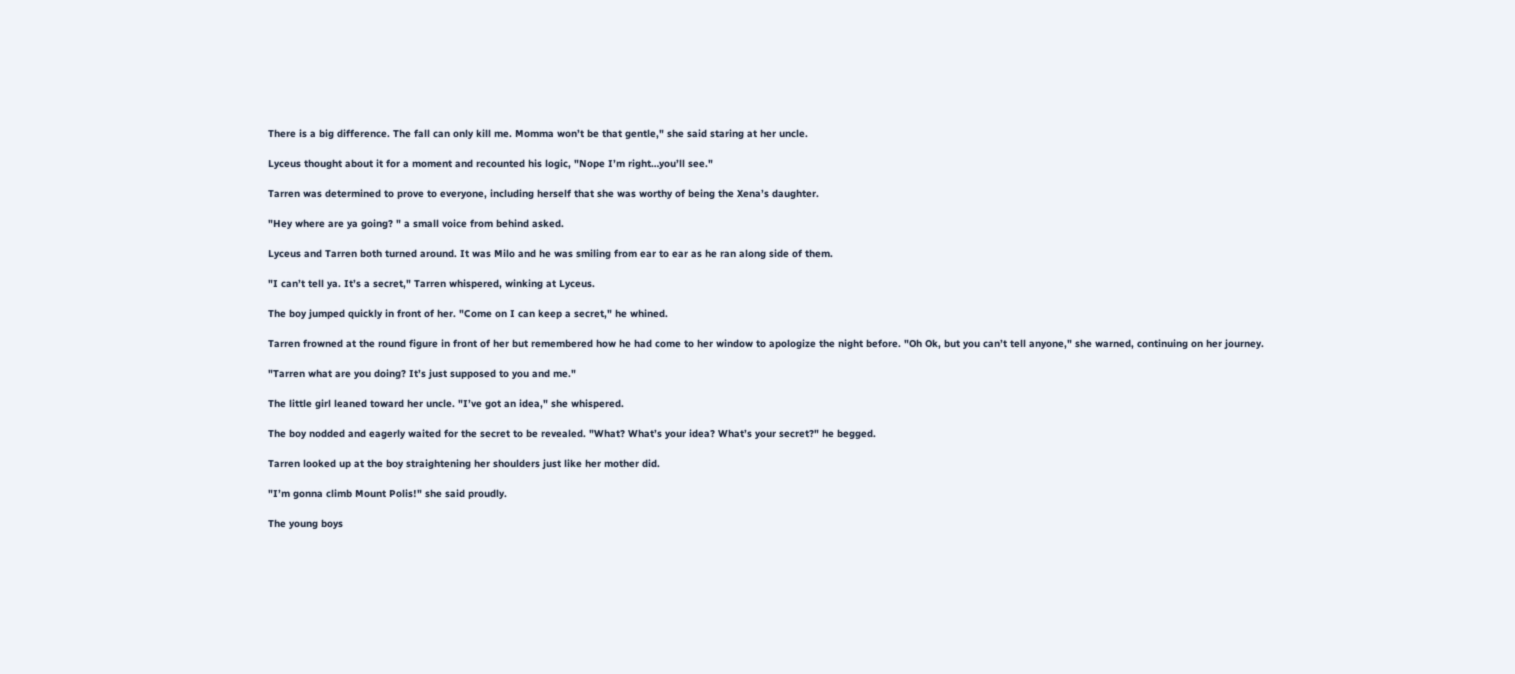There is a big difference. The fall can only kill me. Momma won’t be that gentle," she said staring at her uncle.

Lyceus thought about it for a moment and recounted his logic, "Nope I’m right…you’ll see."

Tarren was determined to prove to everyone, including herself that she was worthy of being the Xena’s daughter.

"Hey where are ya going? " a small voice from behind asked.

Lyceus and Tarren both turned around. It was Milo and he was smiling from ear to ear as he ran along side of them.

"I can’t tell ya. It’s a secret," Tarren whispered, winking at Lyceus.

The boy jumped quickly in front of her. "Come on I can keep a secret," he whined.

Tarren frowned at the round figure in front of her but remembered how he had come to her window to apologize the night before. "Oh Ok, but you can’t tell anyone," she warned, continuing on her journey.

"Tarren what are you doing? It’s just supposed to you and me."

The little girl leaned toward her uncle. "I’ve got an idea," she whispered.

The boy nodded and eagerly waited for the secret to be revealed. "What? What’s your idea? What’s your secret?" he begged.

Tarren looked up at the boy straightening her shoulders just like her mother did.

"I’m gonna climb Mount Polis!" she said proudly.

The young boys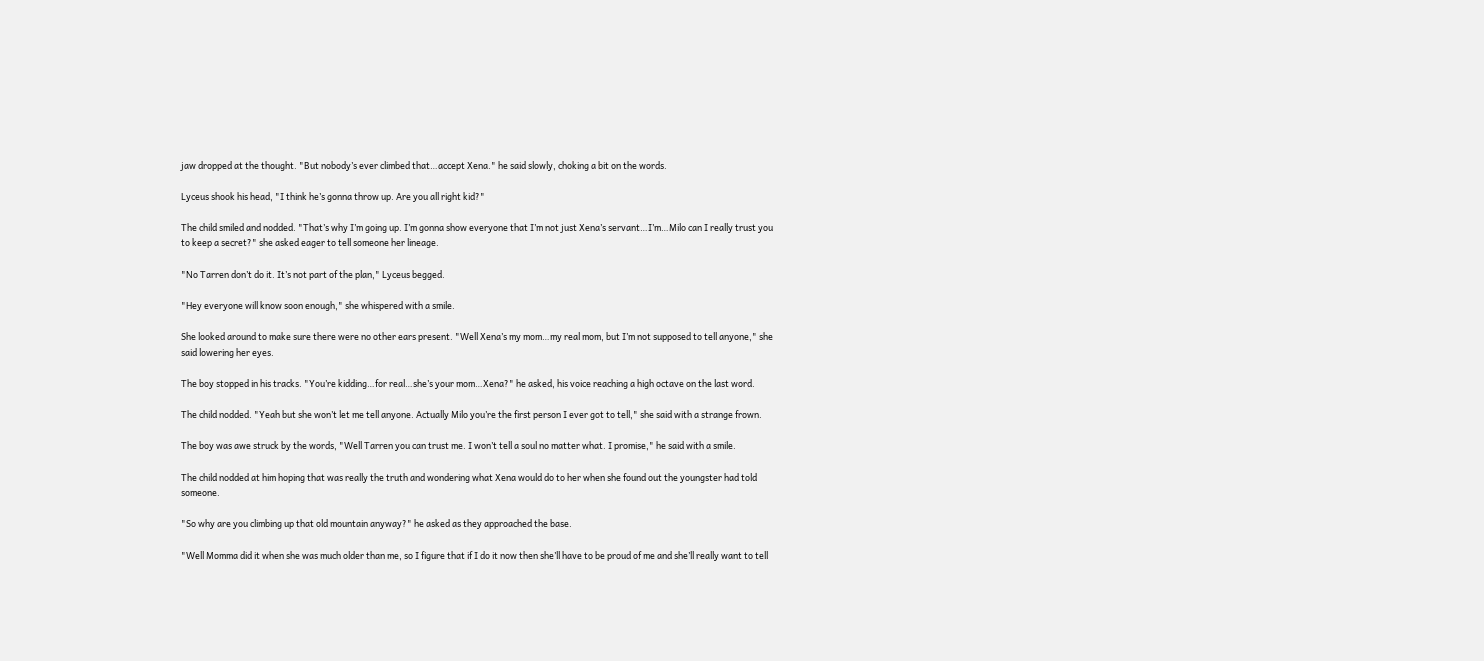jaw dropped at the thought. "But nobody’s ever climbed that…accept Xena." he said slowly, choking a bit on the words.

Lyceus shook his head, "I think he’s gonna throw up. Are you all right kid?"

The child smiled and nodded. "That’s why I’m going up. I’m gonna show everyone that I’m not just Xena’s servant…I’m…Milo can I really trust you to keep a secret?" she asked eager to tell someone her lineage.

"No Tarren don’t do it. It’s not part of the plan," Lyceus begged.

"Hey everyone will know soon enough," she whispered with a smile.

She looked around to make sure there were no other ears present. "Well Xena’s my mom…my real mom, but I’m not supposed to tell anyone," she said lowering her eyes.

The boy stopped in his tracks. "You’re kidding…for real…she’s your mom…Xena?" he asked, his voice reaching a high octave on the last word.

The child nodded. "Yeah but she won’t let me tell anyone. Actually Milo you’re the first person I ever got to tell," she said with a strange frown.

The boy was awe struck by the words, "Well Tarren you can trust me. I won’t tell a soul no matter what. I promise," he said with a smile.

The child nodded at him hoping that was really the truth and wondering what Xena would do to her when she found out the youngster had told someone.

"So why are you climbing up that old mountain anyway?" he asked as they approached the base.

"Well Momma did it when she was much older than me, so I figure that if I do it now then she’ll have to be proud of me and she’ll really want to tell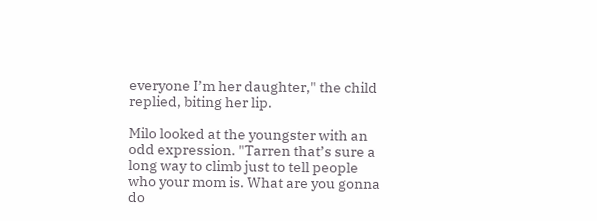everyone I’m her daughter," the child replied, biting her lip.

Milo looked at the youngster with an odd expression. "Tarren that’s sure a long way to climb just to tell people who your mom is. What are you gonna do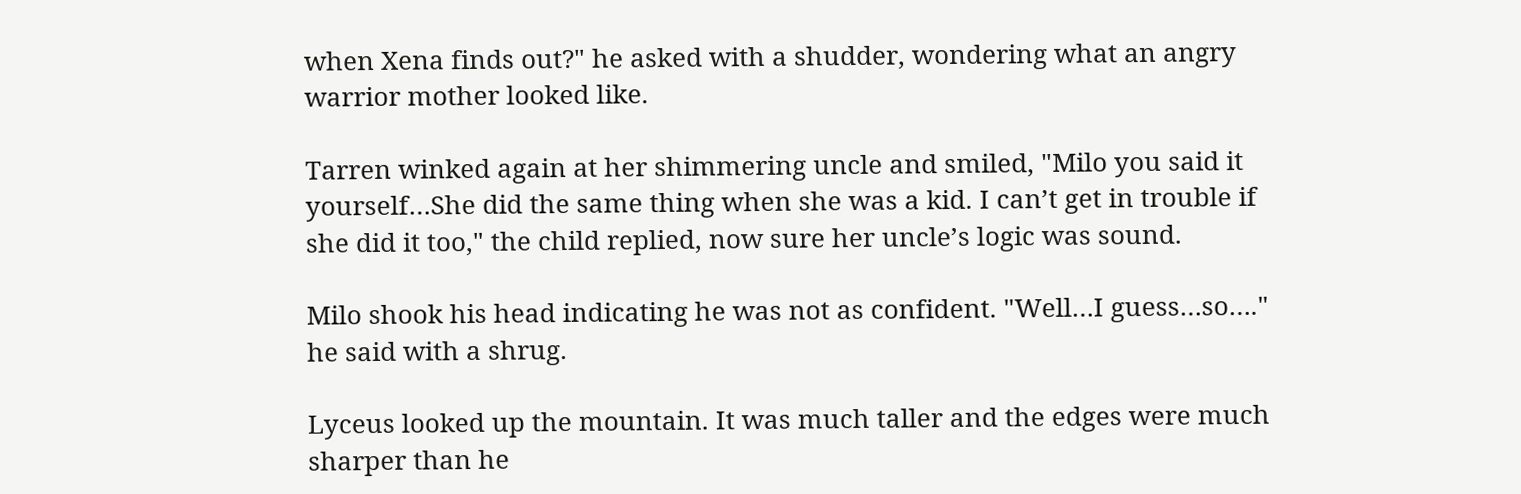when Xena finds out?" he asked with a shudder, wondering what an angry warrior mother looked like.

Tarren winked again at her shimmering uncle and smiled, "Milo you said it yourself…She did the same thing when she was a kid. I can’t get in trouble if she did it too," the child replied, now sure her uncle’s logic was sound.

Milo shook his head indicating he was not as confident. "Well…I guess…so…." he said with a shrug.

Lyceus looked up the mountain. It was much taller and the edges were much sharper than he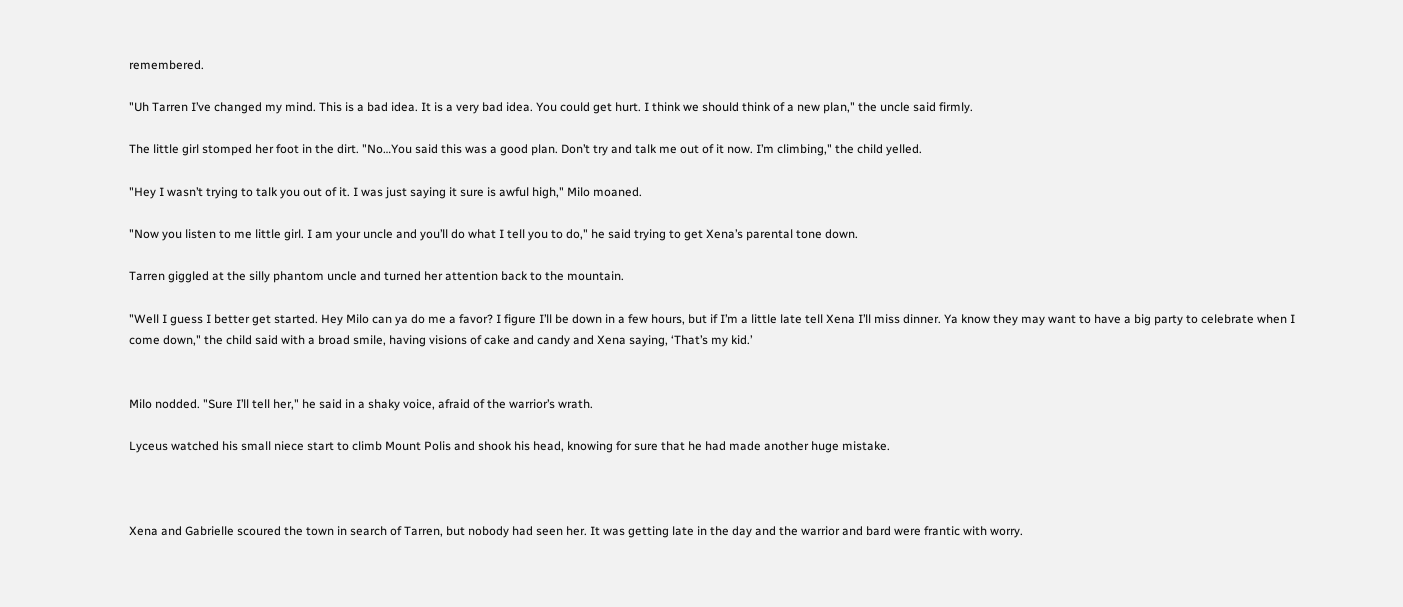remembered.

"Uh Tarren I’ve changed my mind. This is a bad idea. It is a very bad idea. You could get hurt. I think we should think of a new plan," the uncle said firmly.

The little girl stomped her foot in the dirt. "No…You said this was a good plan. Don’t try and talk me out of it now. I’m climbing," the child yelled.

"Hey I wasn’t trying to talk you out of it. I was just saying it sure is awful high," Milo moaned.

"Now you listen to me little girl. I am your uncle and you’ll do what I tell you to do," he said trying to get Xena’s parental tone down.

Tarren giggled at the silly phantom uncle and turned her attention back to the mountain.

"Well I guess I better get started. Hey Milo can ya do me a favor? I figure I’ll be down in a few hours, but if I’m a little late tell Xena I’ll miss dinner. Ya know they may want to have a big party to celebrate when I come down," the child said with a broad smile, having visions of cake and candy and Xena saying, ‘That’s my kid.’


Milo nodded. "Sure I’ll tell her," he said in a shaky voice, afraid of the warrior’s wrath.

Lyceus watched his small niece start to climb Mount Polis and shook his head, knowing for sure that he had made another huge mistake.



Xena and Gabrielle scoured the town in search of Tarren, but nobody had seen her. It was getting late in the day and the warrior and bard were frantic with worry.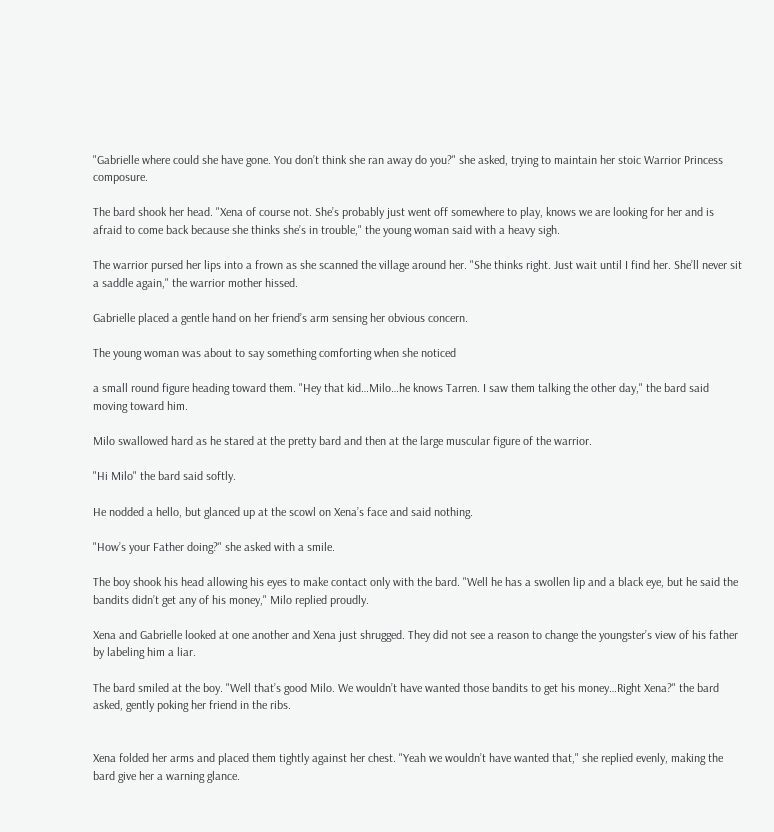"Gabrielle where could she have gone. You don’t think she ran away do you?" she asked, trying to maintain her stoic Warrior Princess composure.

The bard shook her head. "Xena of course not. She’s probably just went off somewhere to play, knows we are looking for her and is afraid to come back because she thinks she’s in trouble," the young woman said with a heavy sigh.

The warrior pursed her lips into a frown as she scanned the village around her. "She thinks right. Just wait until I find her. She’ll never sit a saddle again," the warrior mother hissed.

Gabrielle placed a gentle hand on her friend’s arm sensing her obvious concern.

The young woman was about to say something comforting when she noticed

a small round figure heading toward them. "Hey that kid…Milo…he knows Tarren. I saw them talking the other day," the bard said moving toward him.

Milo swallowed hard as he stared at the pretty bard and then at the large muscular figure of the warrior.

"Hi Milo" the bard said softly.

He nodded a hello, but glanced up at the scowl on Xena’s face and said nothing.

"How’s your Father doing?" she asked with a smile.

The boy shook his head allowing his eyes to make contact only with the bard. "Well he has a swollen lip and a black eye, but he said the bandits didn’t get any of his money," Milo replied proudly.

Xena and Gabrielle looked at one another and Xena just shrugged. They did not see a reason to change the youngster’s view of his father by labeling him a liar.

The bard smiled at the boy. "Well that’s good Milo. We wouldn’t have wanted those bandits to get his money…Right Xena?" the bard asked, gently poking her friend in the ribs.


Xena folded her arms and placed them tightly against her chest. "Yeah we wouldn’t have wanted that," she replied evenly, making the bard give her a warning glance.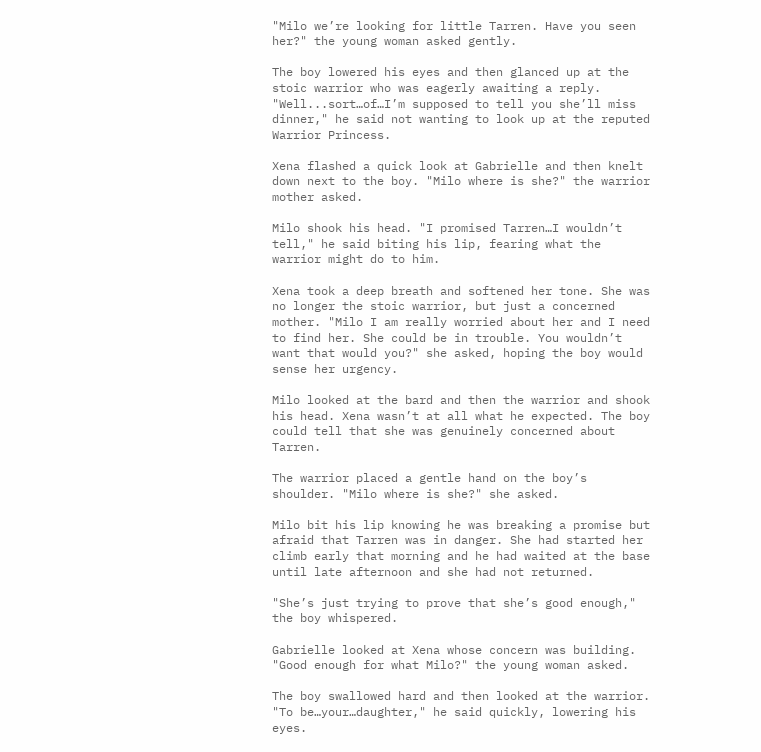"Milo we’re looking for little Tarren. Have you seen her?" the young woman asked gently.

The boy lowered his eyes and then glanced up at the stoic warrior who was eagerly awaiting a reply. "Well...sort…of…I’m supposed to tell you she’ll miss dinner," he said not wanting to look up at the reputed Warrior Princess.

Xena flashed a quick look at Gabrielle and then knelt down next to the boy. "Milo where is she?" the warrior mother asked.

Milo shook his head. "I promised Tarren…I wouldn’t tell," he said biting his lip, fearing what the warrior might do to him.

Xena took a deep breath and softened her tone. She was no longer the stoic warrior, but just a concerned mother. "Milo I am really worried about her and I need to find her. She could be in trouble. You wouldn’t want that would you?" she asked, hoping the boy would sense her urgency.

Milo looked at the bard and then the warrior and shook his head. Xena wasn’t at all what he expected. The boy could tell that she was genuinely concerned about Tarren.

The warrior placed a gentle hand on the boy’s shoulder. "Milo where is she?" she asked.

Milo bit his lip knowing he was breaking a promise but afraid that Tarren was in danger. She had started her climb early that morning and he had waited at the base until late afternoon and she had not returned.

"She’s just trying to prove that she’s good enough," the boy whispered.

Gabrielle looked at Xena whose concern was building. "Good enough for what Milo?" the young woman asked.

The boy swallowed hard and then looked at the warrior. "To be…your…daughter," he said quickly, lowering his eyes.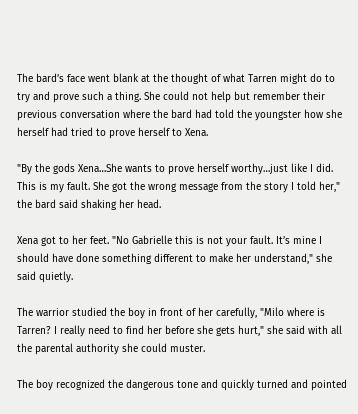The bard’s face went blank at the thought of what Tarren might do to try and prove such a thing. She could not help but remember their previous conversation where the bard had told the youngster how she herself had tried to prove herself to Xena.

"By the gods Xena…She wants to prove herself worthy…just like I did. This is my fault. She got the wrong message from the story I told her," the bard said shaking her head.

Xena got to her feet. "No Gabrielle this is not your fault. It’s mine I should have done something different to make her understand," she said quietly.

The warrior studied the boy in front of her carefully, "Milo where is Tarren? I really need to find her before she gets hurt," she said with all the parental authority she could muster.

The boy recognized the dangerous tone and quickly turned and pointed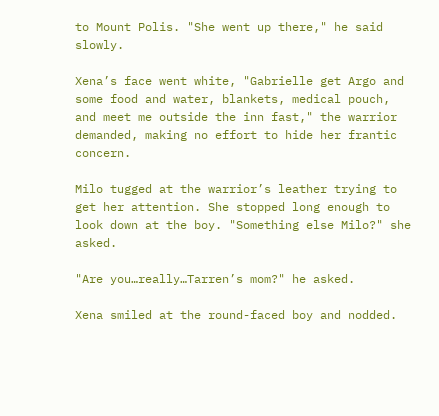to Mount Polis. "She went up there," he said slowly.

Xena’s face went white, "Gabrielle get Argo and some food and water, blankets, medical pouch, and meet me outside the inn fast," the warrior demanded, making no effort to hide her frantic concern.

Milo tugged at the warrior’s leather trying to get her attention. She stopped long enough to look down at the boy. "Something else Milo?" she asked.

"Are you…really…Tarren’s mom?" he asked.

Xena smiled at the round-faced boy and nodded.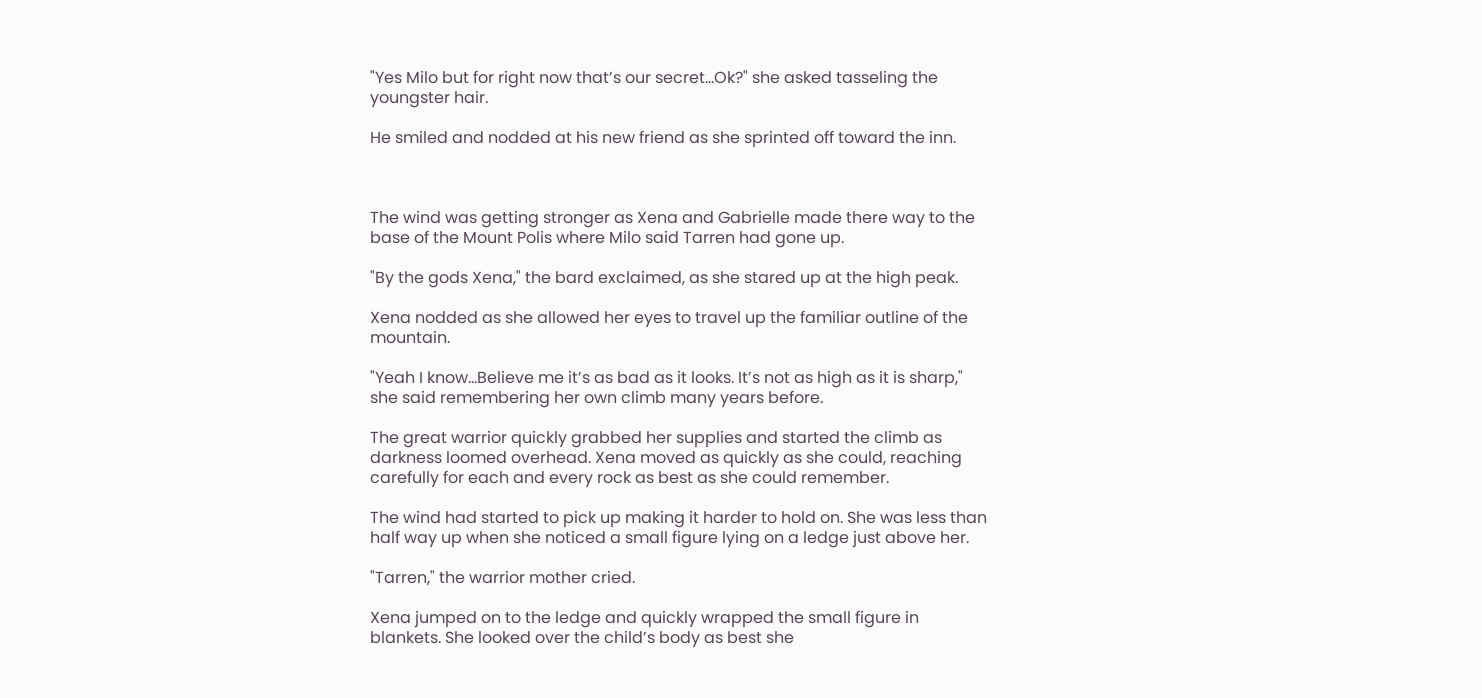"Yes Milo but for right now that’s our secret…Ok?" she asked tasseling the youngster hair.

He smiled and nodded at his new friend as she sprinted off toward the inn.



The wind was getting stronger as Xena and Gabrielle made there way to the base of the Mount Polis where Milo said Tarren had gone up.

"By the gods Xena," the bard exclaimed, as she stared up at the high peak.

Xena nodded as she allowed her eyes to travel up the familiar outline of the mountain.

"Yeah I know…Believe me it’s as bad as it looks. It’s not as high as it is sharp," she said remembering her own climb many years before.

The great warrior quickly grabbed her supplies and started the climb as darkness loomed overhead. Xena moved as quickly as she could, reaching carefully for each and every rock as best as she could remember.

The wind had started to pick up making it harder to hold on. She was less than half way up when she noticed a small figure lying on a ledge just above her.

"Tarren," the warrior mother cried.

Xena jumped on to the ledge and quickly wrapped the small figure in blankets. She looked over the child’s body as best she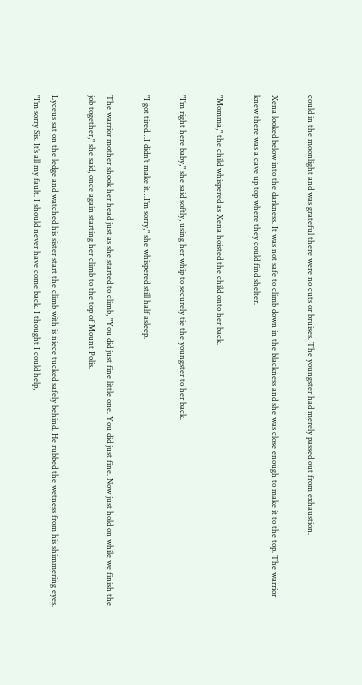could in the moonlight and was grateful there were no cuts or bruises. The youngster had merely passed out from exhaustion.

Xena looked below into the darkness. It was not safe to climb down in the blackness and she was close enough to make it to the top. The warrior knew there was a cave up top where they could find shelter.

"Momma," the child whispered as Xena hoisted the child onto her back.

"I’m right here baby," she said softly, using her whip to securely tie the youngster to her back.

"I got tired…I didn’t make it…I’m sorry," she whispered still half asleep.

The warrior mother shook her head just as she started to climb, "You did just fine little one. You did just fine. Now just hold on while we finish the job together," she said, once again starting her climb to the top of Mount Polis.

Lyceus sat on the ledge and watched his sister start the climb with is niece tucked safely behind. He rubbed the wetness from his shimmering eyes. "I’m sorry Sis. It’s all my fault. I should never have come back. I thought I could help,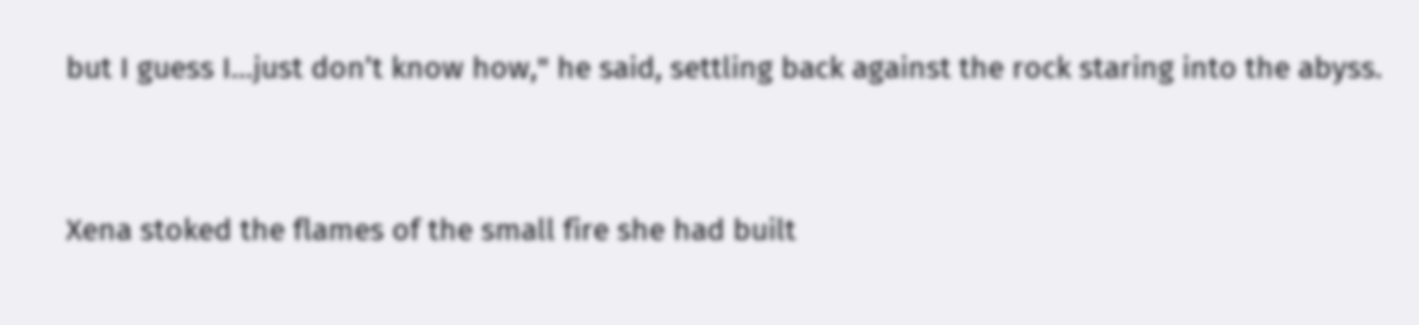but I guess I…just don’t know how," he said, settling back against the rock staring into the abyss.


Xena stoked the flames of the small fire she had built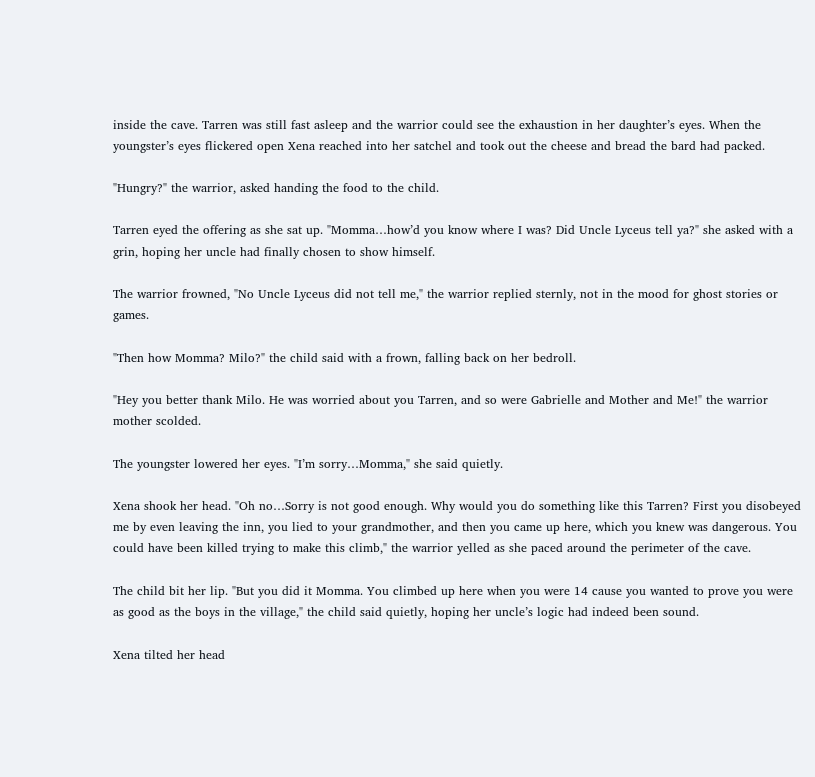inside the cave. Tarren was still fast asleep and the warrior could see the exhaustion in her daughter’s eyes. When the youngster’s eyes flickered open Xena reached into her satchel and took out the cheese and bread the bard had packed.

"Hungry?" the warrior, asked handing the food to the child.

Tarren eyed the offering as she sat up. "Momma…how’d you know where I was? Did Uncle Lyceus tell ya?" she asked with a grin, hoping her uncle had finally chosen to show himself.

The warrior frowned, "No Uncle Lyceus did not tell me," the warrior replied sternly, not in the mood for ghost stories or games.

"Then how Momma? Milo?" the child said with a frown, falling back on her bedroll.

"Hey you better thank Milo. He was worried about you Tarren, and so were Gabrielle and Mother and Me!" the warrior mother scolded.

The youngster lowered her eyes. "I’m sorry…Momma," she said quietly.

Xena shook her head. "Oh no…Sorry is not good enough. Why would you do something like this Tarren? First you disobeyed me by even leaving the inn, you lied to your grandmother, and then you came up here, which you knew was dangerous. You could have been killed trying to make this climb," the warrior yelled as she paced around the perimeter of the cave.

The child bit her lip. "But you did it Momma. You climbed up here when you were 14 cause you wanted to prove you were as good as the boys in the village," the child said quietly, hoping her uncle’s logic had indeed been sound.

Xena tilted her head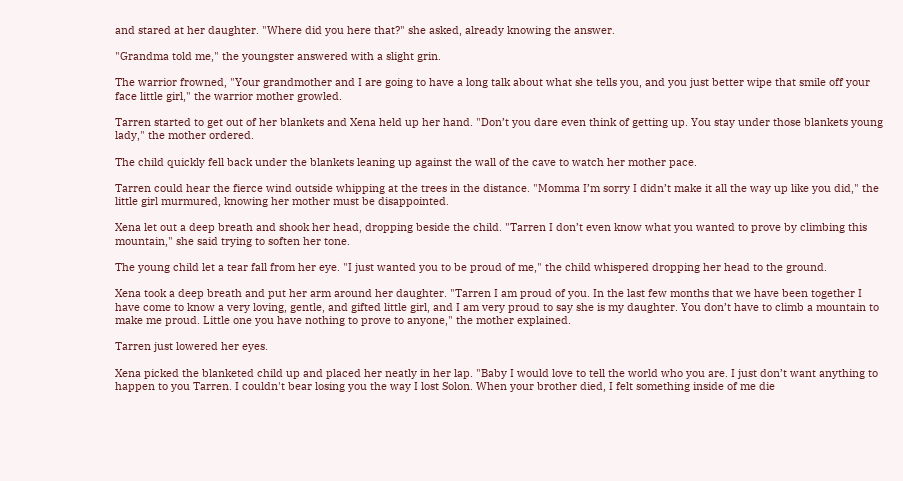and stared at her daughter. "Where did you here that?" she asked, already knowing the answer.

"Grandma told me," the youngster answered with a slight grin.

The warrior frowned, "Your grandmother and I are going to have a long talk about what she tells you, and you just better wipe that smile off your face little girl," the warrior mother growled.

Tarren started to get out of her blankets and Xena held up her hand. "Don’t you dare even think of getting up. You stay under those blankets young lady," the mother ordered.

The child quickly fell back under the blankets leaning up against the wall of the cave to watch her mother pace.

Tarren could hear the fierce wind outside whipping at the trees in the distance. "Momma I’m sorry I didn’t make it all the way up like you did," the little girl murmured, knowing her mother must be disappointed.

Xena let out a deep breath and shook her head, dropping beside the child. "Tarren I don’t even know what you wanted to prove by climbing this mountain," she said trying to soften her tone.

The young child let a tear fall from her eye. "I just wanted you to be proud of me," the child whispered dropping her head to the ground.

Xena took a deep breath and put her arm around her daughter. "Tarren I am proud of you. In the last few months that we have been together I have come to know a very loving, gentle, and gifted little girl, and I am very proud to say she is my daughter. You don’t have to climb a mountain to make me proud. Little one you have nothing to prove to anyone," the mother explained.

Tarren just lowered her eyes.

Xena picked the blanketed child up and placed her neatly in her lap. "Baby I would love to tell the world who you are. I just don’t want anything to happen to you Tarren. I couldn't bear losing you the way I lost Solon. When your brother died, I felt something inside of me die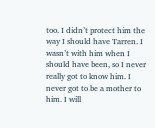too. I didn’t protect him the way I should have Tarren. I wasn’t with him when I should have been, so I never really got to know him. I never got to be a mother to him. I will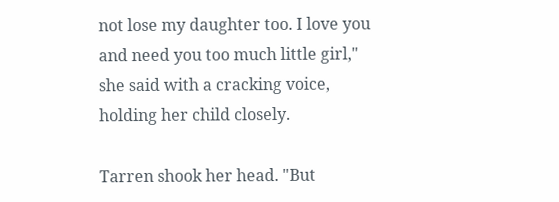not lose my daughter too. I love you and need you too much little girl," she said with a cracking voice, holding her child closely.

Tarren shook her head. "But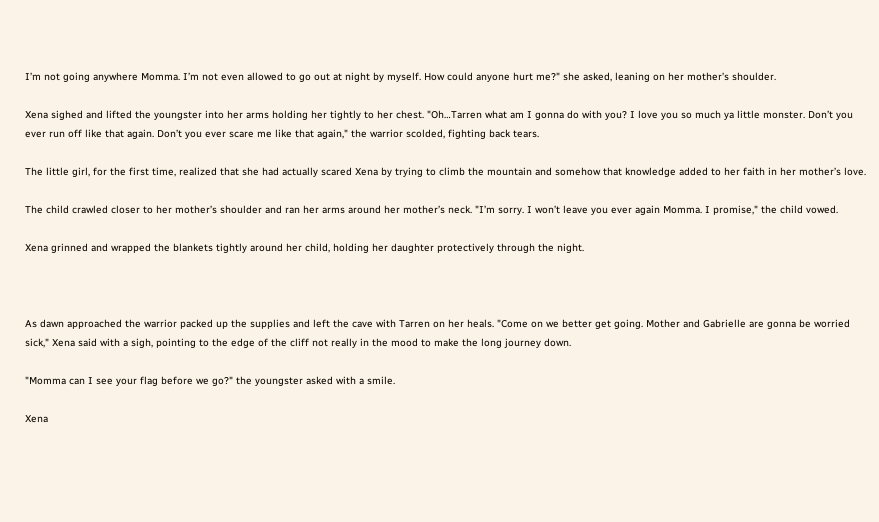I’m not going anywhere Momma. I’m not even allowed to go out at night by myself. How could anyone hurt me?" she asked, leaning on her mother’s shoulder.

Xena sighed and lifted the youngster into her arms holding her tightly to her chest. "Oh…Tarren what am I gonna do with you? I love you so much ya little monster. Don’t you ever run off like that again. Don’t you ever scare me like that again," the warrior scolded, fighting back tears.

The little girl, for the first time, realized that she had actually scared Xena by trying to climb the mountain and somehow that knowledge added to her faith in her mother’s love.

The child crawled closer to her mother’s shoulder and ran her arms around her mother’s neck. "I’m sorry. I won’t leave you ever again Momma. I promise," the child vowed.

Xena grinned and wrapped the blankets tightly around her child, holding her daughter protectively through the night.



As dawn approached the warrior packed up the supplies and left the cave with Tarren on her heals. "Come on we better get going. Mother and Gabrielle are gonna be worried sick," Xena said with a sigh, pointing to the edge of the cliff not really in the mood to make the long journey down.

"Momma can I see your flag before we go?" the youngster asked with a smile.

Xena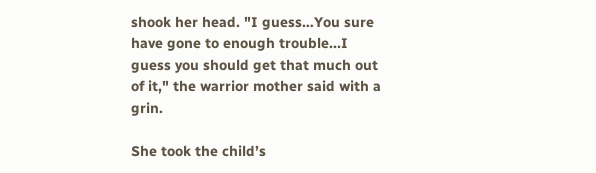shook her head. "I guess…You sure have gone to enough trouble...I guess you should get that much out of it," the warrior mother said with a grin.

She took the child’s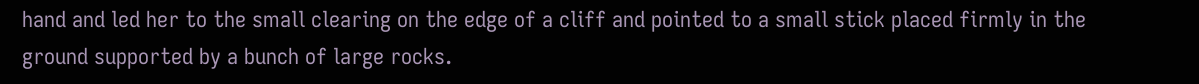hand and led her to the small clearing on the edge of a cliff and pointed to a small stick placed firmly in the ground supported by a bunch of large rocks.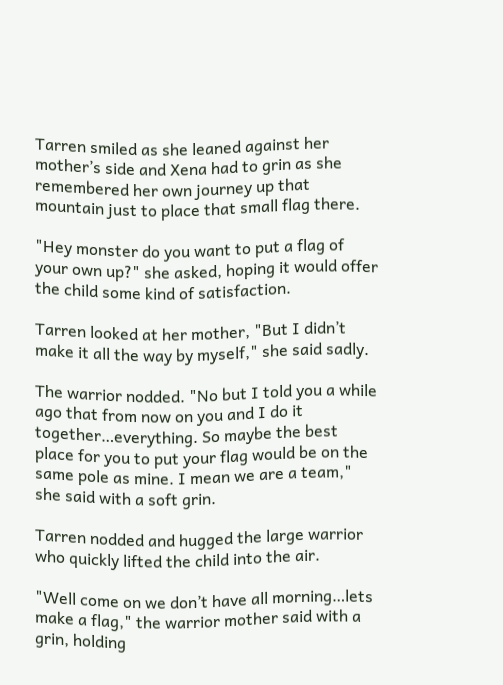Tarren smiled as she leaned against her mother’s side and Xena had to grin as she remembered her own journey up that mountain just to place that small flag there.

"Hey monster do you want to put a flag of your own up?" she asked, hoping it would offer the child some kind of satisfaction.

Tarren looked at her mother, "But I didn’t make it all the way by myself," she said sadly.

The warrior nodded. "No but I told you a while ago that from now on you and I do it together…everything. So maybe the best place for you to put your flag would be on the same pole as mine. I mean we are a team," she said with a soft grin.

Tarren nodded and hugged the large warrior who quickly lifted the child into the air.

"Well come on we don’t have all morning…lets make a flag," the warrior mother said with a grin, holding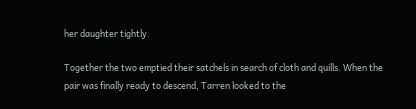her daughter tightly.

Together the two emptied their satchels in search of cloth and quills. When the pair was finally ready to descend, Tarren looked to the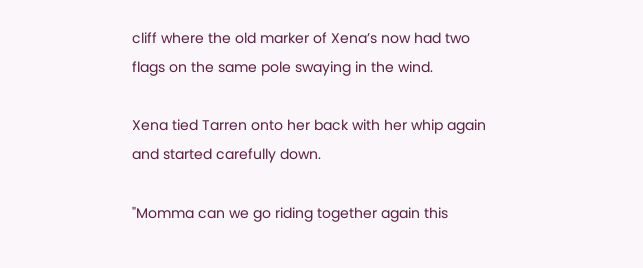cliff where the old marker of Xena’s now had two flags on the same pole swaying in the wind.

Xena tied Tarren onto her back with her whip again and started carefully down.

"Momma can we go riding together again this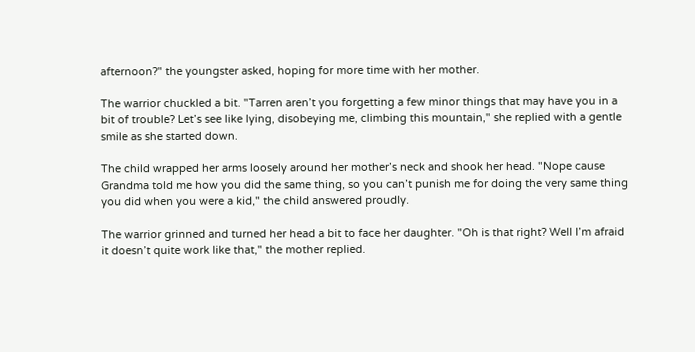afternoon?" the youngster asked, hoping for more time with her mother.

The warrior chuckled a bit. "Tarren aren’t you forgetting a few minor things that may have you in a bit of trouble? Let’s see like lying, disobeying me, climbing this mountain," she replied with a gentle smile as she started down.

The child wrapped her arms loosely around her mother’s neck and shook her head. "Nope cause Grandma told me how you did the same thing, so you can’t punish me for doing the very same thing you did when you were a kid," the child answered proudly.

The warrior grinned and turned her head a bit to face her daughter. "Oh is that right? Well I’m afraid it doesn’t quite work like that," the mother replied.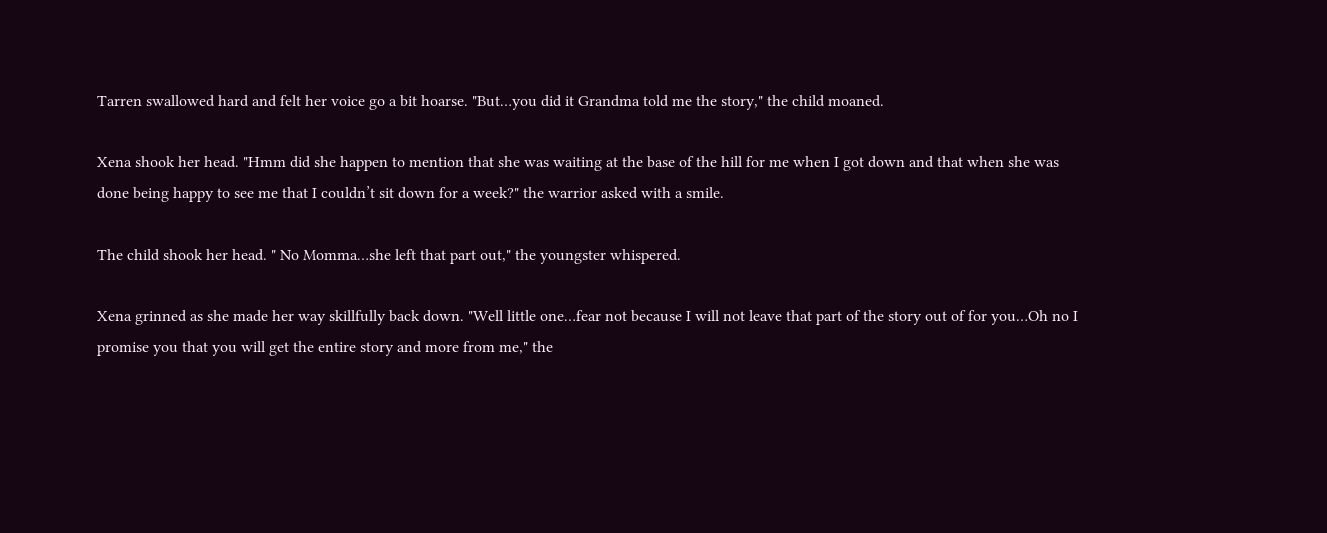Tarren swallowed hard and felt her voice go a bit hoarse. "But…you did it Grandma told me the story," the child moaned.

Xena shook her head. "Hmm did she happen to mention that she was waiting at the base of the hill for me when I got down and that when she was done being happy to see me that I couldn’t sit down for a week?" the warrior asked with a smile.

The child shook her head. " No Momma…she left that part out," the youngster whispered.

Xena grinned as she made her way skillfully back down. "Well little one…fear not because I will not leave that part of the story out of for you…Oh no I promise you that you will get the entire story and more from me," the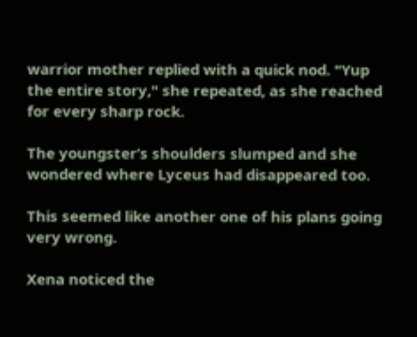warrior mother replied with a quick nod. "Yup the entire story," she repeated, as she reached for every sharp rock.

The youngster’s shoulders slumped and she wondered where Lyceus had disappeared too.

This seemed like another one of his plans going very wrong.

Xena noticed the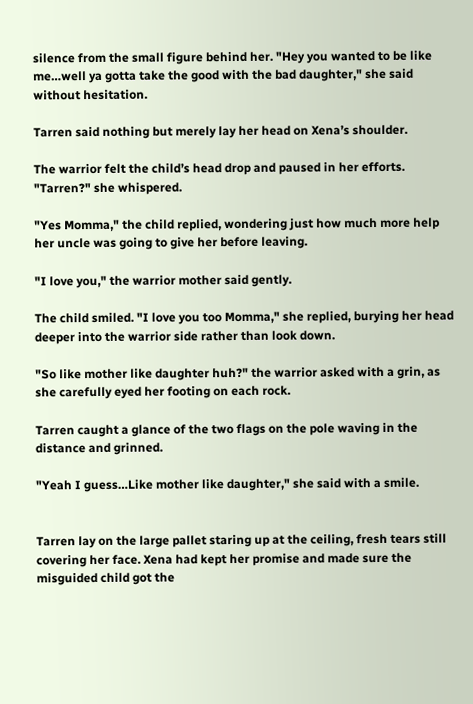silence from the small figure behind her. "Hey you wanted to be like me…well ya gotta take the good with the bad daughter," she said without hesitation.

Tarren said nothing but merely lay her head on Xena’s shoulder.

The warrior felt the child’s head drop and paused in her efforts. "Tarren?" she whispered.

"Yes Momma," the child replied, wondering just how much more help her uncle was going to give her before leaving.

"I love you," the warrior mother said gently.

The child smiled. "I love you too Momma," she replied, burying her head deeper into the warrior side rather than look down.

"So like mother like daughter huh?" the warrior asked with a grin, as she carefully eyed her footing on each rock.

Tarren caught a glance of the two flags on the pole waving in the distance and grinned.

"Yeah I guess…Like mother like daughter," she said with a smile.


Tarren lay on the large pallet staring up at the ceiling, fresh tears still covering her face. Xena had kept her promise and made sure the misguided child got the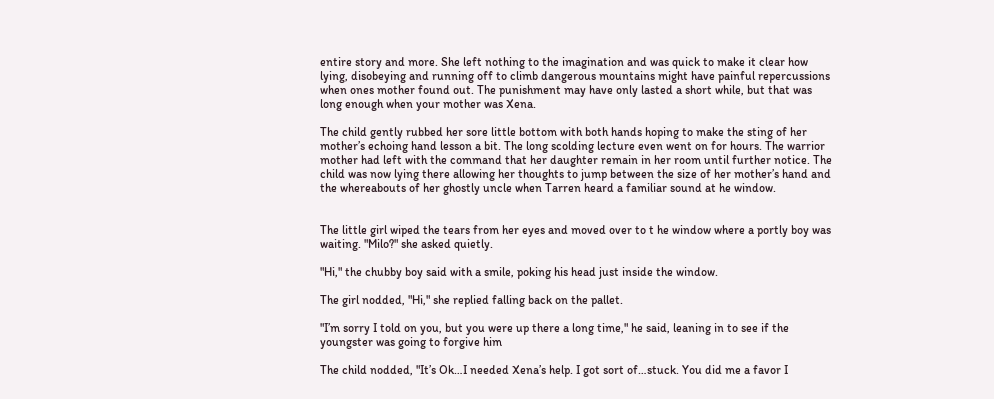entire story and more. She left nothing to the imagination and was quick to make it clear how lying, disobeying and running off to climb dangerous mountains might have painful repercussions when ones mother found out. The punishment may have only lasted a short while, but that was long enough when your mother was Xena.

The child gently rubbed her sore little bottom with both hands hoping to make the sting of her mother’s echoing hand lesson a bit. The long scolding lecture even went on for hours. The warrior mother had left with the command that her daughter remain in her room until further notice. The child was now lying there allowing her thoughts to jump between the size of her mother’s hand and the whereabouts of her ghostly uncle when Tarren heard a familiar sound at he window.


The little girl wiped the tears from her eyes and moved over to t he window where a portly boy was waiting. "Milo?" she asked quietly.

"Hi," the chubby boy said with a smile, poking his head just inside the window.

The girl nodded, "Hi," she replied falling back on the pallet.

"I’m sorry I told on you, but you were up there a long time," he said, leaning in to see if the youngster was going to forgive him

The child nodded, "It’s Ok…I needed Xena’s help. I got sort of…stuck. You did me a favor I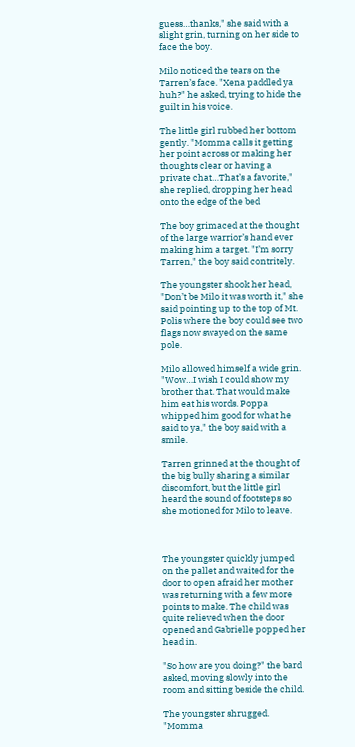guess…thanks," she said with a slight grin, turning on her side to face the boy.

Milo noticed the tears on the Tarren’s face. "Xena paddled ya huh?" he asked, trying to hide the guilt in his voice.

The little girl rubbed her bottom gently. "Momma calls it getting her point across or making her thoughts clear or having a private chat…That’s a favorite," she replied, dropping her head onto the edge of the bed

The boy grimaced at the thought of the large warrior’s hand ever making him a target. "I’m sorry Tarren," the boy said contritely.

The youngster shook her head, "Don’t be Milo it was worth it," she said pointing up to the top of Mt. Polis where the boy could see two flags now swayed on the same pole.

Milo allowed himself a wide grin. "Wow…I wish I could show my brother that. That would make him eat his words. Poppa whipped him good for what he said to ya," the boy said with a smile.

Tarren grinned at the thought of the big bully sharing a similar discomfort, but the little girl heard the sound of footsteps so she motioned for Milo to leave.



The youngster quickly jumped on the pallet and waited for the door to open afraid her mother was returning with a few more points to make. The child was quite relieved when the door opened and Gabrielle popped her head in.

"So how are you doing?" the bard asked, moving slowly into the room and sitting beside the child.

The youngster shrugged. "Momma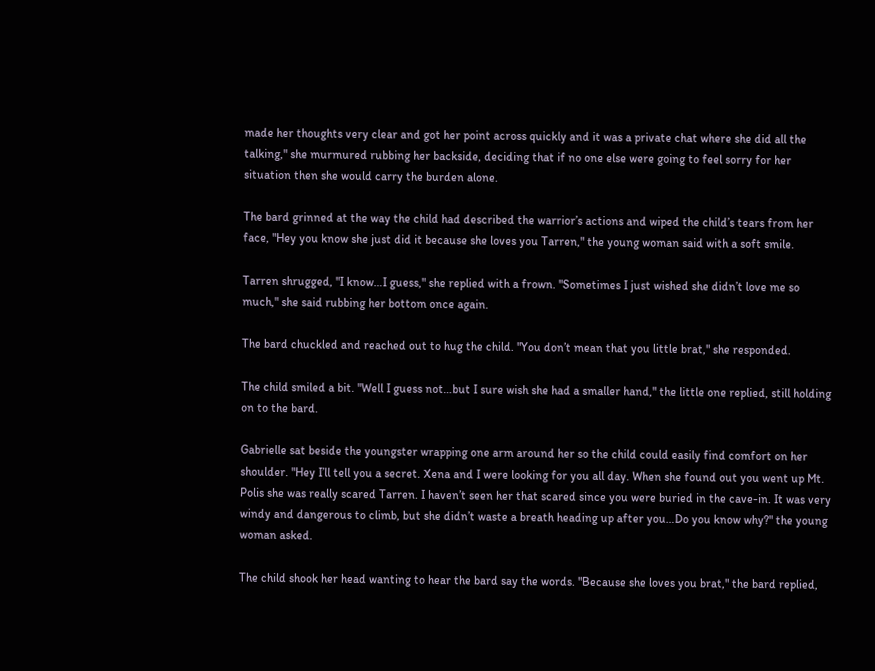made her thoughts very clear and got her point across quickly and it was a private chat where she did all the talking," she murmured rubbing her backside, deciding that if no one else were going to feel sorry for her situation then she would carry the burden alone.

The bard grinned at the way the child had described the warrior’s actions and wiped the child’s tears from her face, "Hey you know she just did it because she loves you Tarren," the young woman said with a soft smile.

Tarren shrugged, "I know…I guess," she replied with a frown. "Sometimes I just wished she didn’t love me so much," she said rubbing her bottom once again.

The bard chuckled and reached out to hug the child. "You don’t mean that you little brat," she responded.

The child smiled a bit. "Well I guess not…but I sure wish she had a smaller hand," the little one replied, still holding on to the bard.

Gabrielle sat beside the youngster wrapping one arm around her so the child could easily find comfort on her shoulder. "Hey I’ll tell you a secret. Xena and I were looking for you all day. When she found out you went up Mt. Polis she was really scared Tarren. I haven’t seen her that scared since you were buried in the cave-in. It was very windy and dangerous to climb, but she didn’t waste a breath heading up after you…Do you know why?" the young woman asked.

The child shook her head wanting to hear the bard say the words. "Because she loves you brat," the bard replied,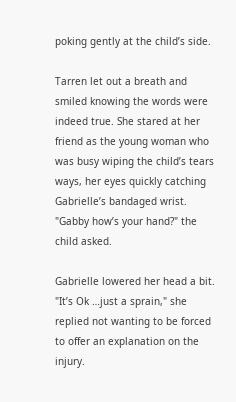poking gently at the child’s side.

Tarren let out a breath and smiled knowing the words were indeed true. She stared at her friend as the young woman who was busy wiping the child’s tears ways, her eyes quickly catching Gabrielle’s bandaged wrist. "Gabby how’s your hand?" the child asked.

Gabrielle lowered her head a bit. "It’s Ok …just a sprain," she replied not wanting to be forced to offer an explanation on the injury.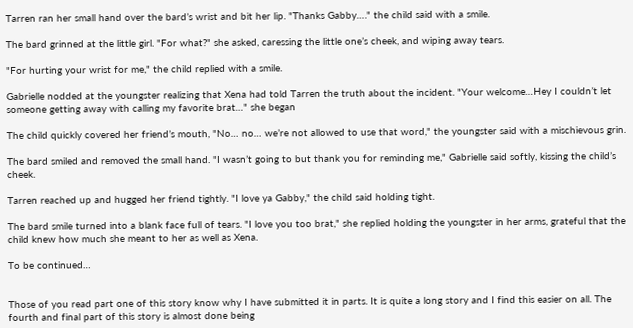Tarren ran her small hand over the bard’s wrist and bit her lip. "Thanks Gabby…." the child said with a smile.

The bard grinned at the little girl. "For what?" she asked, caressing the little one’s cheek, and wiping away tears.

"For hurting your wrist for me," the child replied with a smile.

Gabrielle nodded at the youngster realizing that Xena had told Tarren the truth about the incident. "Your welcome…Hey I couldn’t let someone getting away with calling my favorite brat…" she began

The child quickly covered her friend’s mouth, "No… no… we’re not allowed to use that word," the youngster said with a mischievous grin.

The bard smiled and removed the small hand. "I wasn’t going to but thank you for reminding me," Gabrielle said softly, kissing the child’s cheek.

Tarren reached up and hugged her friend tightly. "I love ya Gabby," the child said holding tight.

The bard smile turned into a blank face full of tears. "I love you too brat," she replied holding the youngster in her arms, grateful that the child knew how much she meant to her as well as Xena.

To be continued…


Those of you read part one of this story know why I have submitted it in parts. It is quite a long story and I find this easier on all. The fourth and final part of this story is almost done being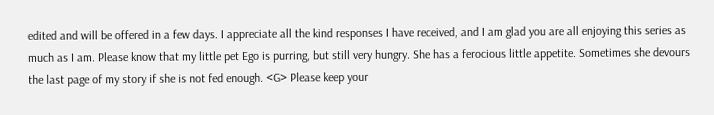edited and will be offered in a few days. I appreciate all the kind responses I have received, and I am glad you are all enjoying this series as much as I am. Please know that my little pet Ego is purring, but still very hungry. She has a ferocious little appetite. Sometimes she devours the last page of my story if she is not fed enough. <G> Please keep your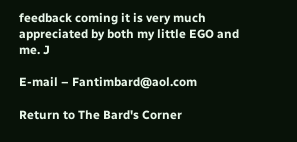feedback coming it is very much appreciated by both my little EGO and me. J

E-mail – Fantimbard@aol.com

Return to The Bard's Corner